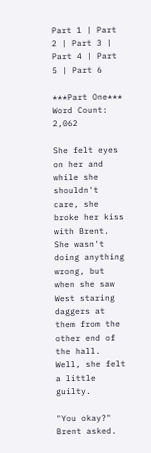Part 1 | Part 2 | Part 3 | Part 4 | Part 5 | Part 6

***Part One***
Word Count: 2,062

She felt eyes on her and while she shouldn't care, she broke her kiss with Brent. She wasn't doing anything wrong, but when she saw West staring daggers at them from the other end of the hall. Well, she felt a little guilty.

"You okay?" Brent asked.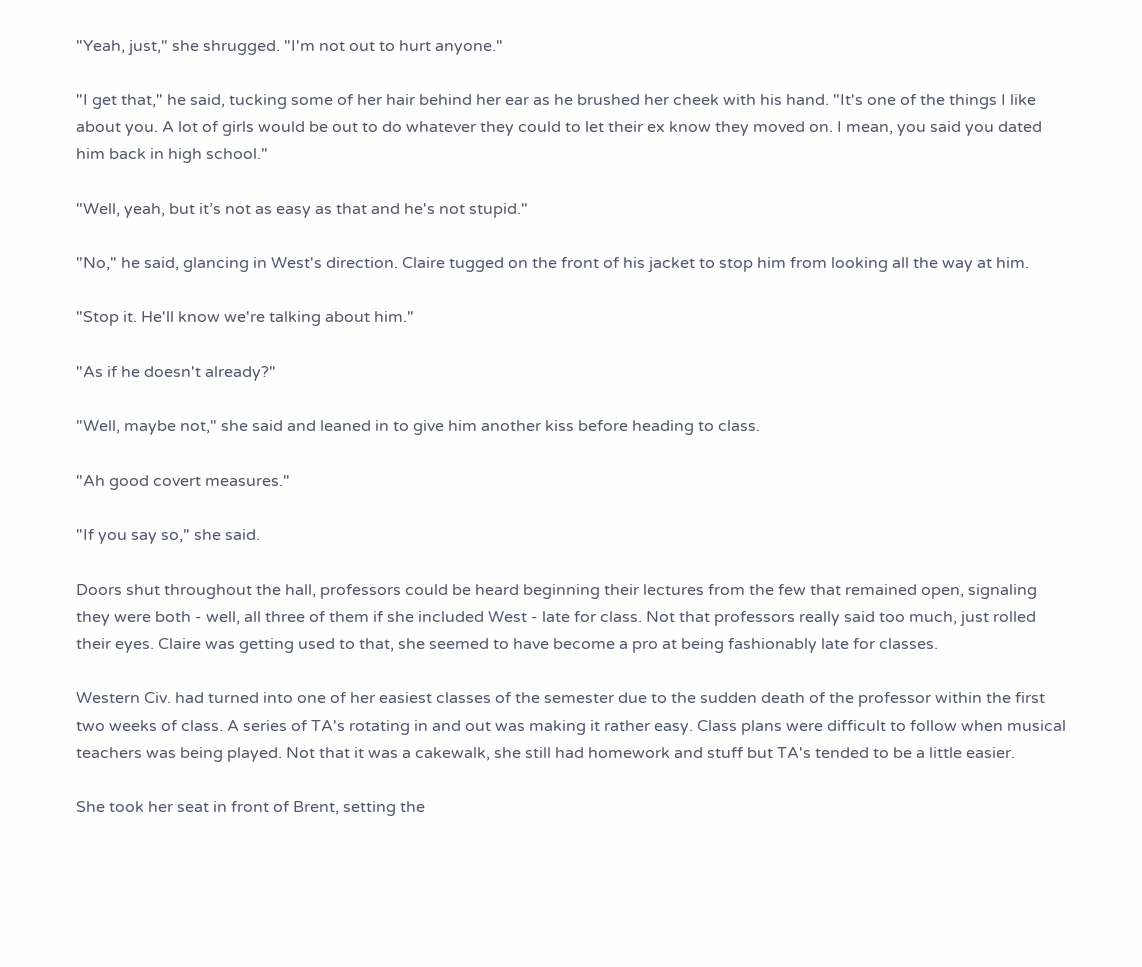"Yeah, just," she shrugged. "I'm not out to hurt anyone."

"I get that," he said, tucking some of her hair behind her ear as he brushed her cheek with his hand. "It's one of the things I like about you. A lot of girls would be out to do whatever they could to let their ex know they moved on. I mean, you said you dated him back in high school."

"Well, yeah, but it’s not as easy as that and he's not stupid."

"No," he said, glancing in West's direction. Claire tugged on the front of his jacket to stop him from looking all the way at him.

"Stop it. He'll know we're talking about him."

"As if he doesn't already?"

"Well, maybe not," she said and leaned in to give him another kiss before heading to class.

"Ah good covert measures."

"If you say so," she said.

Doors shut throughout the hall, professors could be heard beginning their lectures from the few that remained open, signaling they were both - well, all three of them if she included West - late for class. Not that professors really said too much, just rolled their eyes. Claire was getting used to that, she seemed to have become a pro at being fashionably late for classes.

Western Civ. had turned into one of her easiest classes of the semester due to the sudden death of the professor within the first two weeks of class. A series of TA's rotating in and out was making it rather easy. Class plans were difficult to follow when musical teachers was being played. Not that it was a cakewalk, she still had homework and stuff but TA's tended to be a little easier.

She took her seat in front of Brent, setting the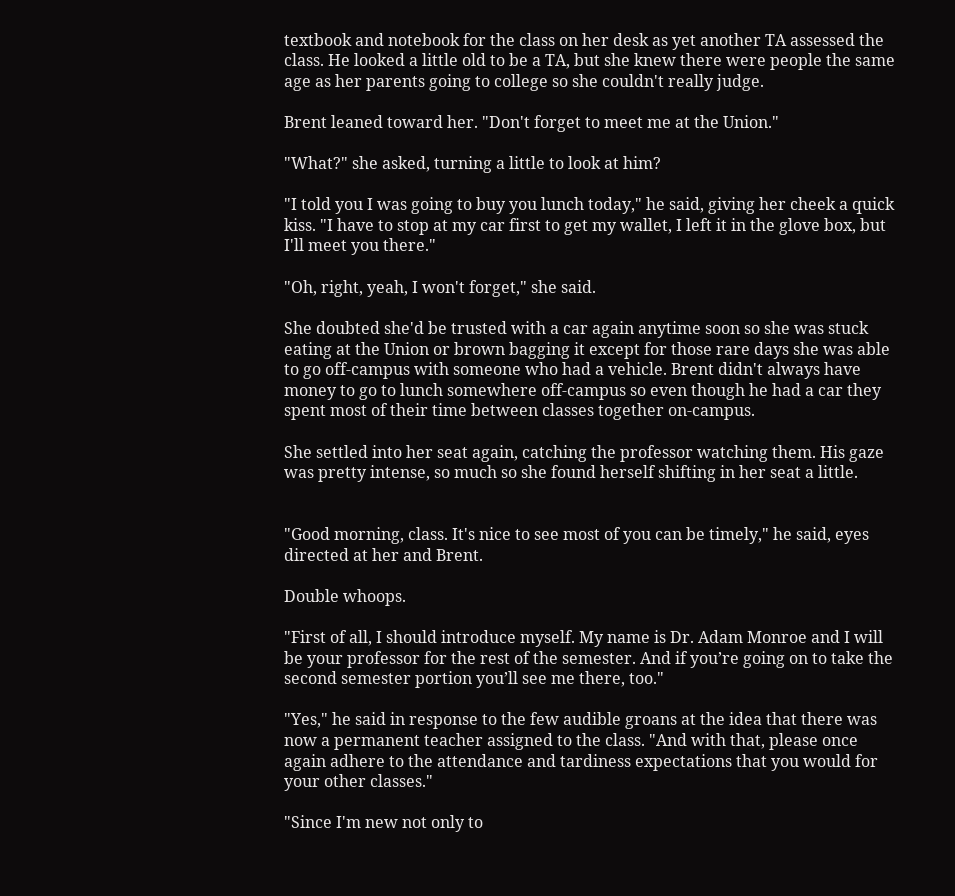textbook and notebook for the class on her desk as yet another TA assessed the class. He looked a little old to be a TA, but she knew there were people the same age as her parents going to college so she couldn't really judge.

Brent leaned toward her. "Don't forget to meet me at the Union."

"What?" she asked, turning a little to look at him?

"I told you I was going to buy you lunch today," he said, giving her cheek a quick kiss. "I have to stop at my car first to get my wallet, I left it in the glove box, but I'll meet you there."

"Oh, right, yeah, I won't forget," she said.

She doubted she'd be trusted with a car again anytime soon so she was stuck eating at the Union or brown bagging it except for those rare days she was able to go off-campus with someone who had a vehicle. Brent didn't always have money to go to lunch somewhere off-campus so even though he had a car they spent most of their time between classes together on-campus.

She settled into her seat again, catching the professor watching them. His gaze was pretty intense, so much so she found herself shifting in her seat a little.


"Good morning, class. It's nice to see most of you can be timely," he said, eyes directed at her and Brent.

Double whoops.

"First of all, I should introduce myself. My name is Dr. Adam Monroe and I will be your professor for the rest of the semester. And if you’re going on to take the second semester portion you’ll see me there, too."

"Yes," he said in response to the few audible groans at the idea that there was now a permanent teacher assigned to the class. "And with that, please once again adhere to the attendance and tardiness expectations that you would for your other classes."

"Since I'm new not only to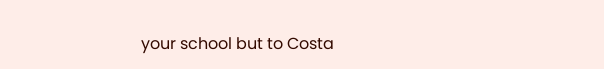your school but to Costa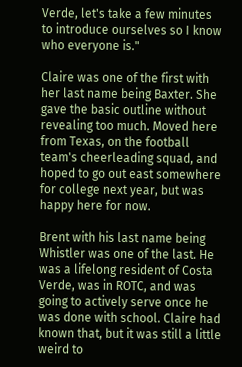Verde, let's take a few minutes to introduce ourselves so I know who everyone is."

Claire was one of the first with her last name being Baxter. She gave the basic outline without revealing too much. Moved here from Texas, on the football team's cheerleading squad, and hoped to go out east somewhere for college next year, but was happy here for now.

Brent with his last name being Whistler was one of the last. He was a lifelong resident of Costa Verde, was in ROTC, and was going to actively serve once he was done with school. Claire had known that, but it was still a little weird to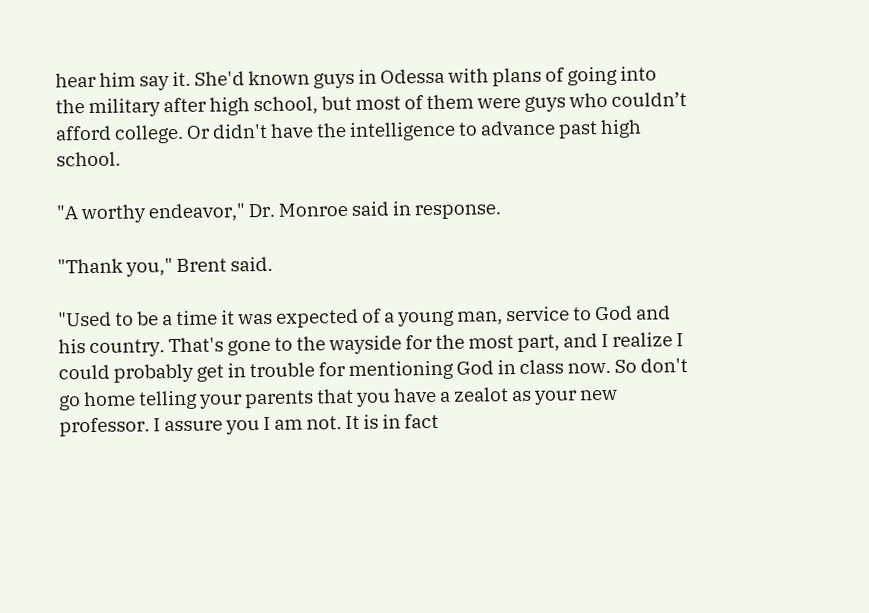hear him say it. She'd known guys in Odessa with plans of going into the military after high school, but most of them were guys who couldn’t afford college. Or didn't have the intelligence to advance past high school.

"A worthy endeavor," Dr. Monroe said in response.

"Thank you," Brent said.

"Used to be a time it was expected of a young man, service to God and his country. That's gone to the wayside for the most part, and I realize I could probably get in trouble for mentioning God in class now. So don't go home telling your parents that you have a zealot as your new professor. I assure you I am not. It is in fact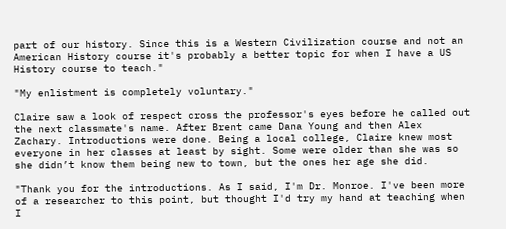part of our history. Since this is a Western Civilization course and not an American History course it's probably a better topic for when I have a US History course to teach."

"My enlistment is completely voluntary."

Claire saw a look of respect cross the professor's eyes before he called out the next classmate's name. After Brent came Dana Young and then Alex Zachary. Introductions were done. Being a local college, Claire knew most everyone in her classes at least by sight. Some were older than she was so she didn’t know them being new to town, but the ones her age she did.

"Thank you for the introductions. As I said, I'm Dr. Monroe. I've been more of a researcher to this point, but thought I'd try my hand at teaching when I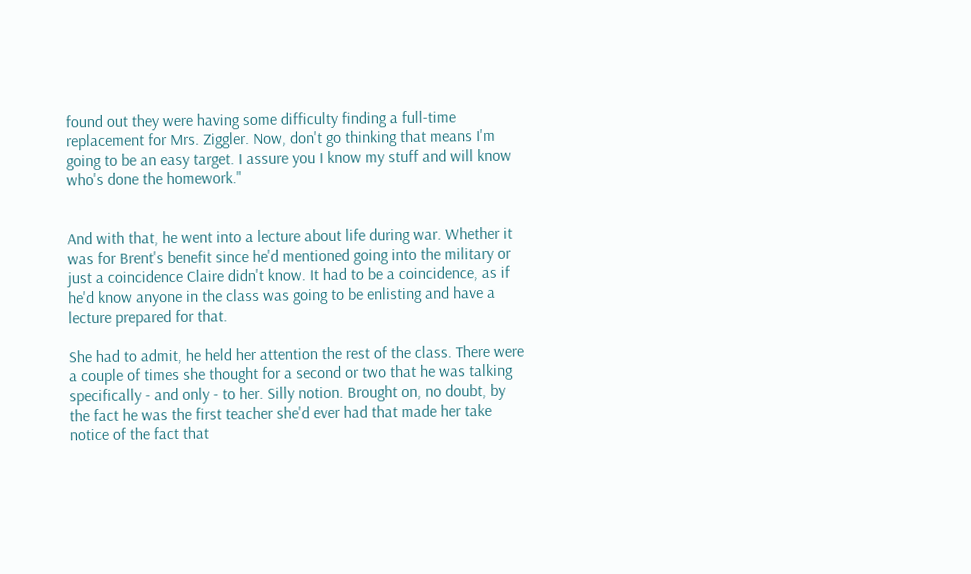found out they were having some difficulty finding a full-time replacement for Mrs. Ziggler. Now, don't go thinking that means I'm going to be an easy target. I assure you I know my stuff and will know who's done the homework."


And with that, he went into a lecture about life during war. Whether it was for Brent's benefit since he'd mentioned going into the military or just a coincidence Claire didn't know. It had to be a coincidence, as if he'd know anyone in the class was going to be enlisting and have a lecture prepared for that.

She had to admit, he held her attention the rest of the class. There were a couple of times she thought for a second or two that he was talking specifically - and only - to her. Silly notion. Brought on, no doubt, by the fact he was the first teacher she'd ever had that made her take notice of the fact that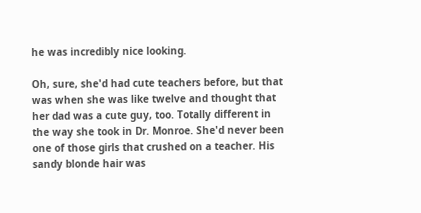he was incredibly nice looking.

Oh, sure, she'd had cute teachers before, but that was when she was like twelve and thought that her dad was a cute guy, too. Totally different in the way she took in Dr. Monroe. She'd never been one of those girls that crushed on a teacher. His sandy blonde hair was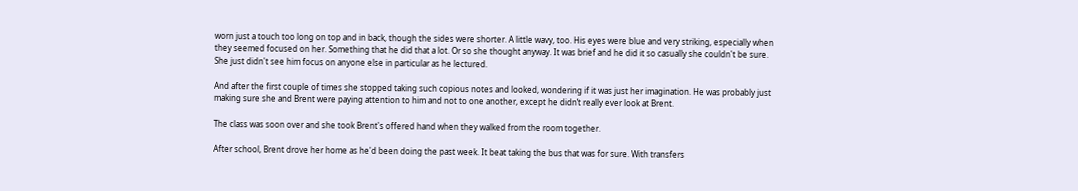worn just a touch too long on top and in back, though the sides were shorter. A little wavy, too. His eyes were blue and very striking, especially when they seemed focused on her. Something that he did that a lot. Or so she thought anyway. It was brief and he did it so casually she couldn't be sure. She just didn't see him focus on anyone else in particular as he lectured.

And after the first couple of times she stopped taking such copious notes and looked, wondering if it was just her imagination. He was probably just making sure she and Brent were paying attention to him and not to one another, except he didn’t really ever look at Brent.

The class was soon over and she took Brent's offered hand when they walked from the room together.

After school, Brent drove her home as he'd been doing the past week. It beat taking the bus that was for sure. With transfers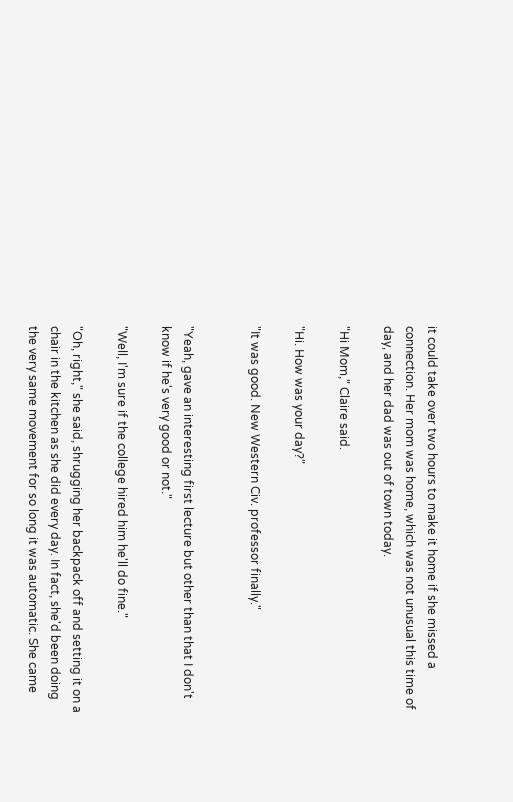it could take over two hours to make it home if she missed a connection. Her mom was home, which was not unusual this time of day, and her dad was out of town today.

"Hi Mom," Claire said.

"Hi. How was your day?"

"It was good. New Western Civ. professor finally."


"Yeah, gave an interesting first lecture but other than that I don't know if he's very good or not."

"Well, I'm sure if the college hired him he'll do fine."

"Oh, right," she said, shrugging her backpack off and setting it on a chair in the kitchen as she did every day. In fact, she'd been doing the very same movement for so long it was automatic. She came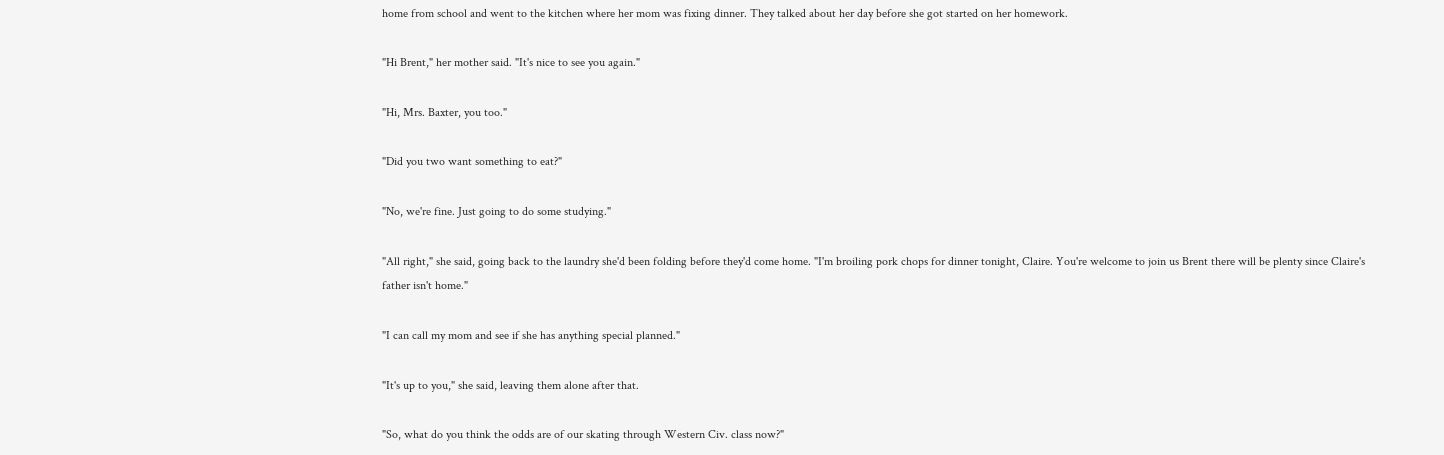home from school and went to the kitchen where her mom was fixing dinner. They talked about her day before she got started on her homework.

"Hi Brent," her mother said. "It's nice to see you again."

"Hi, Mrs. Baxter, you too."

"Did you two want something to eat?"

"No, we're fine. Just going to do some studying."

"All right," she said, going back to the laundry she'd been folding before they'd come home. "I'm broiling pork chops for dinner tonight, Claire. You're welcome to join us Brent there will be plenty since Claire's father isn't home."

"I can call my mom and see if she has anything special planned."

"It's up to you," she said, leaving them alone after that.

"So, what do you think the odds are of our skating through Western Civ. class now?"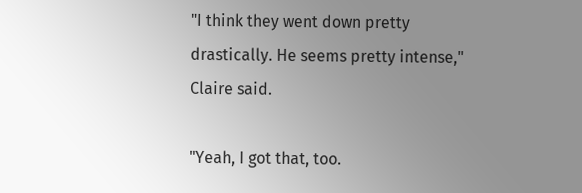"I think they went down pretty drastically. He seems pretty intense," Claire said.

"Yeah, I got that, too.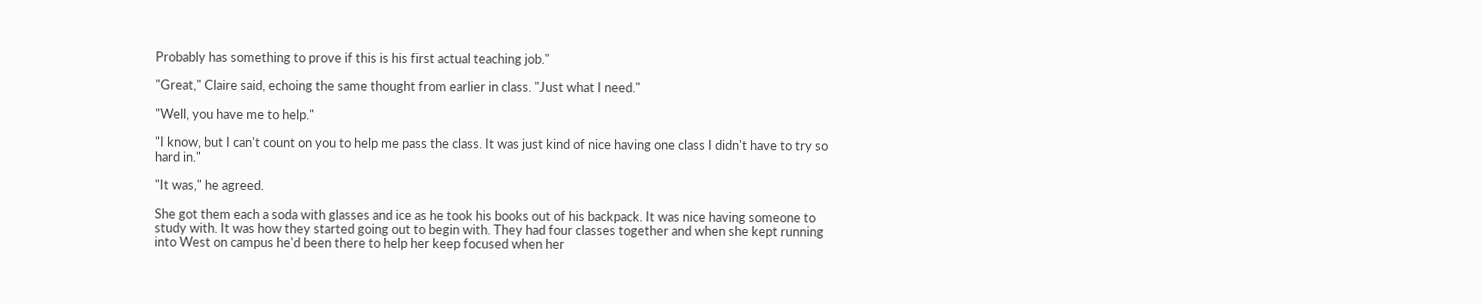Probably has something to prove if this is his first actual teaching job."

"Great," Claire said, echoing the same thought from earlier in class. "Just what I need."

"Well, you have me to help."

"I know, but I can't count on you to help me pass the class. It was just kind of nice having one class I didn't have to try so hard in."

"It was," he agreed.

She got them each a soda with glasses and ice as he took his books out of his backpack. It was nice having someone to study with. It was how they started going out to begin with. They had four classes together and when she kept running into West on campus he'd been there to help her keep focused when her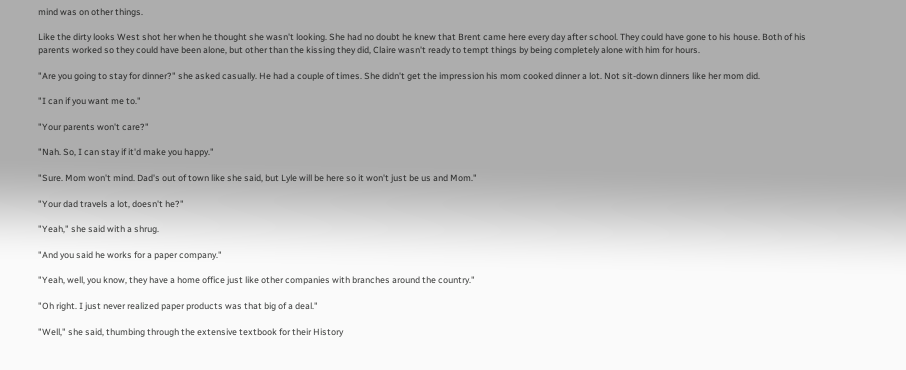mind was on other things.

Like the dirty looks West shot her when he thought she wasn't looking. She had no doubt he knew that Brent came here every day after school. They could have gone to his house. Both of his parents worked so they could have been alone, but other than the kissing they did, Claire wasn't ready to tempt things by being completely alone with him for hours.

"Are you going to stay for dinner?" she asked casually. He had a couple of times. She didn't get the impression his mom cooked dinner a lot. Not sit-down dinners like her mom did.

"I can if you want me to."

"Your parents won't care?"

"Nah. So, I can stay if it'd make you happy."

"Sure. Mom won't mind. Dad's out of town like she said, but Lyle will be here so it won't just be us and Mom."

"Your dad travels a lot, doesn't he?"

"Yeah," she said with a shrug.

"And you said he works for a paper company."

"Yeah, well, you know, they have a home office just like other companies with branches around the country."

"Oh right. I just never realized paper products was that big of a deal."

"Well," she said, thumbing through the extensive textbook for their History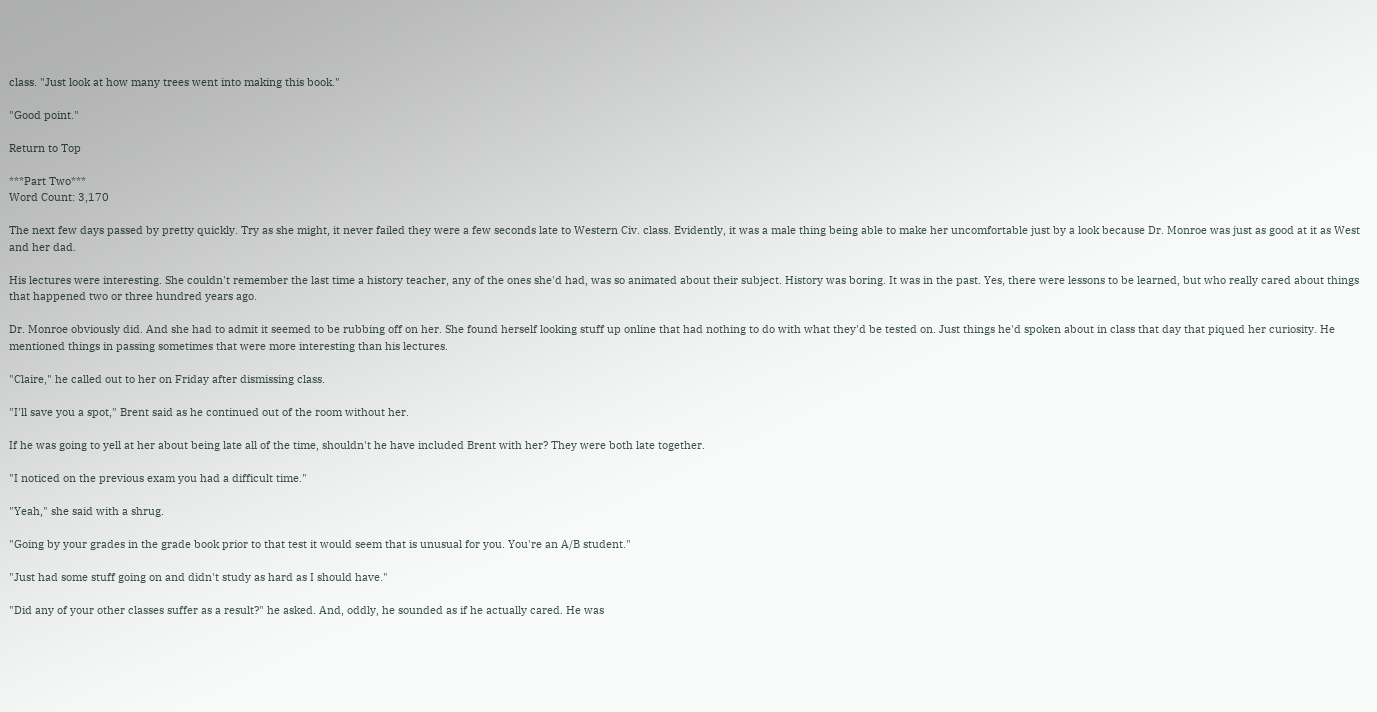class. "Just look at how many trees went into making this book."

"Good point."

Return to Top

***Part Two***
Word Count: 3,170

The next few days passed by pretty quickly. Try as she might, it never failed they were a few seconds late to Western Civ. class. Evidently, it was a male thing being able to make her uncomfortable just by a look because Dr. Monroe was just as good at it as West and her dad.

His lectures were interesting. She couldn't remember the last time a history teacher, any of the ones she'd had, was so animated about their subject. History was boring. It was in the past. Yes, there were lessons to be learned, but who really cared about things that happened two or three hundred years ago.

Dr. Monroe obviously did. And she had to admit it seemed to be rubbing off on her. She found herself looking stuff up online that had nothing to do with what they'd be tested on. Just things he'd spoken about in class that day that piqued her curiosity. He mentioned things in passing sometimes that were more interesting than his lectures.

"Claire," he called out to her on Friday after dismissing class.

"I'll save you a spot," Brent said as he continued out of the room without her.

If he was going to yell at her about being late all of the time, shouldn't he have included Brent with her? They were both late together.

"I noticed on the previous exam you had a difficult time."

"Yeah," she said with a shrug.

"Going by your grades in the grade book prior to that test it would seem that is unusual for you. You're an A/B student."

"Just had some stuff going on and didn't study as hard as I should have."

"Did any of your other classes suffer as a result?" he asked. And, oddly, he sounded as if he actually cared. He was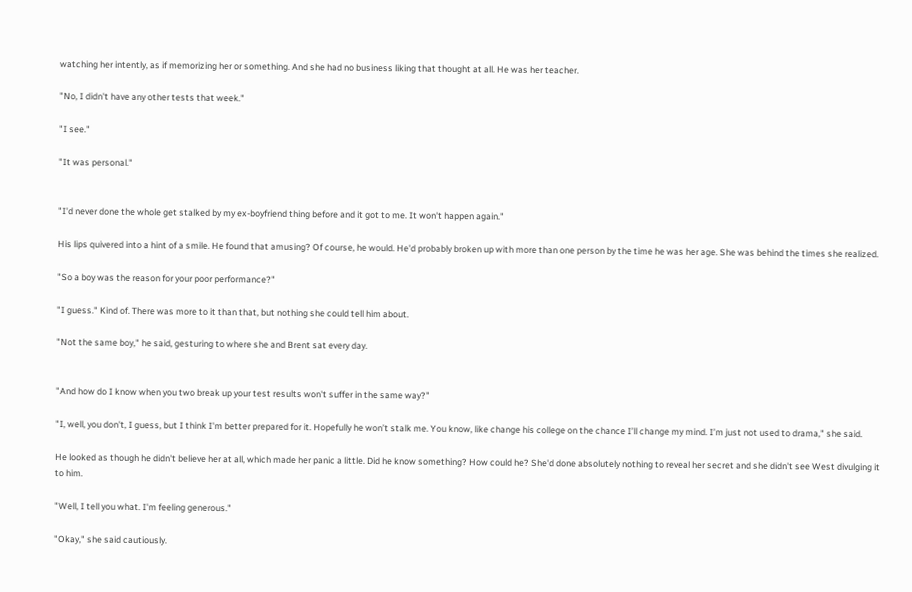watching her intently, as if memorizing her or something. And she had no business liking that thought at all. He was her teacher.

"No, I didn't have any other tests that week."

"I see."

"It was personal."


"I'd never done the whole get stalked by my ex-boyfriend thing before and it got to me. It won't happen again."

His lips quivered into a hint of a smile. He found that amusing? Of course, he would. He'd probably broken up with more than one person by the time he was her age. She was behind the times she realized.

"So a boy was the reason for your poor performance?"

"I guess." Kind of. There was more to it than that, but nothing she could tell him about.

"Not the same boy," he said, gesturing to where she and Brent sat every day.


"And how do I know when you two break up your test results won't suffer in the same way?"

"I, well, you don't, I guess, but I think I'm better prepared for it. Hopefully he won’t stalk me. You know, like change his college on the chance I’ll change my mind. I’m just not used to drama," she said.

He looked as though he didn't believe her at all, which made her panic a little. Did he know something? How could he? She'd done absolutely nothing to reveal her secret and she didn't see West divulging it to him.

"Well, I tell you what. I'm feeling generous."

"Okay," she said cautiously.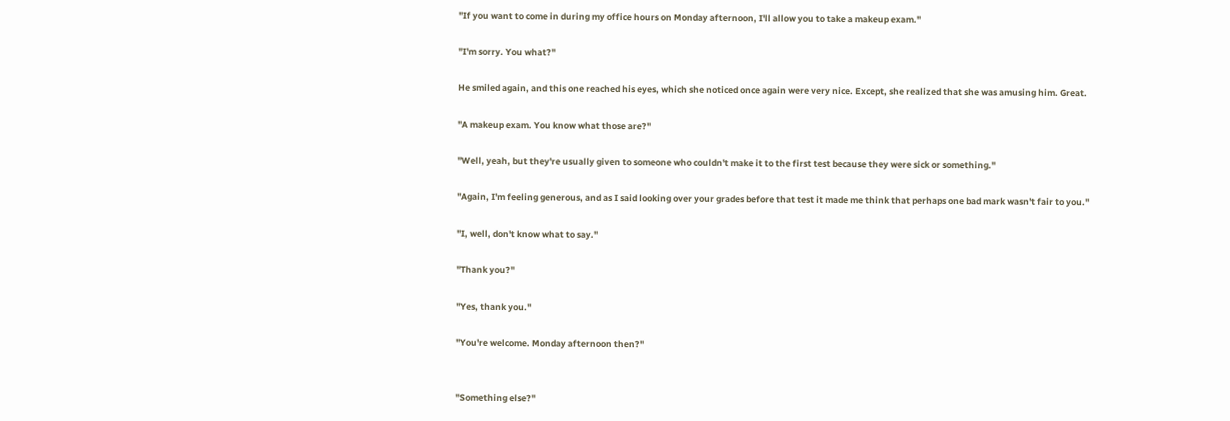"If you want to come in during my office hours on Monday afternoon, I'll allow you to take a makeup exam."

"I'm sorry. You what?"

He smiled again, and this one reached his eyes, which she noticed once again were very nice. Except, she realized that she was amusing him. Great.

"A makeup exam. You know what those are?"

"Well, yeah, but they're usually given to someone who couldn't make it to the first test because they were sick or something."

"Again, I'm feeling generous, and as I said looking over your grades before that test it made me think that perhaps one bad mark wasn't fair to you."

"I, well, don't know what to say."

"Thank you?"

"Yes, thank you."

"You're welcome. Monday afternoon then?"


"Something else?"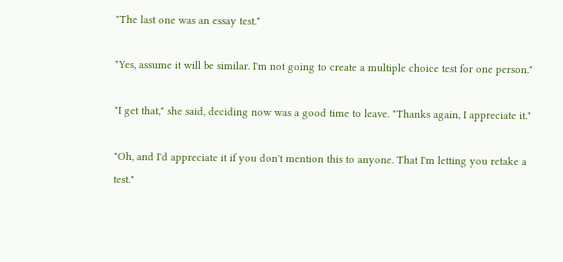"The last one was an essay test."

"Yes, assume it will be similar. I'm not going to create a multiple choice test for one person."

"I get that," she said, deciding now was a good time to leave. "Thanks again, I appreciate it."

"Oh, and I'd appreciate it if you don't mention this to anyone. That I'm letting you retake a test."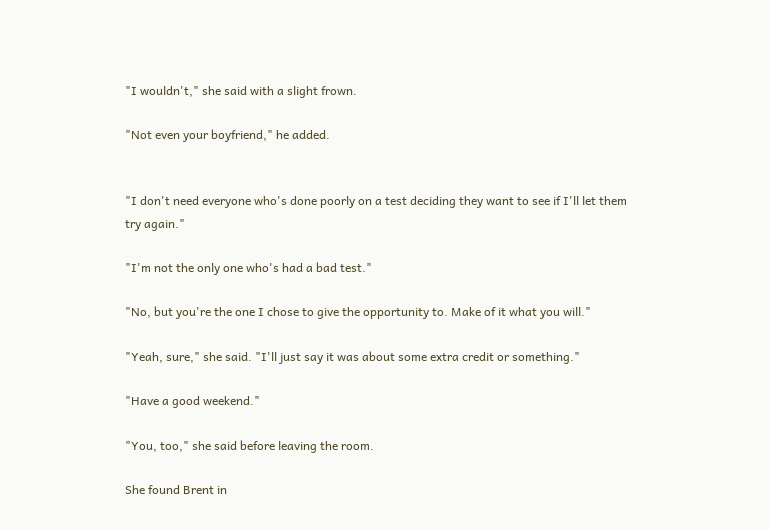"I wouldn't," she said with a slight frown.

"Not even your boyfriend," he added.


"I don't need everyone who's done poorly on a test deciding they want to see if I'll let them try again."

"I'm not the only one who's had a bad test."

"No, but you're the one I chose to give the opportunity to. Make of it what you will."

"Yeah, sure," she said. "I'll just say it was about some extra credit or something."

"Have a good weekend."

"You, too," she said before leaving the room.

She found Brent in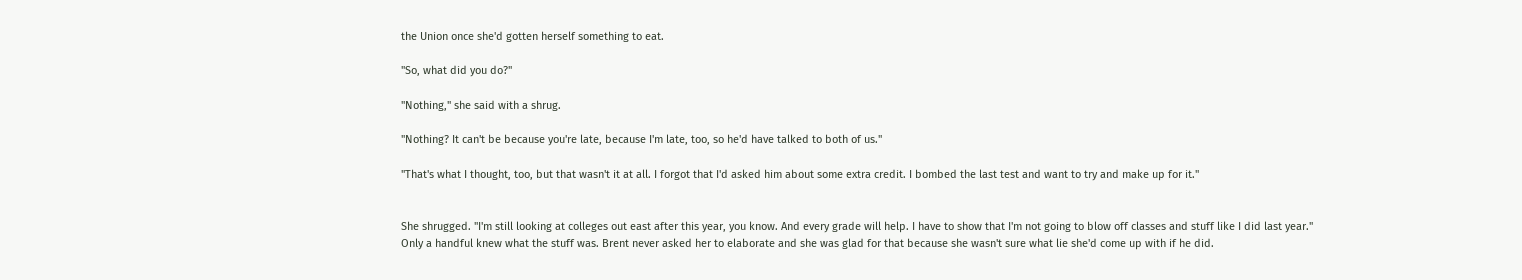the Union once she'd gotten herself something to eat.

"So, what did you do?"

"Nothing," she said with a shrug.

"Nothing? It can't be because you're late, because I'm late, too, so he'd have talked to both of us."

"That's what I thought, too, but that wasn't it at all. I forgot that I'd asked him about some extra credit. I bombed the last test and want to try and make up for it."


She shrugged. "I'm still looking at colleges out east after this year, you know. And every grade will help. I have to show that I'm not going to blow off classes and stuff like I did last year." Only a handful knew what the stuff was. Brent never asked her to elaborate and she was glad for that because she wasn't sure what lie she'd come up with if he did.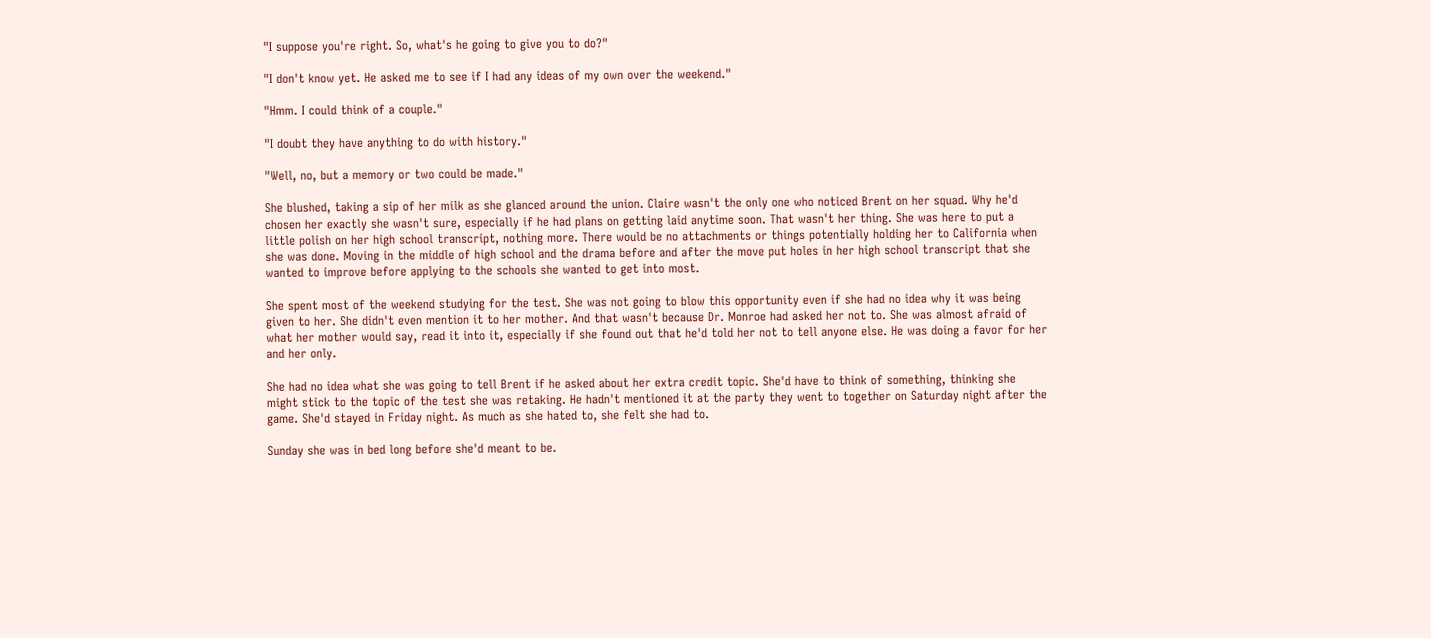"I suppose you're right. So, what's he going to give you to do?"

"I don't know yet. He asked me to see if I had any ideas of my own over the weekend."

"Hmm. I could think of a couple."

"I doubt they have anything to do with history."

"Well, no, but a memory or two could be made."

She blushed, taking a sip of her milk as she glanced around the union. Claire wasn't the only one who noticed Brent on her squad. Why he'd chosen her exactly she wasn't sure, especially if he had plans on getting laid anytime soon. That wasn't her thing. She was here to put a little polish on her high school transcript, nothing more. There would be no attachments or things potentially holding her to California when she was done. Moving in the middle of high school and the drama before and after the move put holes in her high school transcript that she wanted to improve before applying to the schools she wanted to get into most.

She spent most of the weekend studying for the test. She was not going to blow this opportunity even if she had no idea why it was being given to her. She didn't even mention it to her mother. And that wasn't because Dr. Monroe had asked her not to. She was almost afraid of what her mother would say, read it into it, especially if she found out that he'd told her not to tell anyone else. He was doing a favor for her and her only.

She had no idea what she was going to tell Brent if he asked about her extra credit topic. She'd have to think of something, thinking she might stick to the topic of the test she was retaking. He hadn't mentioned it at the party they went to together on Saturday night after the game. She'd stayed in Friday night. As much as she hated to, she felt she had to.

Sunday she was in bed long before she'd meant to be.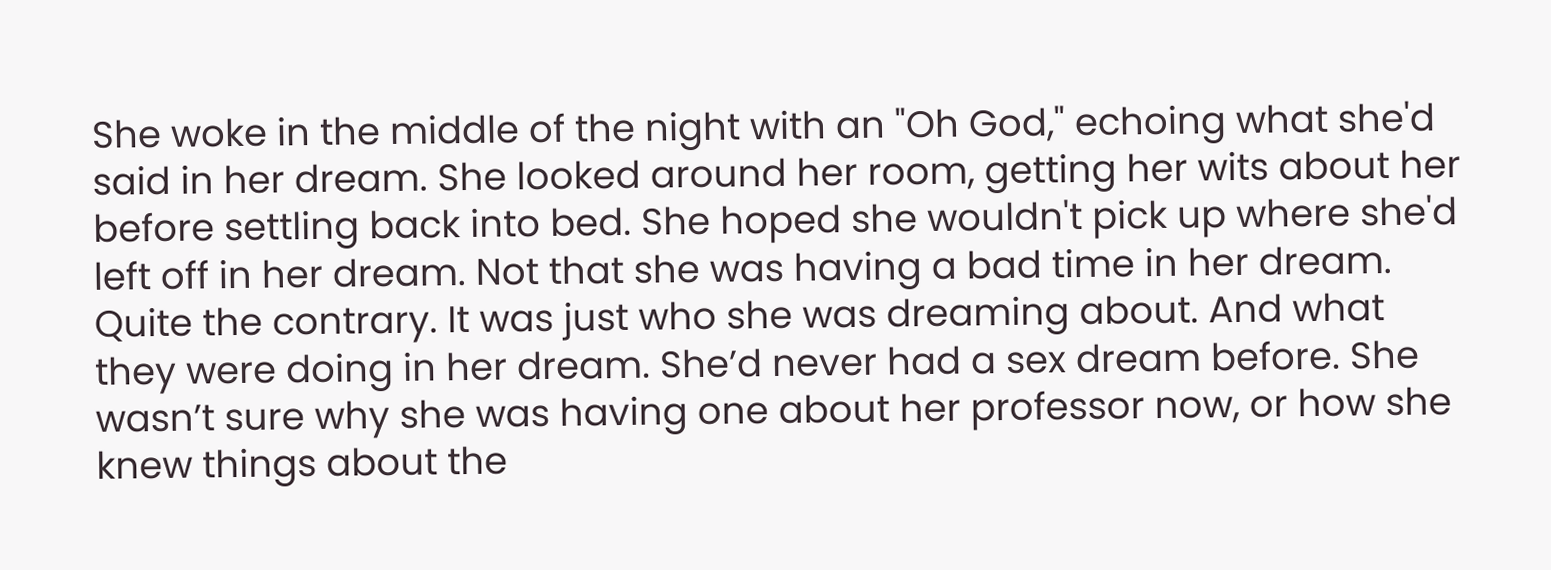She woke in the middle of the night with an "Oh God," echoing what she'd said in her dream. She looked around her room, getting her wits about her before settling back into bed. She hoped she wouldn't pick up where she'd left off in her dream. Not that she was having a bad time in her dream. Quite the contrary. It was just who she was dreaming about. And what they were doing in her dream. She’d never had a sex dream before. She wasn’t sure why she was having one about her professor now, or how she knew things about the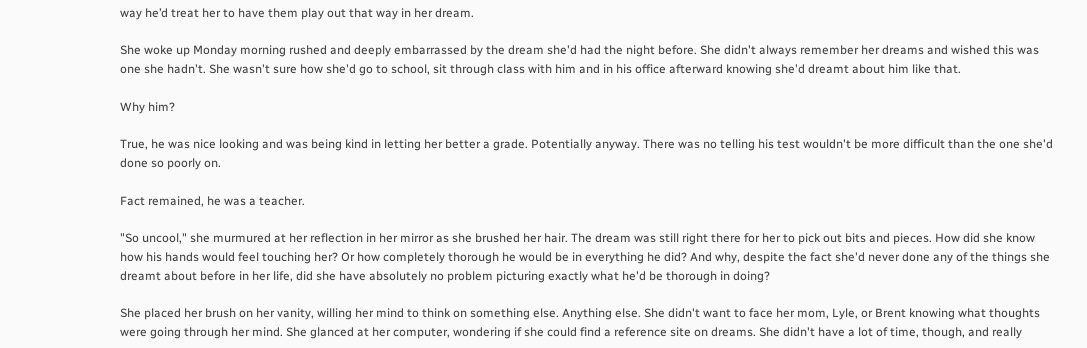way he’d treat her to have them play out that way in her dream.

She woke up Monday morning rushed and deeply embarrassed by the dream she'd had the night before. She didn't always remember her dreams and wished this was one she hadn't. She wasn't sure how she'd go to school, sit through class with him and in his office afterward knowing she'd dreamt about him like that.

Why him?

True, he was nice looking and was being kind in letting her better a grade. Potentially anyway. There was no telling his test wouldn't be more difficult than the one she'd done so poorly on.

Fact remained, he was a teacher.

"So uncool," she murmured at her reflection in her mirror as she brushed her hair. The dream was still right there for her to pick out bits and pieces. How did she know how his hands would feel touching her? Or how completely thorough he would be in everything he did? And why, despite the fact she'd never done any of the things she dreamt about before in her life, did she have absolutely no problem picturing exactly what he'd be thorough in doing?

She placed her brush on her vanity, willing her mind to think on something else. Anything else. She didn't want to face her mom, Lyle, or Brent knowing what thoughts were going through her mind. She glanced at her computer, wondering if she could find a reference site on dreams. She didn't have a lot of time, though, and really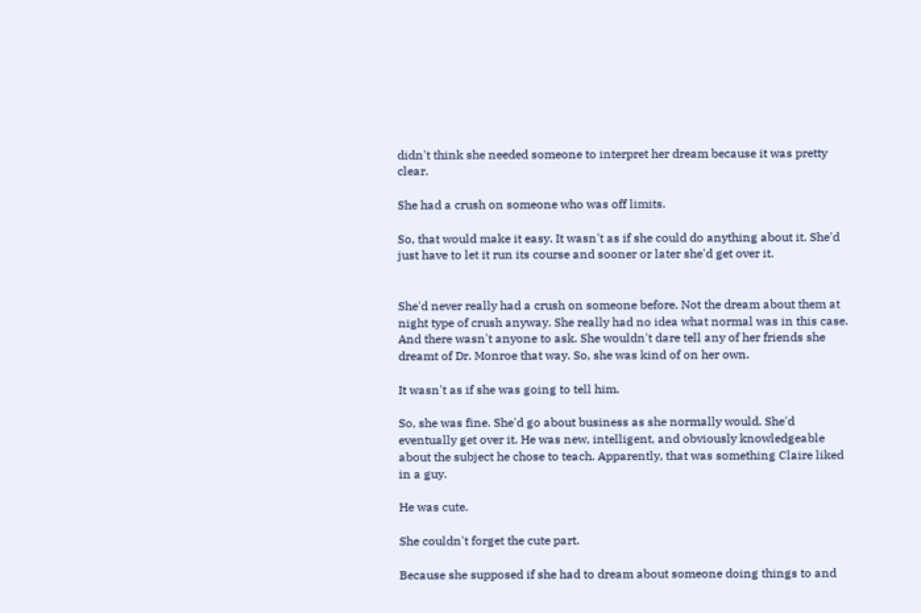didn't think she needed someone to interpret her dream because it was pretty clear.

She had a crush on someone who was off limits.

So, that would make it easy. It wasn't as if she could do anything about it. She'd just have to let it run its course and sooner or later she'd get over it.


She'd never really had a crush on someone before. Not the dream about them at night type of crush anyway. She really had no idea what normal was in this case. And there wasn't anyone to ask. She wouldn't dare tell any of her friends she dreamt of Dr. Monroe that way. So, she was kind of on her own.

It wasn't as if she was going to tell him.

So, she was fine. She'd go about business as she normally would. She'd eventually get over it. He was new, intelligent, and obviously knowledgeable about the subject he chose to teach. Apparently, that was something Claire liked in a guy.

He was cute.

She couldn't forget the cute part.

Because she supposed if she had to dream about someone doing things to and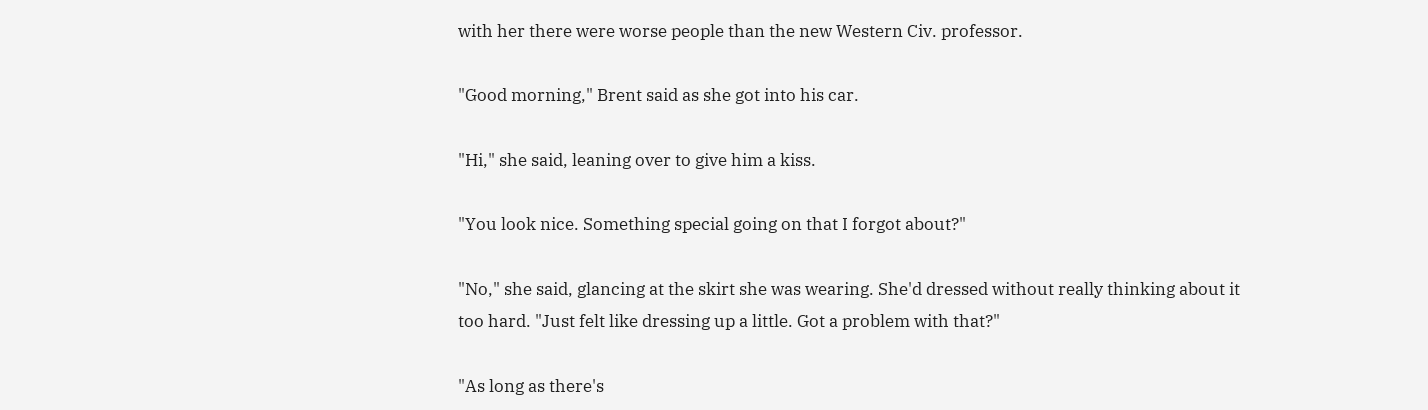with her there were worse people than the new Western Civ. professor.

"Good morning," Brent said as she got into his car.

"Hi," she said, leaning over to give him a kiss.

"You look nice. Something special going on that I forgot about?"

"No," she said, glancing at the skirt she was wearing. She'd dressed without really thinking about it too hard. "Just felt like dressing up a little. Got a problem with that?"

"As long as there's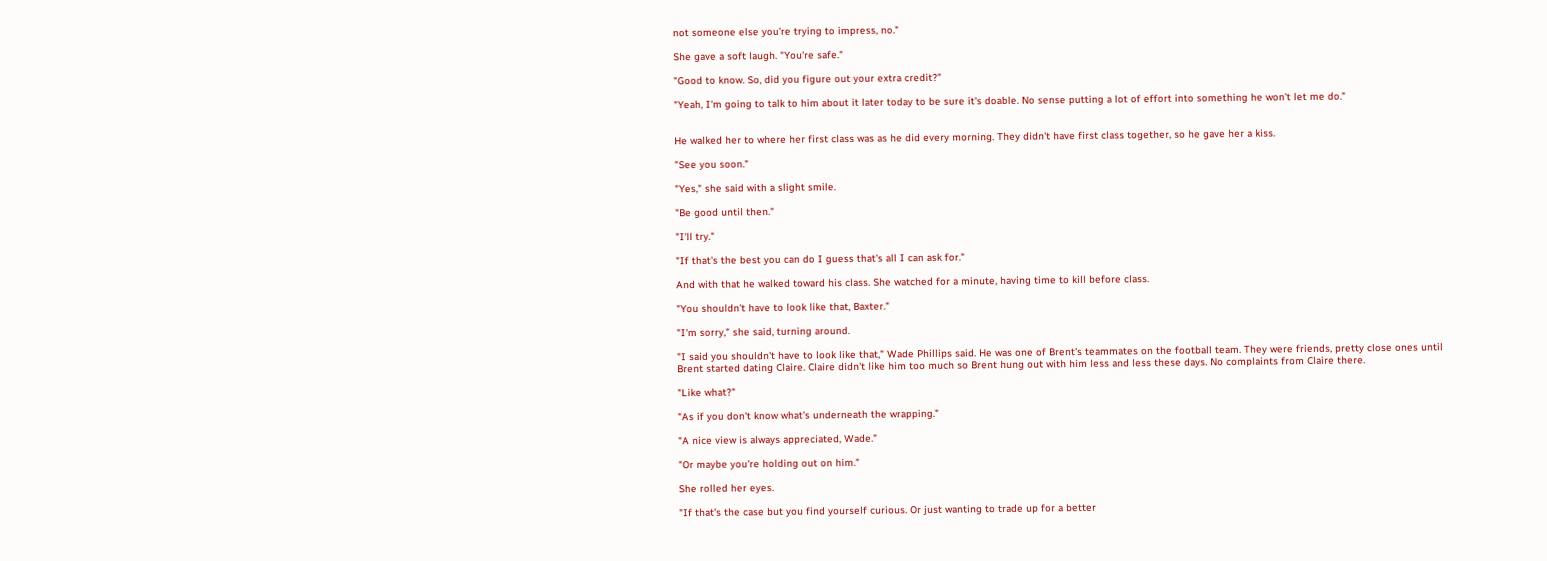not someone else you're trying to impress, no."

She gave a soft laugh. "You're safe."

"Good to know. So, did you figure out your extra credit?"

"Yeah, I'm going to talk to him about it later today to be sure it's doable. No sense putting a lot of effort into something he won't let me do."


He walked her to where her first class was as he did every morning. They didn't have first class together, so he gave her a kiss.

"See you soon."

"Yes," she said with a slight smile.

"Be good until then."

"I'll try."

"If that's the best you can do I guess that's all I can ask for."

And with that he walked toward his class. She watched for a minute, having time to kill before class.

"You shouldn't have to look like that, Baxter."

"I'm sorry," she said, turning around.

"I said you shouldn't have to look like that," Wade Phillips said. He was one of Brent's teammates on the football team. They were friends, pretty close ones until Brent started dating Claire. Claire didn't like him too much so Brent hung out with him less and less these days. No complaints from Claire there.

"Like what?"

"As if you don't know what's underneath the wrapping."

"A nice view is always appreciated, Wade."

"Or maybe you're holding out on him."

She rolled her eyes.

"If that's the case but you find yourself curious. Or just wanting to trade up for a better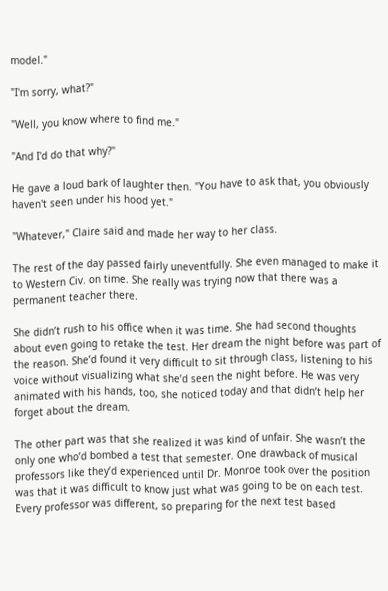model."

"I'm sorry, what?"

"Well, you know where to find me."

"And I'd do that why?"

He gave a loud bark of laughter then. "You have to ask that, you obviously haven't seen under his hood yet."

"Whatever," Claire said and made her way to her class.

The rest of the day passed fairly uneventfully. She even managed to make it to Western Civ. on time. She really was trying now that there was a permanent teacher there.

She didn’t rush to his office when it was time. She had second thoughts about even going to retake the test. Her dream the night before was part of the reason. She’d found it very difficult to sit through class, listening to his voice without visualizing what she’d seen the night before. He was very animated with his hands, too, she noticed today and that didn’t help her forget about the dream.

The other part was that she realized it was kind of unfair. She wasn’t the only one who’d bombed a test that semester. One drawback of musical professors like they’d experienced until Dr. Monroe took over the position was that it was difficult to know just what was going to be on each test. Every professor was different, so preparing for the next test based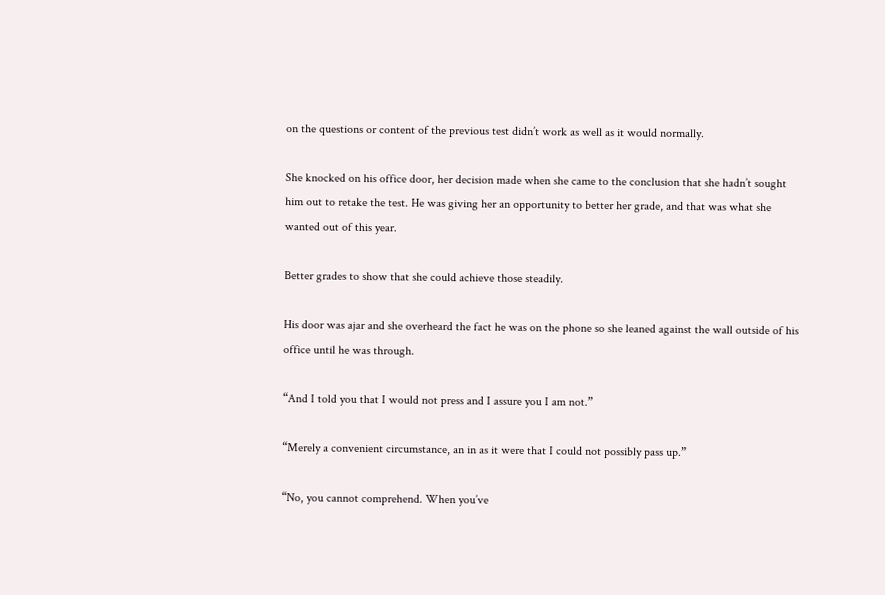on the questions or content of the previous test didn’t work as well as it would normally.

She knocked on his office door, her decision made when she came to the conclusion that she hadn’t sought him out to retake the test. He was giving her an opportunity to better her grade, and that was what she wanted out of this year.

Better grades to show that she could achieve those steadily.

His door was ajar and she overheard the fact he was on the phone so she leaned against the wall outside of his office until he was through.

“And I told you that I would not press and I assure you I am not.”

“Merely a convenient circumstance, an in as it were that I could not possibly pass up.”

“No, you cannot comprehend. When you’ve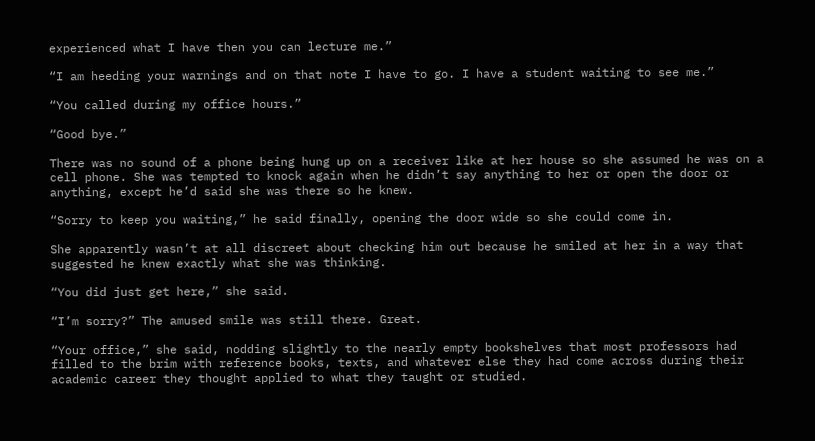experienced what I have then you can lecture me.”

“I am heeding your warnings and on that note I have to go. I have a student waiting to see me.”

“You called during my office hours.”

“Good bye.”

There was no sound of a phone being hung up on a receiver like at her house so she assumed he was on a cell phone. She was tempted to knock again when he didn’t say anything to her or open the door or anything, except he’d said she was there so he knew.

“Sorry to keep you waiting,” he said finally, opening the door wide so she could come in.

She apparently wasn’t at all discreet about checking him out because he smiled at her in a way that suggested he knew exactly what she was thinking.

“You did just get here,” she said.

“I’m sorry?” The amused smile was still there. Great.

“Your office,” she said, nodding slightly to the nearly empty bookshelves that most professors had filled to the brim with reference books, texts, and whatever else they had come across during their academic career they thought applied to what they taught or studied.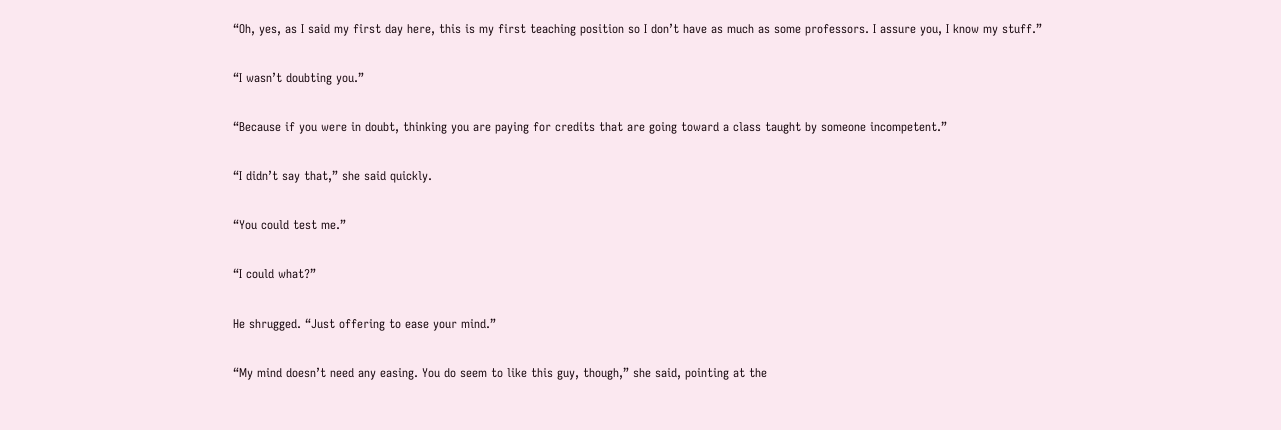“Oh, yes, as I said my first day here, this is my first teaching position so I don’t have as much as some professors. I assure you, I know my stuff.”

“I wasn’t doubting you.”

“Because if you were in doubt, thinking you are paying for credits that are going toward a class taught by someone incompetent.”

“I didn’t say that,” she said quickly.

“You could test me.”

“I could what?”

He shrugged. “Just offering to ease your mind.”

“My mind doesn’t need any easing. You do seem to like this guy, though,” she said, pointing at the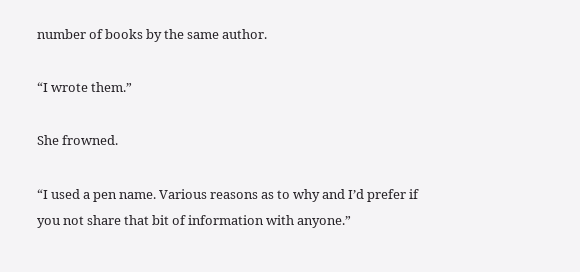number of books by the same author.

“I wrote them.”

She frowned.

“I used a pen name. Various reasons as to why and I’d prefer if you not share that bit of information with anyone.”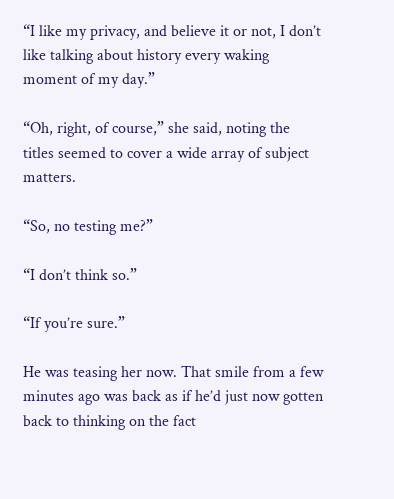“I like my privacy, and believe it or not, I don’t like talking about history every waking moment of my day.”

“Oh, right, of course,” she said, noting the titles seemed to cover a wide array of subject matters.

“So, no testing me?”

“I don’t think so.”

“If you’re sure.”

He was teasing her now. That smile from a few minutes ago was back as if he’d just now gotten back to thinking on the fact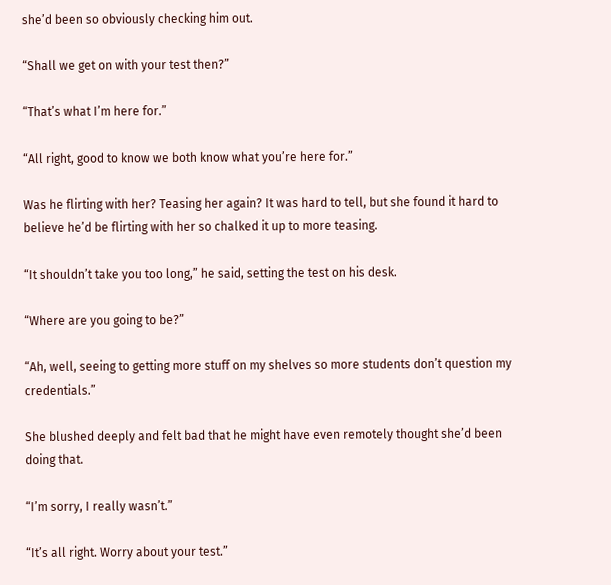she’d been so obviously checking him out.

“Shall we get on with your test then?”

“That’s what I’m here for.”

“All right, good to know we both know what you’re here for.”

Was he flirting with her? Teasing her again? It was hard to tell, but she found it hard to believe he’d be flirting with her so chalked it up to more teasing.

“It shouldn’t take you too long,” he said, setting the test on his desk.

“Where are you going to be?”

“Ah, well, seeing to getting more stuff on my shelves so more students don’t question my credentials.”

She blushed deeply and felt bad that he might have even remotely thought she’d been doing that.

“I’m sorry, I really wasn’t.”

“It’s all right. Worry about your test.”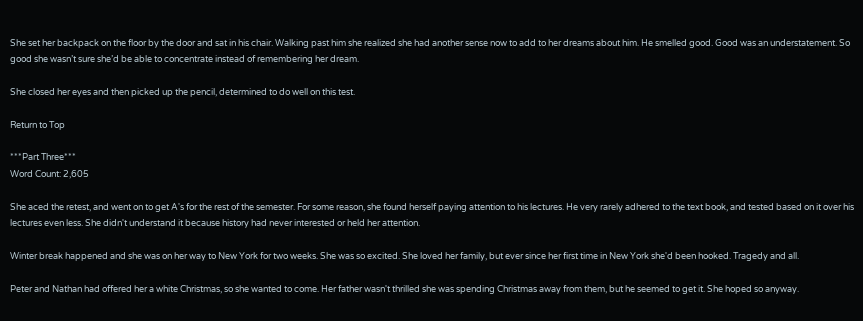She set her backpack on the floor by the door and sat in his chair. Walking past him she realized she had another sense now to add to her dreams about him. He smelled good. Good was an understatement. So good she wasn’t sure she’d be able to concentrate instead of remembering her dream.

She closed her eyes and then picked up the pencil, determined to do well on this test.

Return to Top

***Part Three***
Word Count: 2,605

She aced the retest, and went on to get A's for the rest of the semester. For some reason, she found herself paying attention to his lectures. He very rarely adhered to the text book, and tested based on it over his lectures even less. She didn't understand it because history had never interested or held her attention.

Winter break happened and she was on her way to New York for two weeks. She was so excited. She loved her family, but ever since her first time in New York she'd been hooked. Tragedy and all.

Peter and Nathan had offered her a white Christmas, so she wanted to come. Her father wasn't thrilled she was spending Christmas away from them, but he seemed to get it. She hoped so anyway.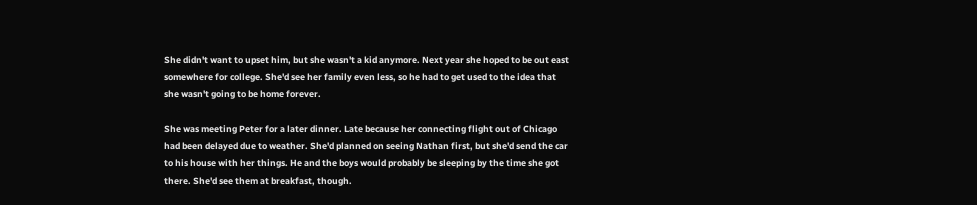She didn't want to upset him, but she wasn't a kid anymore. Next year she hoped to be out east somewhere for college. She'd see her family even less, so he had to get used to the idea that she wasn't going to be home forever.

She was meeting Peter for a later dinner. Late because her connecting flight out of Chicago had been delayed due to weather. She'd planned on seeing Nathan first, but she'd send the car to his house with her things. He and the boys would probably be sleeping by the time she got there. She'd see them at breakfast, though.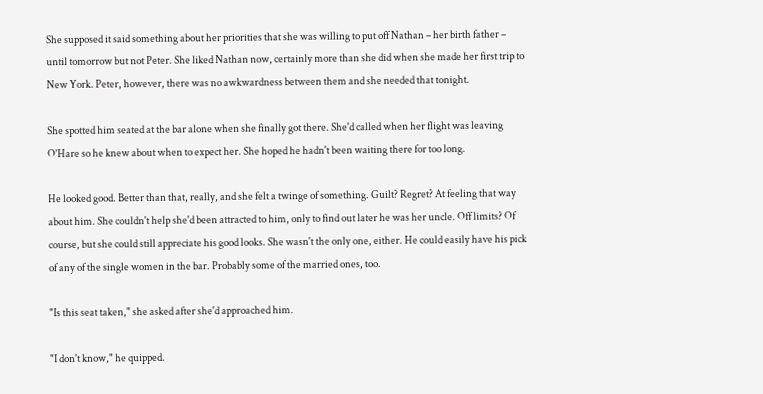She supposed it said something about her priorities that she was willing to put off Nathan – her birth father – until tomorrow but not Peter. She liked Nathan now, certainly more than she did when she made her first trip to New York. Peter, however, there was no awkwardness between them and she needed that tonight.

She spotted him seated at the bar alone when she finally got there. She'd called when her flight was leaving O'Hare so he knew about when to expect her. She hoped he hadn't been waiting there for too long.

He looked good. Better than that, really, and she felt a twinge of something. Guilt? Regret? At feeling that way about him. She couldn't help she'd been attracted to him, only to find out later he was her uncle. Off limits? Of course, but she could still appreciate his good looks. She wasn't the only one, either. He could easily have his pick of any of the single women in the bar. Probably some of the married ones, too.

"Is this seat taken," she asked after she'd approached him.

"I don't know," he quipped.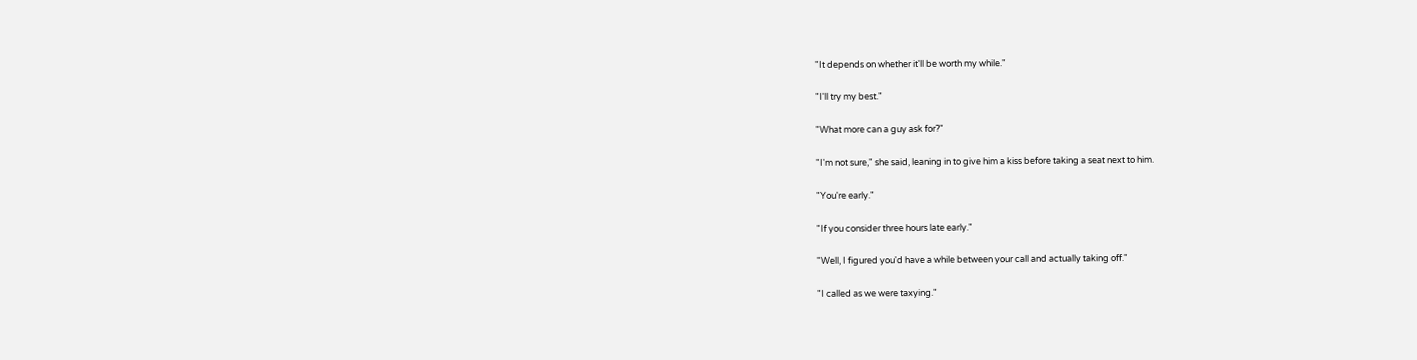"It depends on whether it'll be worth my while."

"I'll try my best."

"What more can a guy ask for?"

"I'm not sure," she said, leaning in to give him a kiss before taking a seat next to him.

"You're early."

"If you consider three hours late early."

"Well, I figured you'd have a while between your call and actually taking off."

"I called as we were taxying."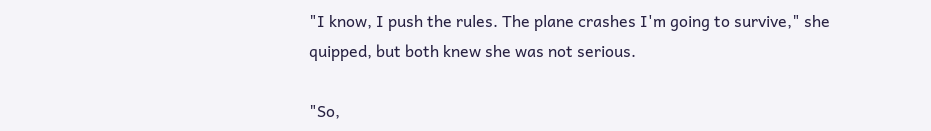"I know, I push the rules. The plane crashes I'm going to survive," she quipped, but both knew she was not serious.

"So,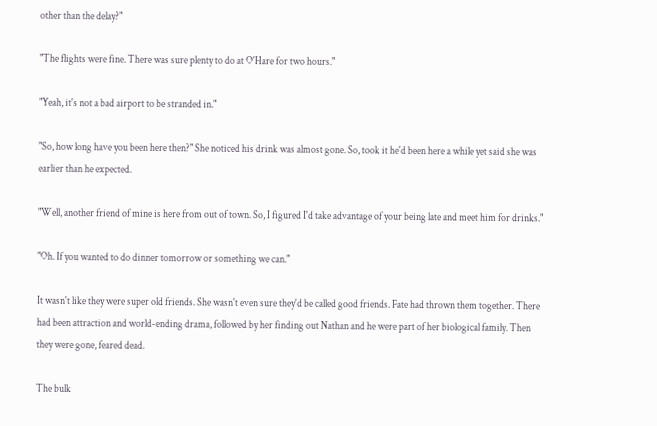other than the delay?"

"The flights were fine. There was sure plenty to do at O'Hare for two hours."

"Yeah, it's not a bad airport to be stranded in."

"So, how long have you been here then?" She noticed his drink was almost gone. So, took it he'd been here a while yet said she was earlier than he expected.

"Well, another friend of mine is here from out of town. So, I figured I'd take advantage of your being late and meet him for drinks."

"Oh. If you wanted to do dinner tomorrow or something we can."

It wasn't like they were super old friends. She wasn't even sure they'd be called good friends. Fate had thrown them together. There had been attraction and world-ending drama, followed by her finding out Nathan and he were part of her biological family. Then they were gone, feared dead.

The bulk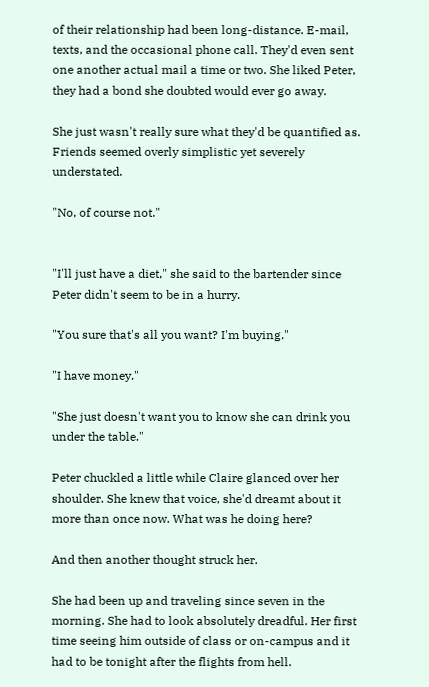of their relationship had been long-distance. E-mail, texts, and the occasional phone call. They'd even sent one another actual mail a time or two. She liked Peter, they had a bond she doubted would ever go away.

She just wasn't really sure what they'd be quantified as. Friends seemed overly simplistic yet severely understated.

"No, of course not."


"I'll just have a diet," she said to the bartender since Peter didn't seem to be in a hurry.

"You sure that's all you want? I'm buying."

"I have money."

"She just doesn't want you to know she can drink you under the table."

Peter chuckled a little while Claire glanced over her shoulder. She knew that voice, she'd dreamt about it more than once now. What was he doing here?

And then another thought struck her.

She had been up and traveling since seven in the morning. She had to look absolutely dreadful. Her first time seeing him outside of class or on-campus and it had to be tonight after the flights from hell.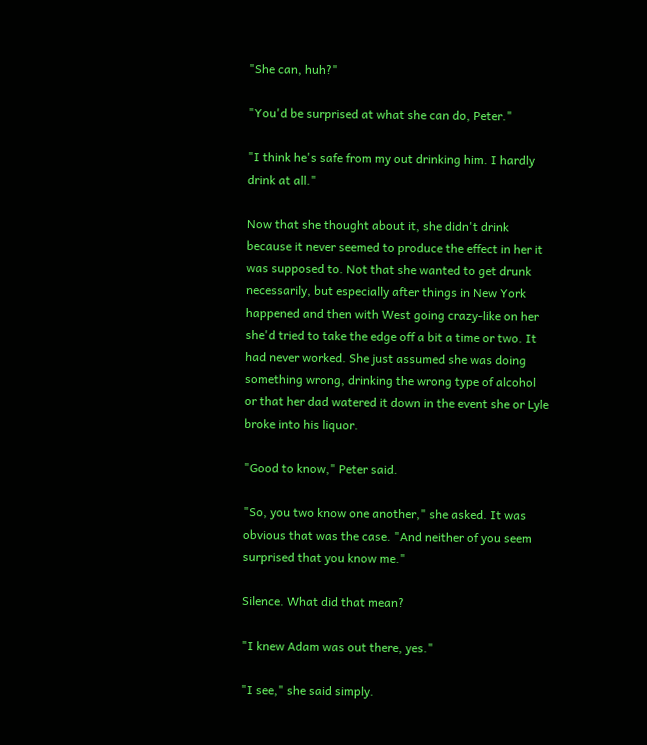"She can, huh?"

"You'd be surprised at what she can do, Peter."

"I think he's safe from my out drinking him. I hardly drink at all."

Now that she thought about it, she didn't drink because it never seemed to produce the effect in her it was supposed to. Not that she wanted to get drunk necessarily, but especially after things in New York happened and then with West going crazy-like on her she'd tried to take the edge off a bit a time or two. It had never worked. She just assumed she was doing something wrong, drinking the wrong type of alcohol or that her dad watered it down in the event she or Lyle broke into his liquor.

"Good to know," Peter said.

"So, you two know one another," she asked. It was obvious that was the case. "And neither of you seem surprised that you know me."

Silence. What did that mean?

"I knew Adam was out there, yes."

"I see," she said simply.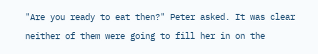"Are you ready to eat then?" Peter asked. It was clear neither of them were going to fill her in on the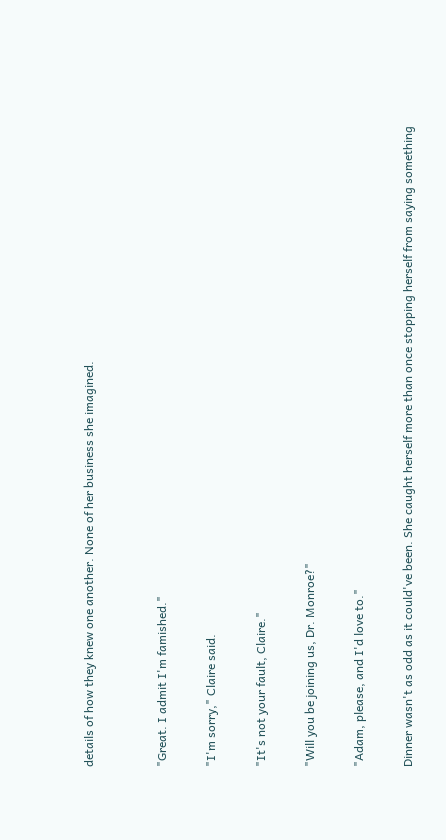details of how they knew one another. None of her business she imagined.


"Great. I admit I'm famished."

"I'm sorry," Claire said.

"It's not your fault, Claire."

"Will you be joining us, Dr. Monroe?"

"Adam, please, and I'd love to."

Dinner wasn't as odd as it could've been. She caught herself more than once stopping herself from saying something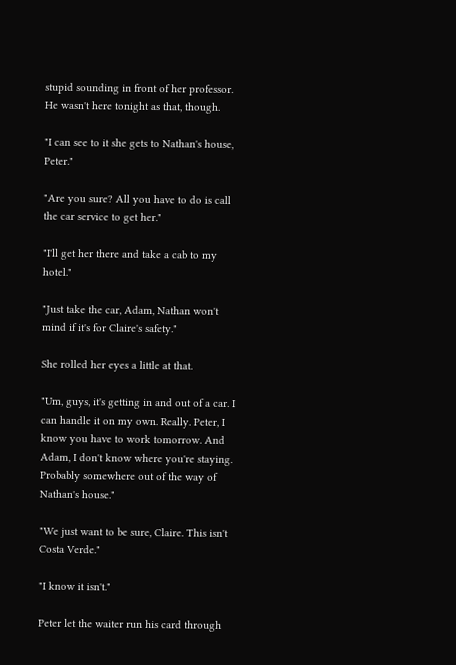stupid sounding in front of her professor. He wasn't here tonight as that, though.

"I can see to it she gets to Nathan's house, Peter."

"Are you sure? All you have to do is call the car service to get her."

"I'll get her there and take a cab to my hotel."

"Just take the car, Adam, Nathan won't mind if it's for Claire's safety."

She rolled her eyes a little at that.

"Um, guys, it's getting in and out of a car. I can handle it on my own. Really. Peter, I know you have to work tomorrow. And Adam, I don't know where you're staying. Probably somewhere out of the way of Nathan's house."

"We just want to be sure, Claire. This isn't Costa Verde."

"I know it isn't."

Peter let the waiter run his card through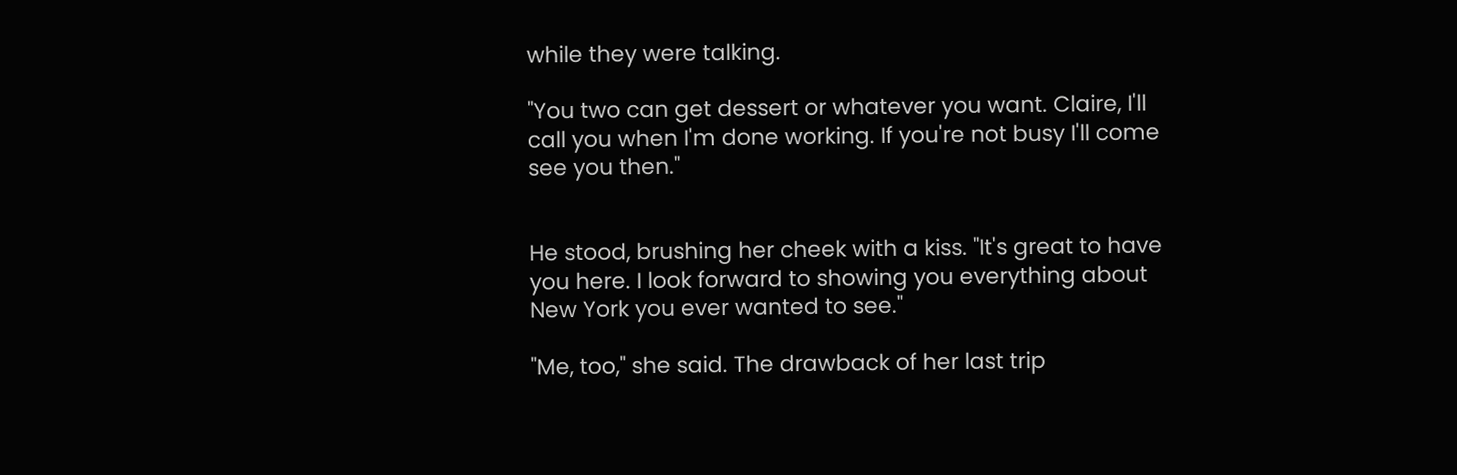while they were talking.

"You two can get dessert or whatever you want. Claire, I'll call you when I'm done working. If you're not busy I'll come see you then."


He stood, brushing her cheek with a kiss. "It's great to have you here. I look forward to showing you everything about New York you ever wanted to see."

"Me, too," she said. The drawback of her last trip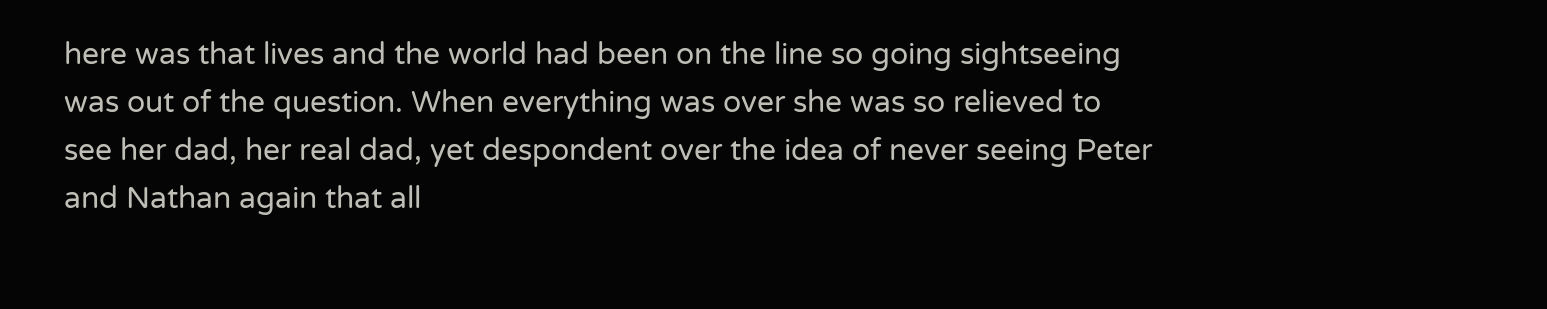here was that lives and the world had been on the line so going sightseeing was out of the question. When everything was over she was so relieved to see her dad, her real dad, yet despondent over the idea of never seeing Peter and Nathan again that all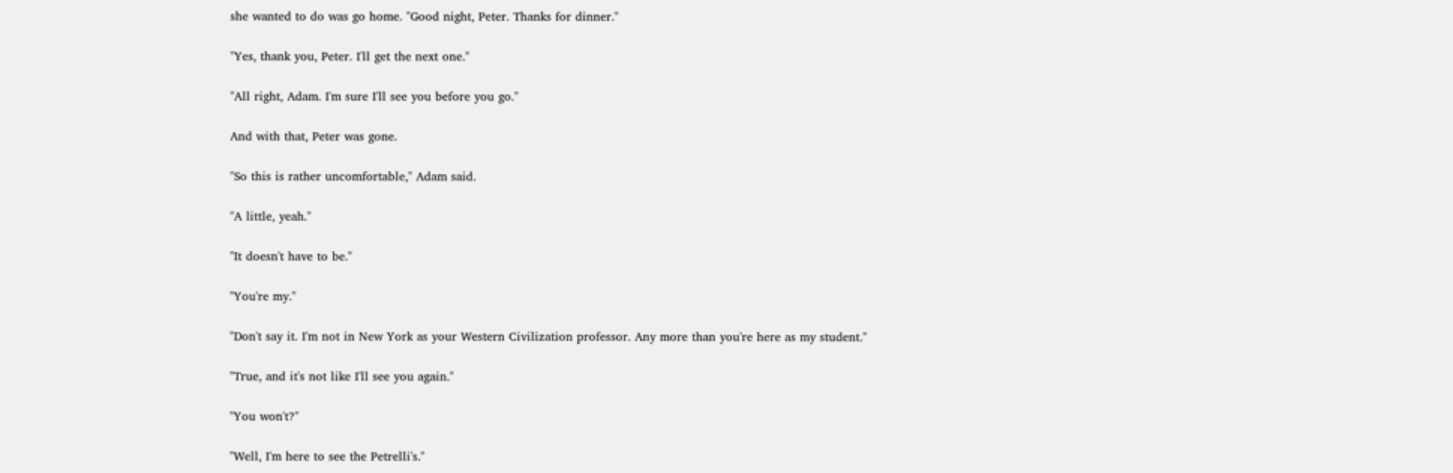she wanted to do was go home. "Good night, Peter. Thanks for dinner."

"Yes, thank you, Peter. I'll get the next one."

"All right, Adam. I'm sure I'll see you before you go."

And with that, Peter was gone.

"So this is rather uncomfortable," Adam said.

"A little, yeah."

"It doesn't have to be."

"You're my."

"Don't say it. I'm not in New York as your Western Civilization professor. Any more than you're here as my student."

"True, and it's not like I'll see you again."

"You won't?"

"Well, I'm here to see the Petrelli's."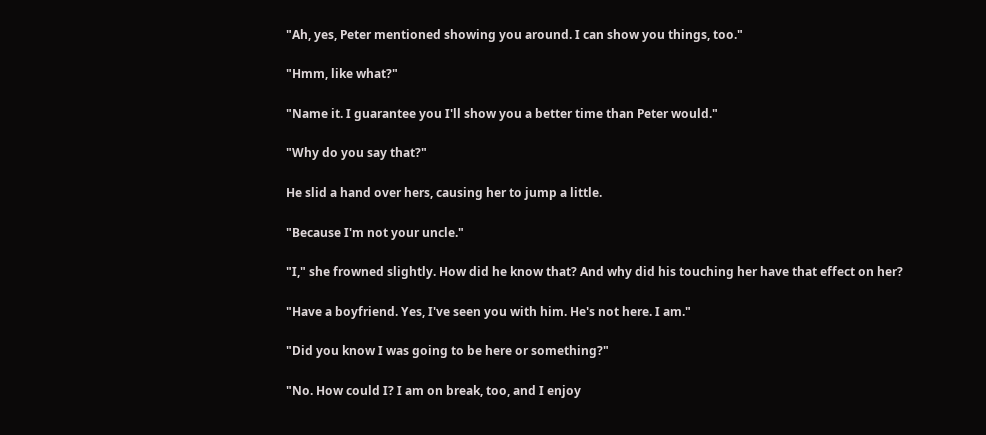"Ah, yes, Peter mentioned showing you around. I can show you things, too."

"Hmm, like what?"

"Name it. I guarantee you I'll show you a better time than Peter would."

"Why do you say that?"

He slid a hand over hers, causing her to jump a little.

"Because I'm not your uncle."

"I," she frowned slightly. How did he know that? And why did his touching her have that effect on her?

"Have a boyfriend. Yes, I've seen you with him. He's not here. I am."

"Did you know I was going to be here or something?"

"No. How could I? I am on break, too, and I enjoy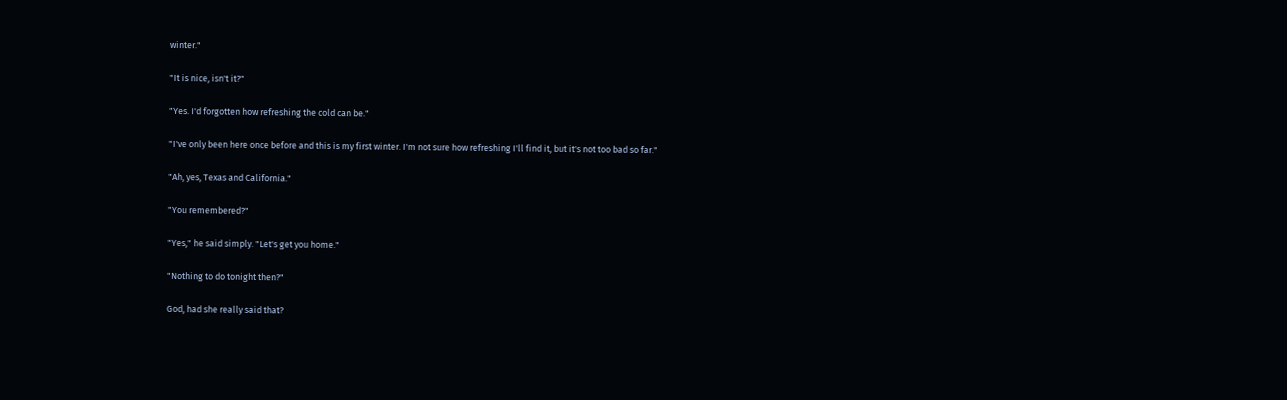winter."

"It is nice, isn't it?"

"Yes. I'd forgotten how refreshing the cold can be."

"I've only been here once before and this is my first winter. I'm not sure how refreshing I'll find it, but it's not too bad so far."

"Ah, yes, Texas and California."

"You remembered?"

"Yes," he said simply. "Let's get you home."

"Nothing to do tonight then?"

God, had she really said that?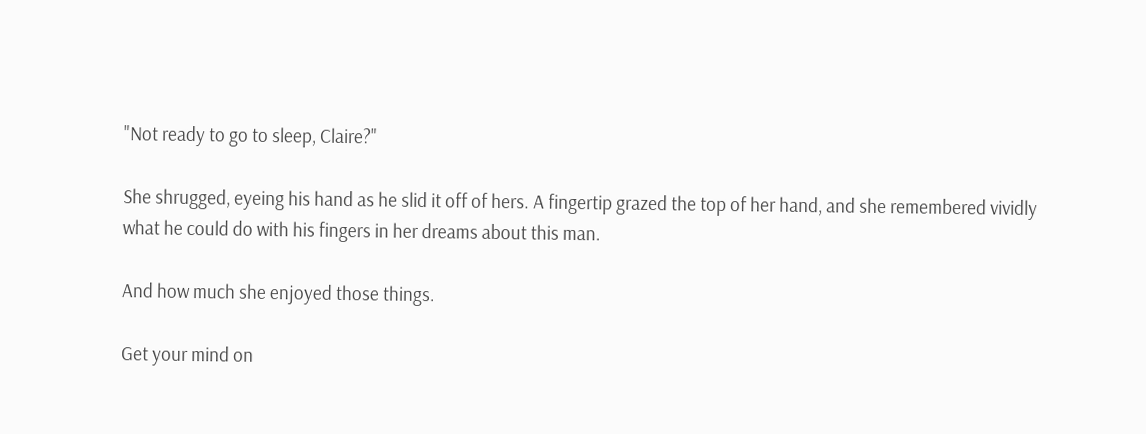"Not ready to go to sleep, Claire?"

She shrugged, eyeing his hand as he slid it off of hers. A fingertip grazed the top of her hand, and she remembered vividly what he could do with his fingers in her dreams about this man.

And how much she enjoyed those things.

Get your mind on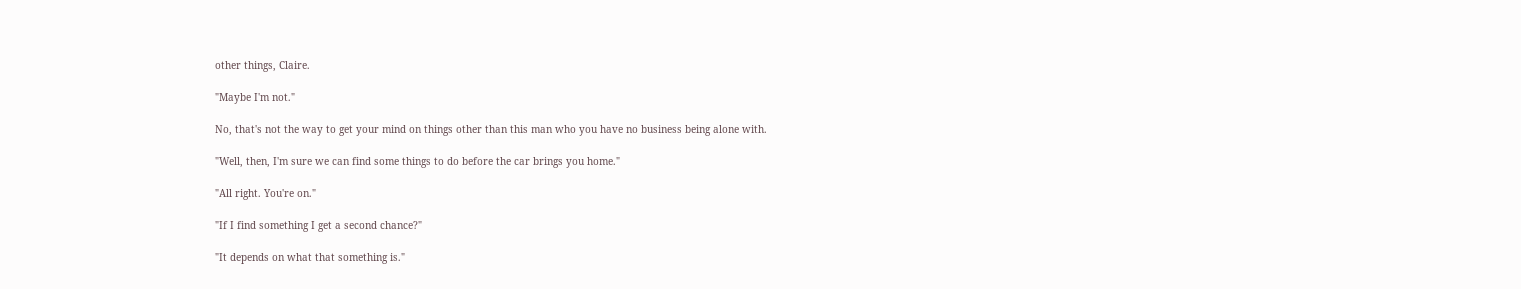other things, Claire.

"Maybe I'm not."

No, that's not the way to get your mind on things other than this man who you have no business being alone with.

"Well, then, I'm sure we can find some things to do before the car brings you home."

"All right. You're on."

"If I find something I get a second chance?"

"It depends on what that something is."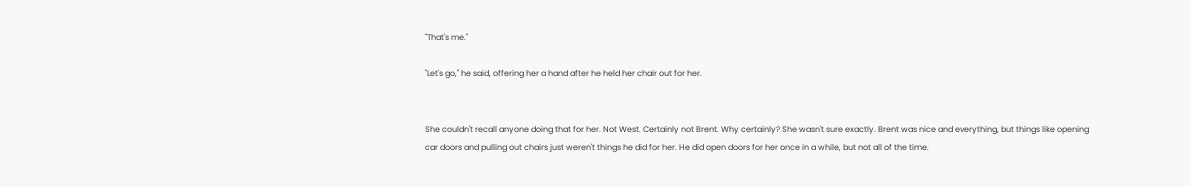"That's me."

"Let's go," he said, offering her a hand after he held her chair out for her.


She couldn't recall anyone doing that for her. Not West. Certainly not Brent. Why certainly? She wasn't sure exactly. Brent was nice and everything, but things like opening car doors and pulling out chairs just weren't things he did for her. He did open doors for her once in a while, but not all of the time.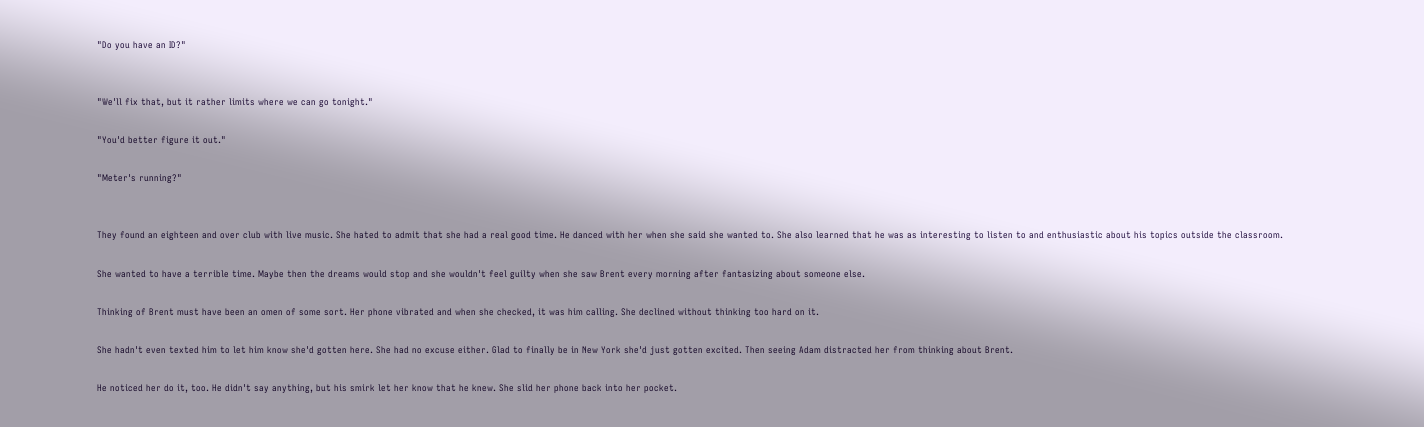"Do you have an ID?"


"We'll fix that, but it rather limits where we can go tonight."

"You'd better figure it out."

"Meter's running?"


They found an eighteen and over club with live music. She hated to admit that she had a real good time. He danced with her when she said she wanted to. She also learned that he was as interesting to listen to and enthusiastic about his topics outside the classroom.

She wanted to have a terrible time. Maybe then the dreams would stop and she wouldn't feel guilty when she saw Brent every morning after fantasizing about someone else.

Thinking of Brent must have been an omen of some sort. Her phone vibrated and when she checked, it was him calling. She declined without thinking too hard on it.

She hadn't even texted him to let him know she'd gotten here. She had no excuse either. Glad to finally be in New York she'd just gotten excited. Then seeing Adam distracted her from thinking about Brent.

He noticed her do it, too. He didn't say anything, but his smirk let her know that he knew. She slid her phone back into her pocket.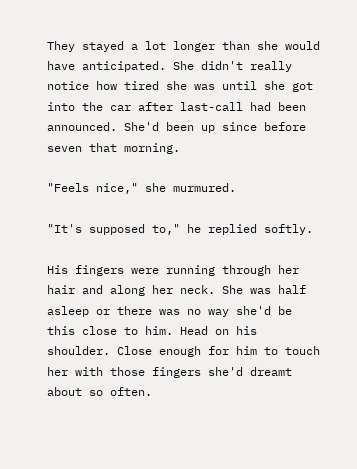They stayed a lot longer than she would have anticipated. She didn't really notice how tired she was until she got into the car after last-call had been announced. She'd been up since before seven that morning.

"Feels nice," she murmured.

"It's supposed to," he replied softly.

His fingers were running through her hair and along her neck. She was half asleep or there was no way she'd be this close to him. Head on his shoulder. Close enough for him to touch her with those fingers she'd dreamt about so often.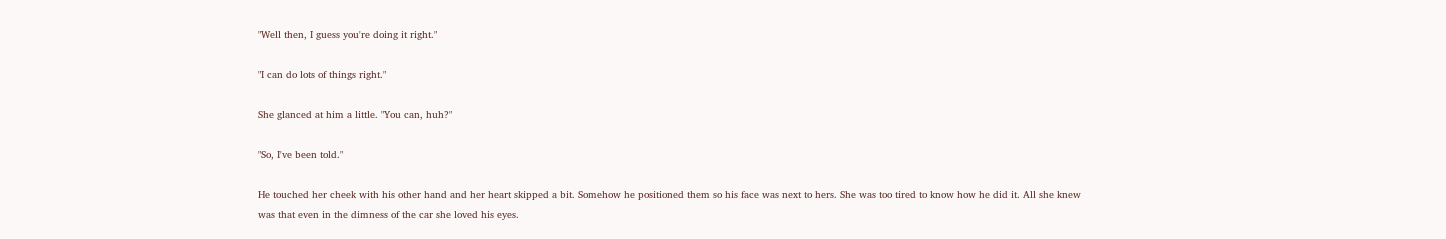"Well then, I guess you're doing it right."

"I can do lots of things right."

She glanced at him a little. "You can, huh?"

"So, I've been told."

He touched her cheek with his other hand and her heart skipped a bit. Somehow he positioned them so his face was next to hers. She was too tired to know how he did it. All she knew was that even in the dimness of the car she loved his eyes.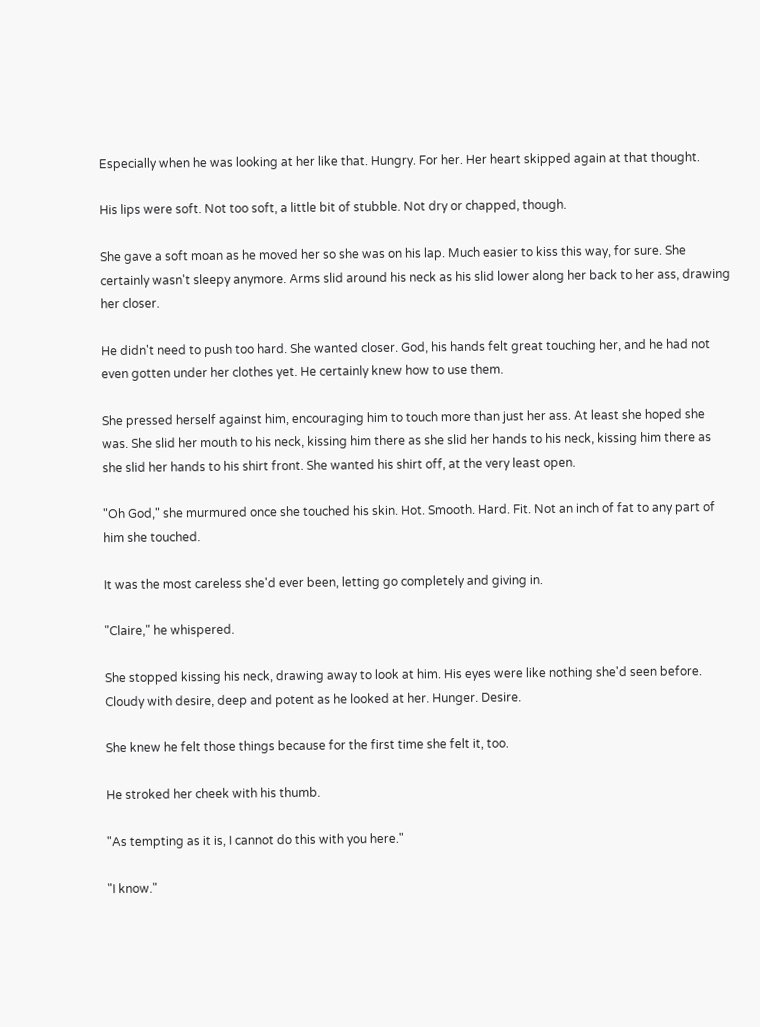Especially when he was looking at her like that. Hungry. For her. Her heart skipped again at that thought.

His lips were soft. Not too soft, a little bit of stubble. Not dry or chapped, though.

She gave a soft moan as he moved her so she was on his lap. Much easier to kiss this way, for sure. She certainly wasn't sleepy anymore. Arms slid around his neck as his slid lower along her back to her ass, drawing her closer.

He didn't need to push too hard. She wanted closer. God, his hands felt great touching her, and he had not even gotten under her clothes yet. He certainly knew how to use them.

She pressed herself against him, encouraging him to touch more than just her ass. At least she hoped she was. She slid her mouth to his neck, kissing him there as she slid her hands to his neck, kissing him there as she slid her hands to his shirt front. She wanted his shirt off, at the very least open.

"Oh God," she murmured once she touched his skin. Hot. Smooth. Hard. Fit. Not an inch of fat to any part of him she touched.

It was the most careless she'd ever been, letting go completely and giving in.

"Claire," he whispered.

She stopped kissing his neck, drawing away to look at him. His eyes were like nothing she'd seen before. Cloudy with desire, deep and potent as he looked at her. Hunger. Desire.

She knew he felt those things because for the first time she felt it, too.

He stroked her cheek with his thumb.

"As tempting as it is, I cannot do this with you here."

"I know."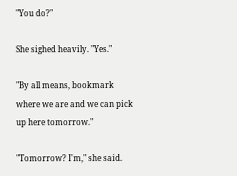"You do?"

She sighed heavily. "Yes."

"By all means, bookmark where we are and we can pick up here tomorrow."

"Tomorrow? I'm," she said.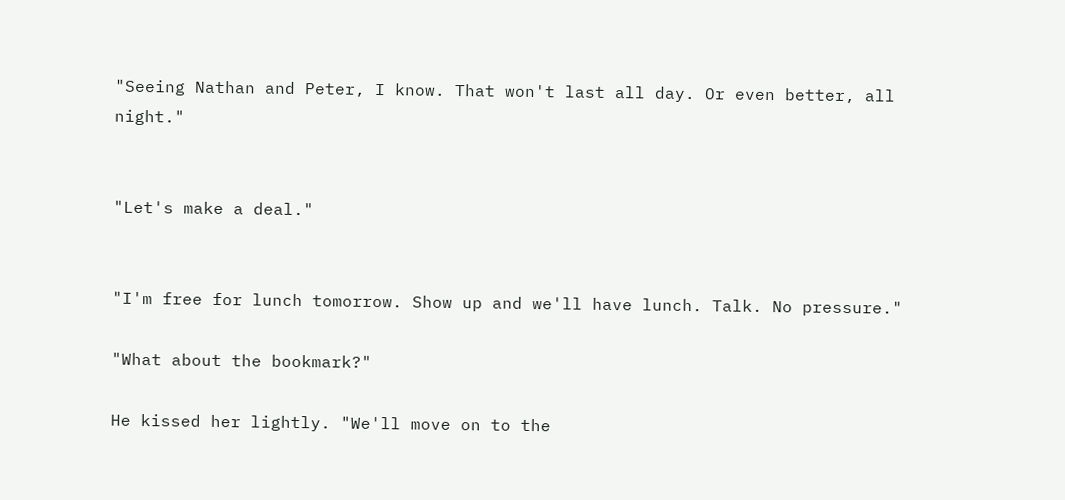"Seeing Nathan and Peter, I know. That won't last all day. Or even better, all night."


"Let's make a deal."


"I'm free for lunch tomorrow. Show up and we'll have lunch. Talk. No pressure."

"What about the bookmark?"

He kissed her lightly. "We'll move on to the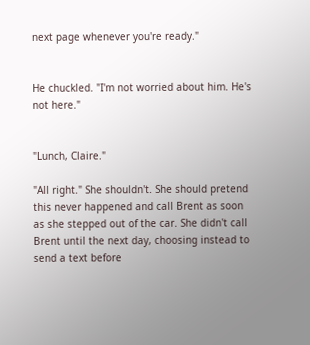next page whenever you're ready."


He chuckled. "I'm not worried about him. He's not here."


"Lunch, Claire."

"All right." She shouldn't. She should pretend this never happened and call Brent as soon as she stepped out of the car. She didn't call Brent until the next day, choosing instead to send a text before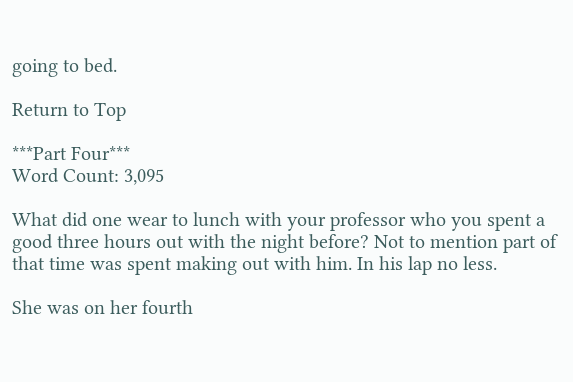going to bed.

Return to Top

***Part Four***
Word Count: 3,095

What did one wear to lunch with your professor who you spent a good three hours out with the night before? Not to mention part of that time was spent making out with him. In his lap no less.

She was on her fourth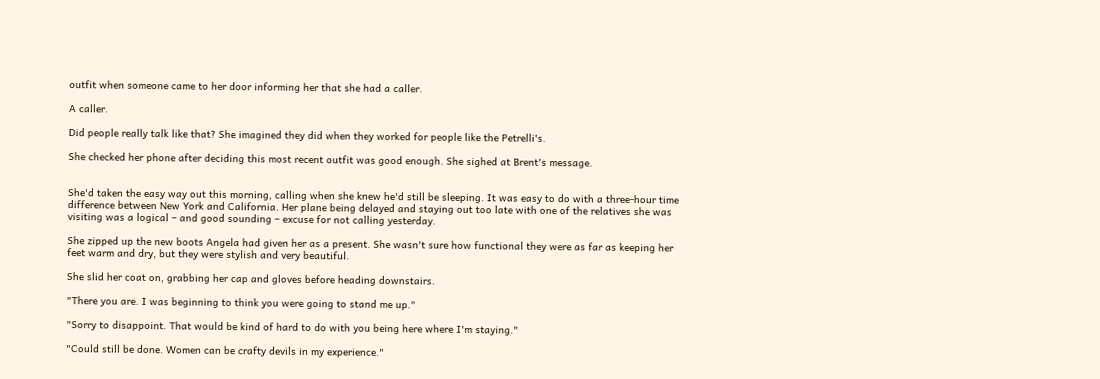outfit when someone came to her door informing her that she had a caller.

A caller.

Did people really talk like that? She imagined they did when they worked for people like the Petrelli's.

She checked her phone after deciding this most recent outfit was good enough. She sighed at Brent's message.


She'd taken the easy way out this morning, calling when she knew he'd still be sleeping. It was easy to do with a three-hour time difference between New York and California. Her plane being delayed and staying out too late with one of the relatives she was visiting was a logical – and good sounding – excuse for not calling yesterday.

She zipped up the new boots Angela had given her as a present. She wasn't sure how functional they were as far as keeping her feet warm and dry, but they were stylish and very beautiful.

She slid her coat on, grabbing her cap and gloves before heading downstairs.

"There you are. I was beginning to think you were going to stand me up."

"Sorry to disappoint. That would be kind of hard to do with you being here where I'm staying."

"Could still be done. Women can be crafty devils in my experience."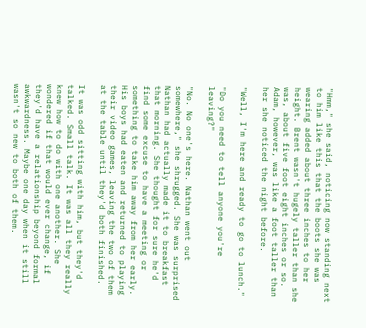"Hmm," she said, noticing now standing next to him like this that the boots she was wearing added about three inches to her height. Brent wasn't hugely taller than she was, about five foot eight inches or so. Adam, however, was like a foot taller than her she noticed the night before.

"Well, I'm here and ready to go to lunch."

"Do you need to tell anyone you're leaving?"

"No. No one's here. Nathan went out somewhere," she shrugged. She was surprised Nathan had actually made it to breakfast that morning. She thought for sure he'd find some excuse to have a meeting or something to take him away from her early. His boys had eaten and returned to playing their video games, leaving the two of them at the table until they'd both finished.

It was odd sitting with him, but they'd talked. Small talk. It was all they really knew how to do with one another. She wondered if that would ever change, if they'd have a relationship beyond formal awkwardness. Maybe one day when it still wasn't so new to both of them.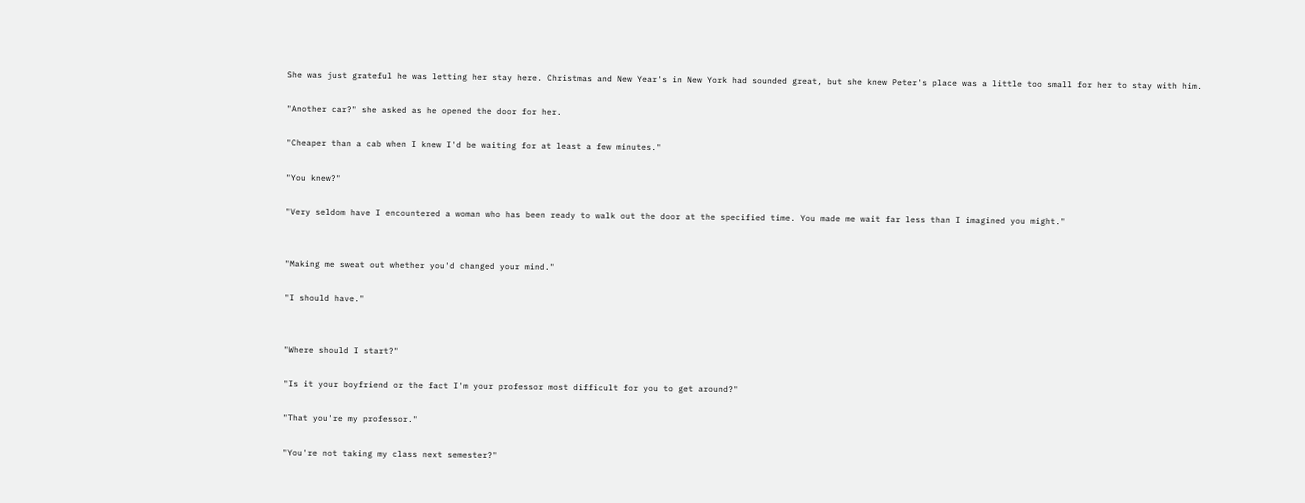She was just grateful he was letting her stay here. Christmas and New Year's in New York had sounded great, but she knew Peter's place was a little too small for her to stay with him.

"Another car?" she asked as he opened the door for her.

"Cheaper than a cab when I knew I'd be waiting for at least a few minutes."

"You knew?"

"Very seldom have I encountered a woman who has been ready to walk out the door at the specified time. You made me wait far less than I imagined you might."


"Making me sweat out whether you'd changed your mind."

"I should have."


"Where should I start?"

"Is it your boyfriend or the fact I'm your professor most difficult for you to get around?"

"That you're my professor."

"You're not taking my class next semester?"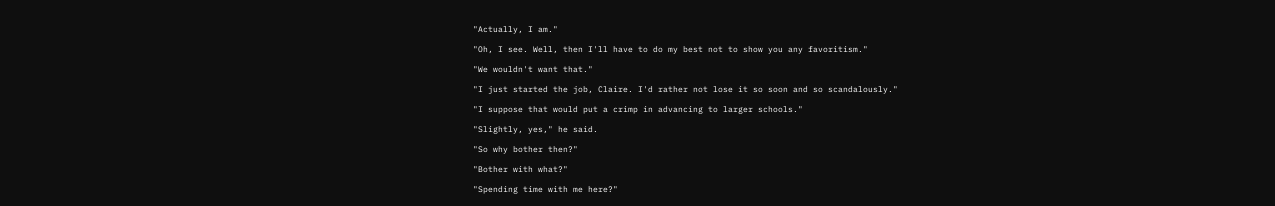"Actually, I am."

"Oh, I see. Well, then I'll have to do my best not to show you any favoritism."

"We wouldn't want that."

"I just started the job, Claire. I'd rather not lose it so soon and so scandalously."

"I suppose that would put a crimp in advancing to larger schools."

"Slightly, yes," he said.

"So why bother then?"

"Bother with what?"

"Spending time with me here?"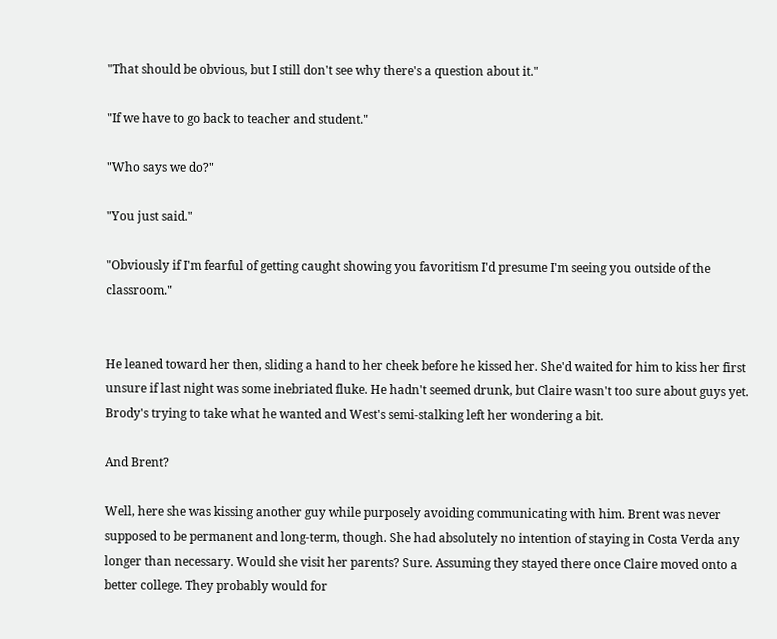"That should be obvious, but I still don't see why there's a question about it."

"If we have to go back to teacher and student."

"Who says we do?"

"You just said."

"Obviously if I'm fearful of getting caught showing you favoritism I'd presume I'm seeing you outside of the classroom."


He leaned toward her then, sliding a hand to her cheek before he kissed her. She'd waited for him to kiss her first unsure if last night was some inebriated fluke. He hadn't seemed drunk, but Claire wasn't too sure about guys yet. Brody's trying to take what he wanted and West's semi-stalking left her wondering a bit.

And Brent?

Well, here she was kissing another guy while purposely avoiding communicating with him. Brent was never supposed to be permanent and long-term, though. She had absolutely no intention of staying in Costa Verda any longer than necessary. Would she visit her parents? Sure. Assuming they stayed there once Claire moved onto a better college. They probably would for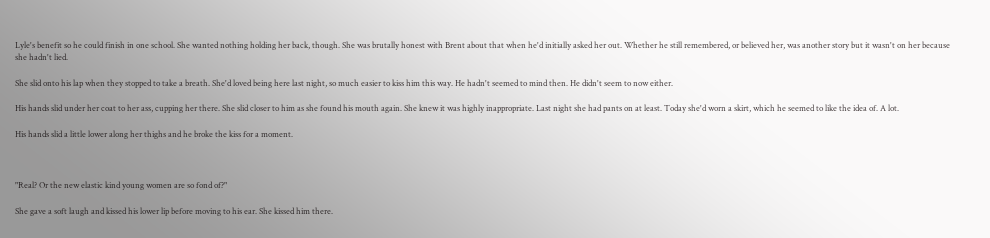Lyle's benefit so he could finish in one school. She wanted nothing holding her back, though. She was brutally honest with Brent about that when he'd initially asked her out. Whether he still remembered, or believed her, was another story but it wasn't on her because she hadn't lied.

She slid onto his lap when they stopped to take a breath. She'd loved being here last night, so much easier to kiss him this way. He hadn't seemed to mind then. He didn't seem to now either.

His hands slid under her coat to her ass, cupping her there. She slid closer to him as she found his mouth again. She knew it was highly inappropriate. Last night she had pants on at least. Today she'd worn a skirt, which he seemed to like the idea of. A lot.

His hands slid a little lower along her thighs and he broke the kiss for a moment.



"Real? Or the new elastic kind young women are so fond of?"

She gave a soft laugh and kissed his lower lip before moving to his ear. She kissed him there.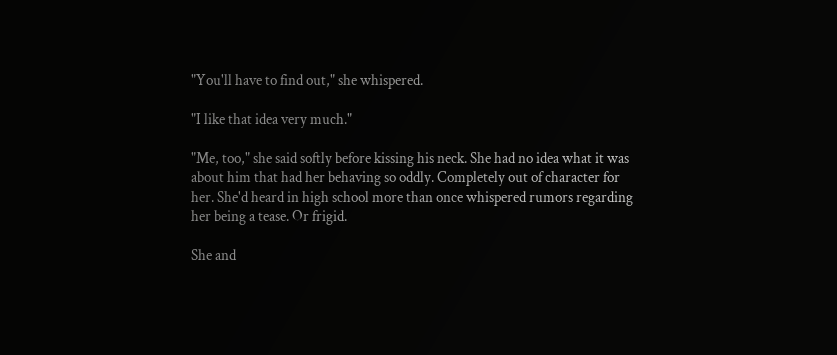"You'll have to find out," she whispered.

"I like that idea very much."

"Me, too," she said softly before kissing his neck. She had no idea what it was about him that had her behaving so oddly. Completely out of character for her. She'd heard in high school more than once whispered rumors regarding her being a tease. Or frigid.

She and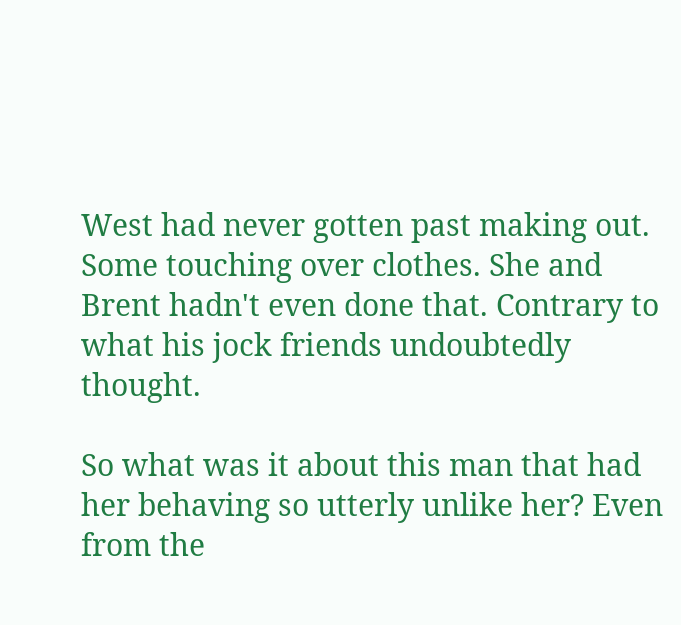West had never gotten past making out. Some touching over clothes. She and Brent hadn't even done that. Contrary to what his jock friends undoubtedly thought.

So what was it about this man that had her behaving so utterly unlike her? Even from the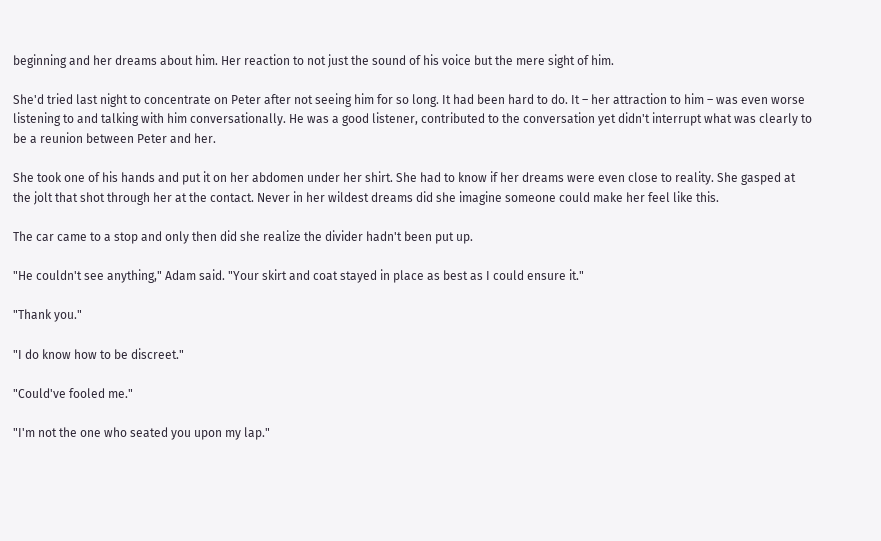beginning and her dreams about him. Her reaction to not just the sound of his voice but the mere sight of him.

She'd tried last night to concentrate on Peter after not seeing him for so long. It had been hard to do. It – her attraction to him – was even worse listening to and talking with him conversationally. He was a good listener, contributed to the conversation yet didn't interrupt what was clearly to be a reunion between Peter and her.

She took one of his hands and put it on her abdomen under her shirt. She had to know if her dreams were even close to reality. She gasped at the jolt that shot through her at the contact. Never in her wildest dreams did she imagine someone could make her feel like this.

The car came to a stop and only then did she realize the divider hadn't been put up.

"He couldn't see anything," Adam said. "Your skirt and coat stayed in place as best as I could ensure it."

"Thank you."

"I do know how to be discreet."

"Could've fooled me."

"I'm not the one who seated you upon my lap."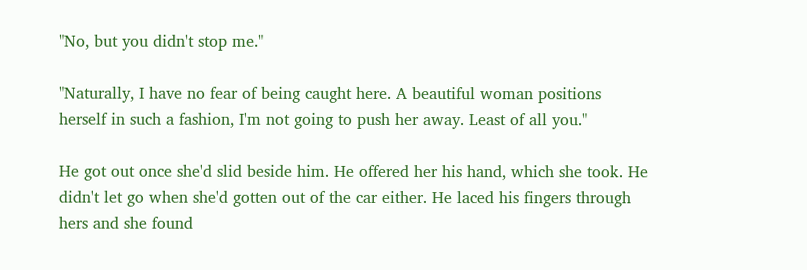"No, but you didn't stop me."

"Naturally, I have no fear of being caught here. A beautiful woman positions herself in such a fashion, I'm not going to push her away. Least of all you."

He got out once she'd slid beside him. He offered her his hand, which she took. He didn't let go when she'd gotten out of the car either. He laced his fingers through hers and she found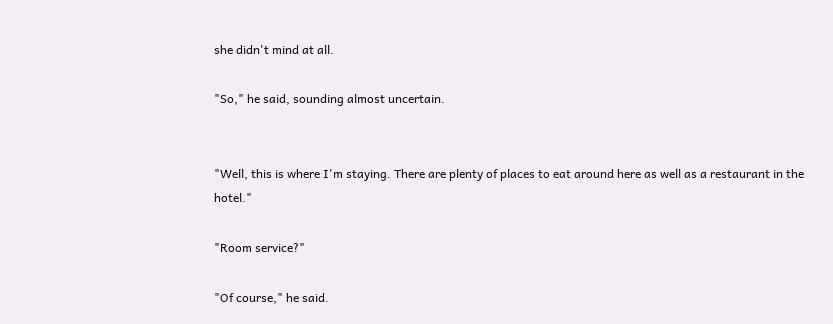she didn't mind at all.

"So," he said, sounding almost uncertain.


"Well, this is where I'm staying. There are plenty of places to eat around here as well as a restaurant in the hotel."

"Room service?"

"Of course," he said.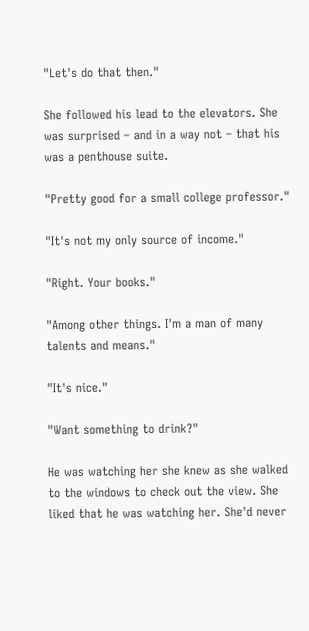"Let's do that then."

She followed his lead to the elevators. She was surprised – and in a way not – that his was a penthouse suite.

"Pretty good for a small college professor."

"It's not my only source of income."

"Right. Your books."

"Among other things. I'm a man of many talents and means."

"It's nice."

"Want something to drink?"

He was watching her she knew as she walked to the windows to check out the view. She liked that he was watching her. She'd never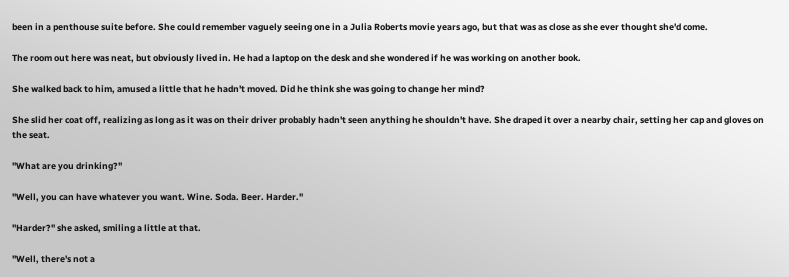been in a penthouse suite before. She could remember vaguely seeing one in a Julia Roberts movie years ago, but that was as close as she ever thought she'd come.

The room out here was neat, but obviously lived in. He had a laptop on the desk and she wondered if he was working on another book.

She walked back to him, amused a little that he hadn't moved. Did he think she was going to change her mind?

She slid her coat off, realizing as long as it was on their driver probably hadn't seen anything he shouldn't have. She draped it over a nearby chair, setting her cap and gloves on the seat.

"What are you drinking?"

"Well, you can have whatever you want. Wine. Soda. Beer. Harder."

"Harder?" she asked, smiling a little at that.

"Well, there's not a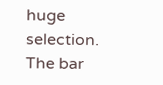huge selection. The bar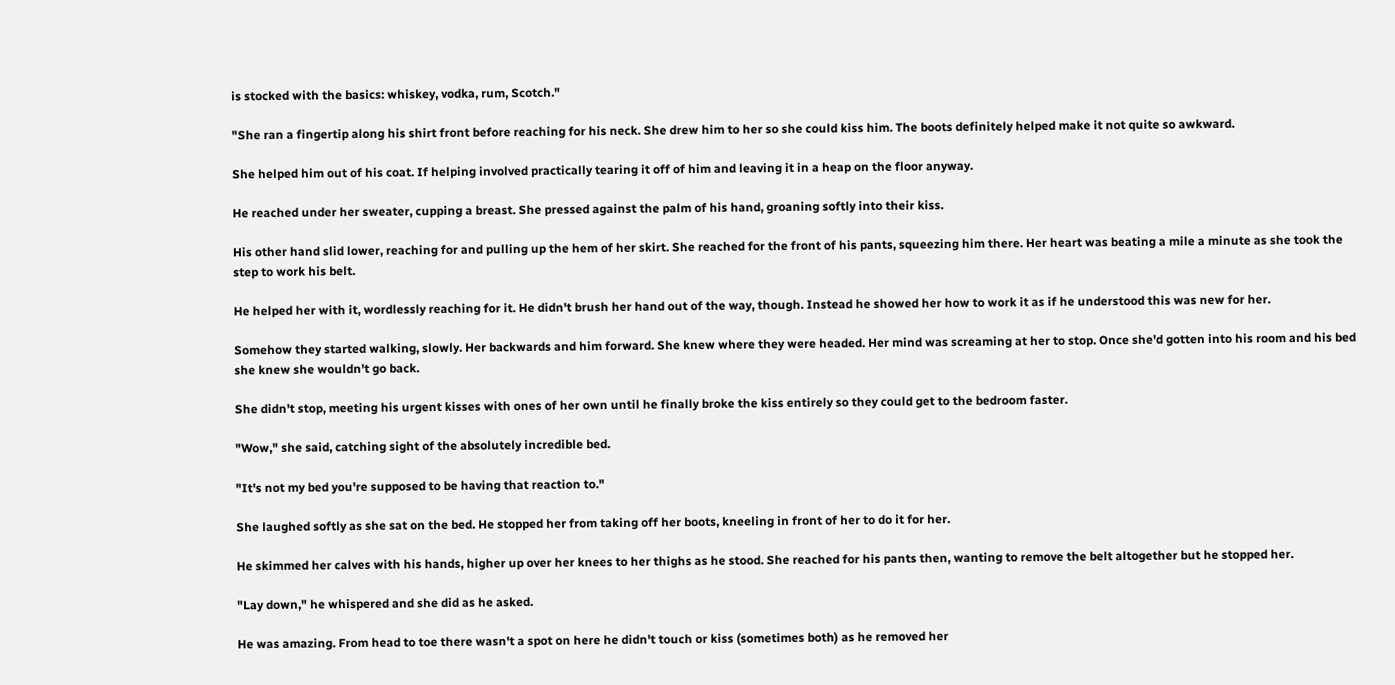is stocked with the basics: whiskey, vodka, rum, Scotch."

"She ran a fingertip along his shirt front before reaching for his neck. She drew him to her so she could kiss him. The boots definitely helped make it not quite so awkward.

She helped him out of his coat. If helping involved practically tearing it off of him and leaving it in a heap on the floor anyway.

He reached under her sweater, cupping a breast. She pressed against the palm of his hand, groaning softly into their kiss.

His other hand slid lower, reaching for and pulling up the hem of her skirt. She reached for the front of his pants, squeezing him there. Her heart was beating a mile a minute as she took the step to work his belt.

He helped her with it, wordlessly reaching for it. He didn't brush her hand out of the way, though. Instead he showed her how to work it as if he understood this was new for her.

Somehow they started walking, slowly. Her backwards and him forward. She knew where they were headed. Her mind was screaming at her to stop. Once she'd gotten into his room and his bed she knew she wouldn't go back.

She didn't stop, meeting his urgent kisses with ones of her own until he finally broke the kiss entirely so they could get to the bedroom faster.

"Wow," she said, catching sight of the absolutely incredible bed.

"It's not my bed you're supposed to be having that reaction to."

She laughed softly as she sat on the bed. He stopped her from taking off her boots, kneeling in front of her to do it for her.

He skimmed her calves with his hands, higher up over her knees to her thighs as he stood. She reached for his pants then, wanting to remove the belt altogether but he stopped her.

"Lay down," he whispered and she did as he asked.

He was amazing. From head to toe there wasn't a spot on here he didn't touch or kiss (sometimes both) as he removed her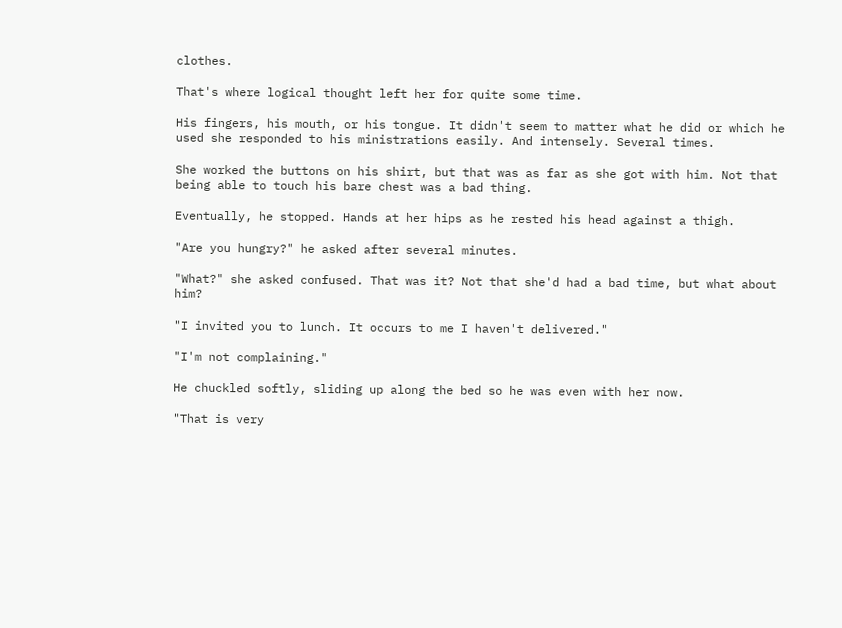clothes.

That's where logical thought left her for quite some time.

His fingers, his mouth, or his tongue. It didn't seem to matter what he did or which he used she responded to his ministrations easily. And intensely. Several times.

She worked the buttons on his shirt, but that was as far as she got with him. Not that being able to touch his bare chest was a bad thing.

Eventually, he stopped. Hands at her hips as he rested his head against a thigh.

"Are you hungry?" he asked after several minutes.

"What?" she asked confused. That was it? Not that she'd had a bad time, but what about him?

"I invited you to lunch. It occurs to me I haven't delivered."

"I'm not complaining."

He chuckled softly, sliding up along the bed so he was even with her now.

"That is very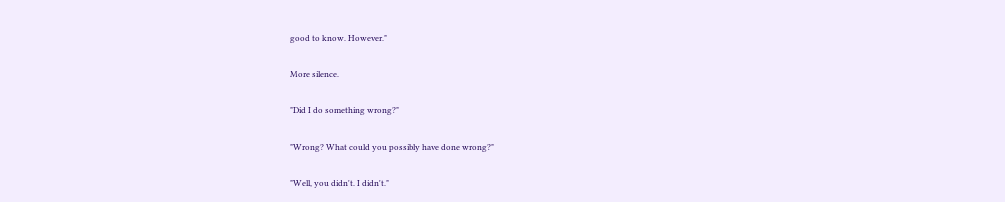good to know. However."

More silence.

"Did I do something wrong?"

"Wrong? What could you possibly have done wrong?"

"Well, you didn't. I didn't."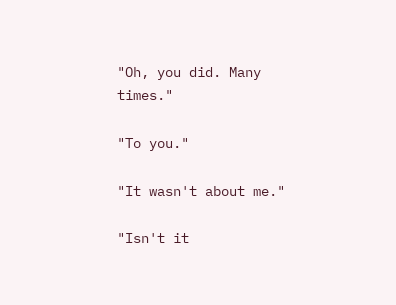"Oh, you did. Many times."

"To you."

"It wasn't about me."

"Isn't it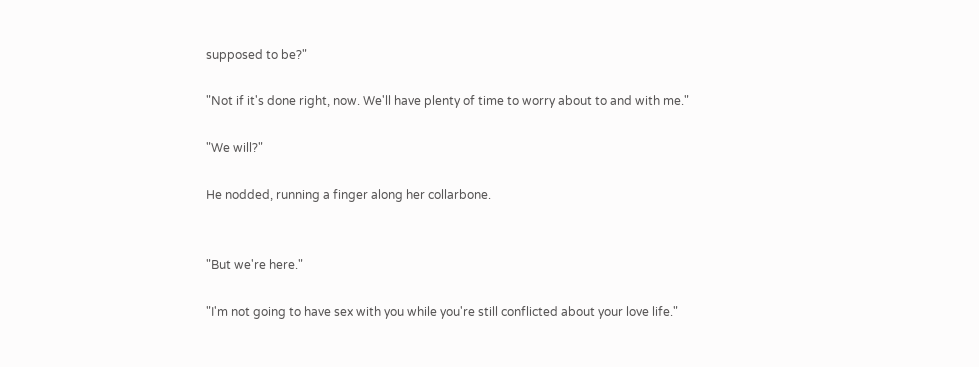supposed to be?"

"Not if it's done right, now. We'll have plenty of time to worry about to and with me."

"We will?"

He nodded, running a finger along her collarbone.


"But we're here."

"I'm not going to have sex with you while you're still conflicted about your love life."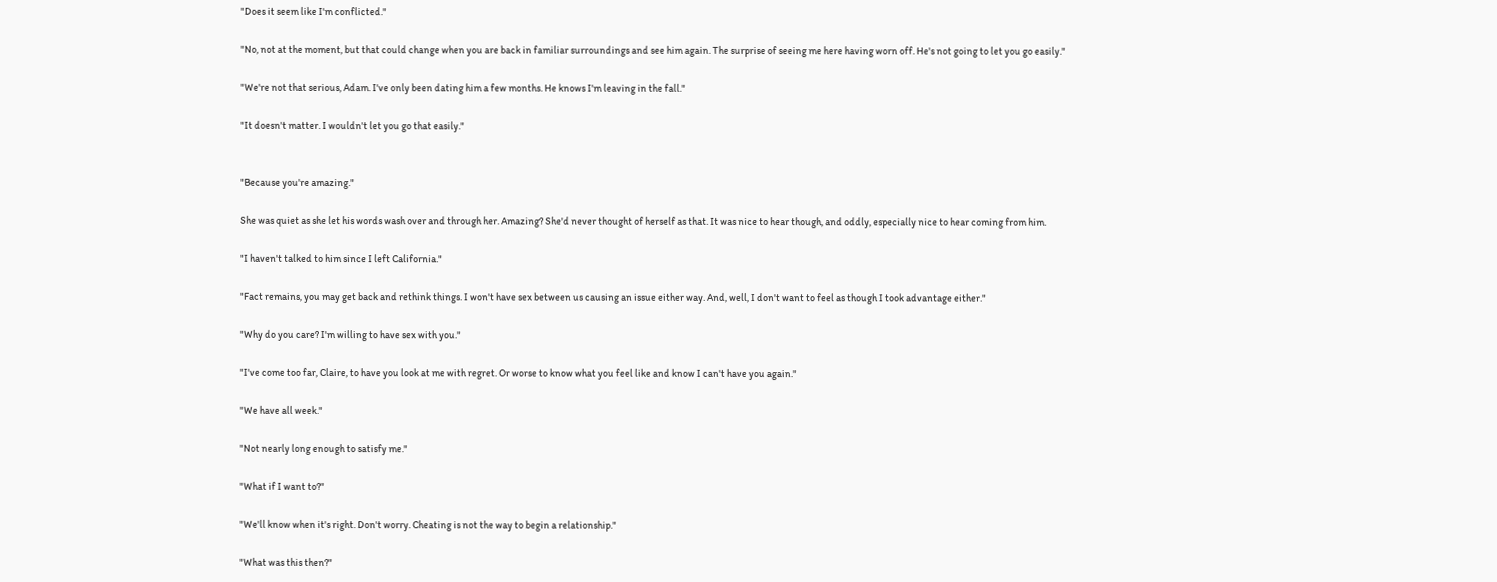"Does it seem like I'm conflicted."

"No, not at the moment, but that could change when you are back in familiar surroundings and see him again. The surprise of seeing me here having worn off. He's not going to let you go easily."

"We're not that serious, Adam. I've only been dating him a few months. He knows I'm leaving in the fall."

"It doesn't matter. I wouldn't let you go that easily."


"Because you're amazing."

She was quiet as she let his words wash over and through her. Amazing? She'd never thought of herself as that. It was nice to hear though, and oddly, especially nice to hear coming from him.

"I haven't talked to him since I left California."

"Fact remains, you may get back and rethink things. I won't have sex between us causing an issue either way. And, well, I don't want to feel as though I took advantage either."

"Why do you care? I'm willing to have sex with you."

"I've come too far, Claire, to have you look at me with regret. Or worse to know what you feel like and know I can't have you again."

"We have all week."

"Not nearly long enough to satisfy me."

"What if I want to?"

"We'll know when it's right. Don't worry. Cheating is not the way to begin a relationship."

"What was this then?"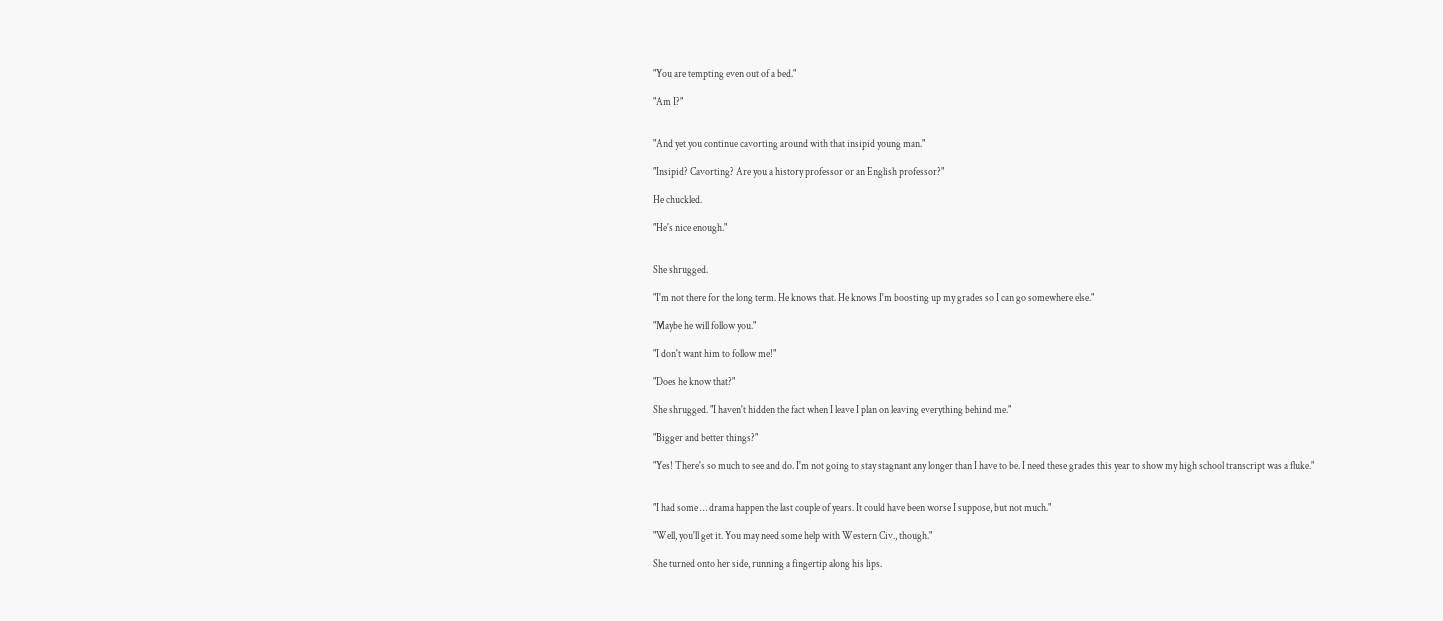"You are tempting even out of a bed."

"Am I?"


"And yet you continue cavorting around with that insipid young man."

"Insipid? Cavorting? Are you a history professor or an English professor?"

He chuckled.

"He's nice enough."


She shrugged.

"I'm not there for the long term. He knows that. He knows I'm boosting up my grades so I can go somewhere else."

"Maybe he will follow you."

"I don't want him to follow me!"

"Does he know that?"

She shrugged. "I haven't hidden the fact when I leave I plan on leaving everything behind me."

"Bigger and better things?"

"Yes! There's so much to see and do. I'm not going to stay stagnant any longer than I have to be. I need these grades this year to show my high school transcript was a fluke."


"I had some … drama happen the last couple of years. It could have been worse I suppose, but not much."

"Well, you'll get it. You may need some help with Western Civ., though."

She turned onto her side, running a fingertip along his lips.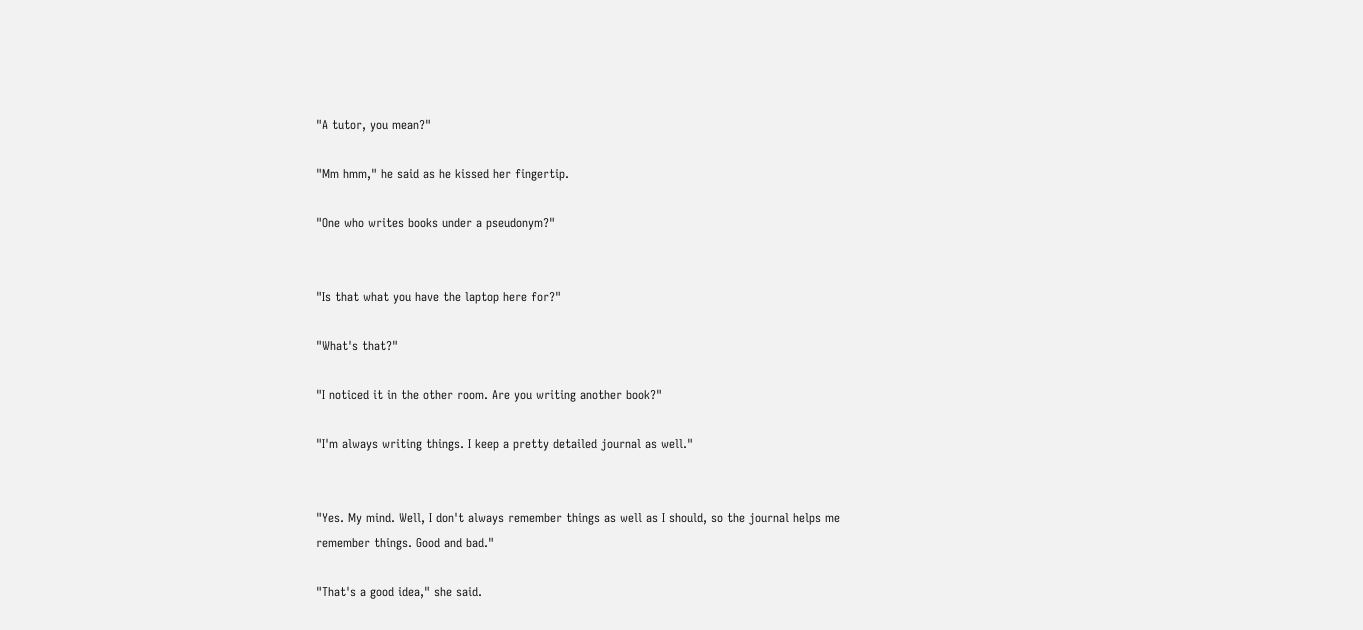"A tutor, you mean?"

"Mm hmm," he said as he kissed her fingertip.

"One who writes books under a pseudonym?"


"Is that what you have the laptop here for?"

"What's that?"

"I noticed it in the other room. Are you writing another book?"

"I'm always writing things. I keep a pretty detailed journal as well."


"Yes. My mind. Well, I don't always remember things as well as I should, so the journal helps me remember things. Good and bad."

"That's a good idea," she said.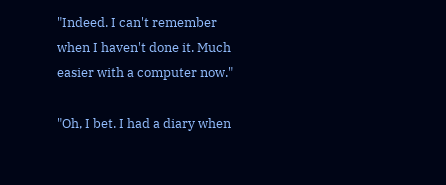"Indeed. I can't remember when I haven't done it. Much easier with a computer now."

"Oh, I bet. I had a diary when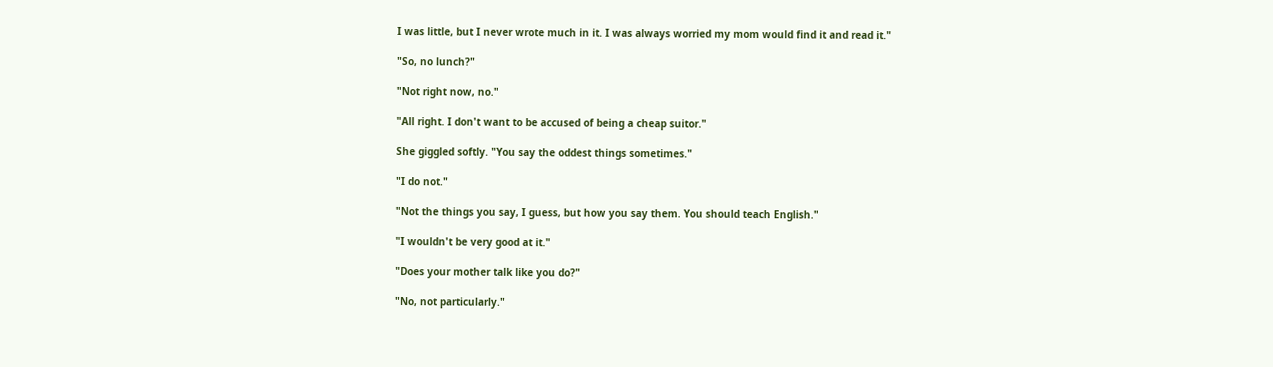I was little, but I never wrote much in it. I was always worried my mom would find it and read it."

"So, no lunch?"

"Not right now, no."

"All right. I don't want to be accused of being a cheap suitor."

She giggled softly. "You say the oddest things sometimes."

"I do not."

"Not the things you say, I guess, but how you say them. You should teach English."

"I wouldn't be very good at it."

"Does your mother talk like you do?"

"No, not particularly."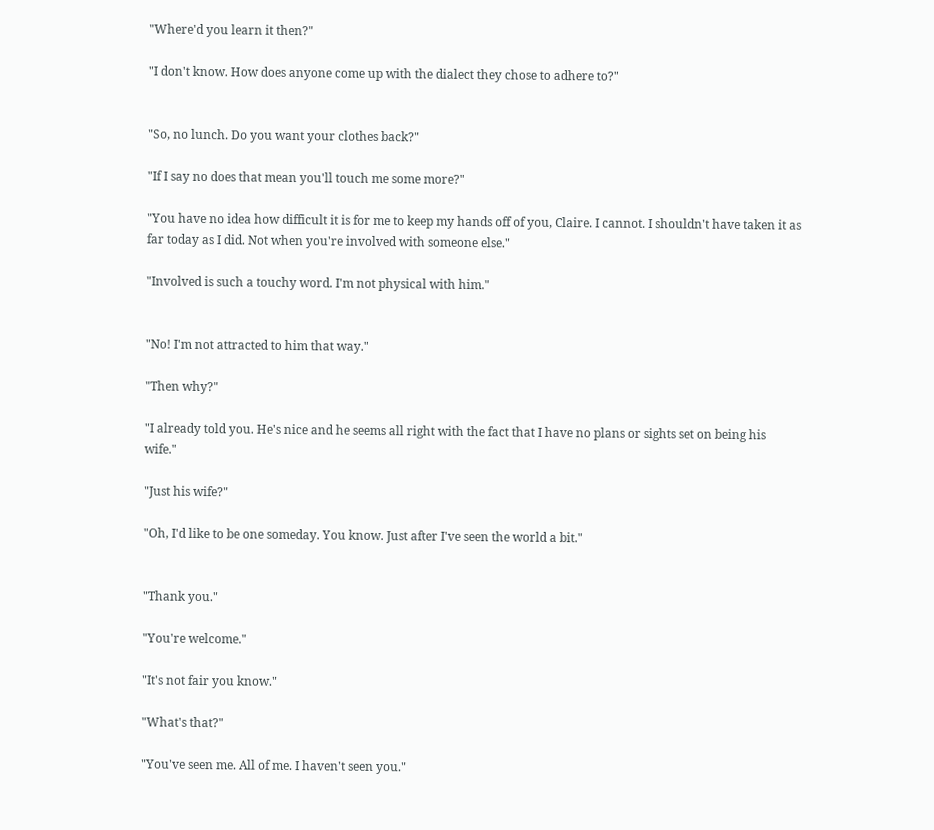"Where'd you learn it then?"

"I don't know. How does anyone come up with the dialect they chose to adhere to?"


"So, no lunch. Do you want your clothes back?"

"If I say no does that mean you'll touch me some more?"

"You have no idea how difficult it is for me to keep my hands off of you, Claire. I cannot. I shouldn't have taken it as far today as I did. Not when you're involved with someone else."

"Involved is such a touchy word. I'm not physical with him."


"No! I'm not attracted to him that way."

"Then why?"

"I already told you. He's nice and he seems all right with the fact that I have no plans or sights set on being his wife."

"Just his wife?"

"Oh, I'd like to be one someday. You know. Just after I've seen the world a bit."


"Thank you."

"You're welcome."

"It's not fair you know."

"What's that?"

"You've seen me. All of me. I haven't seen you."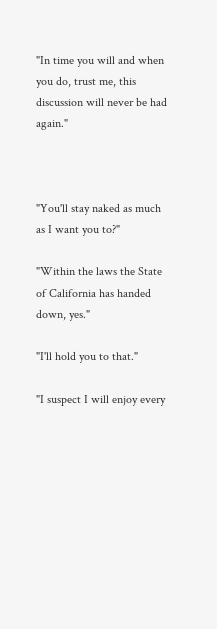"In time you will and when you do, trust me, this discussion will never be had again."



"You'll stay naked as much as I want you to?"

"Within the laws the State of California has handed down, yes."

"I'll hold you to that."

"I suspect I will enjoy every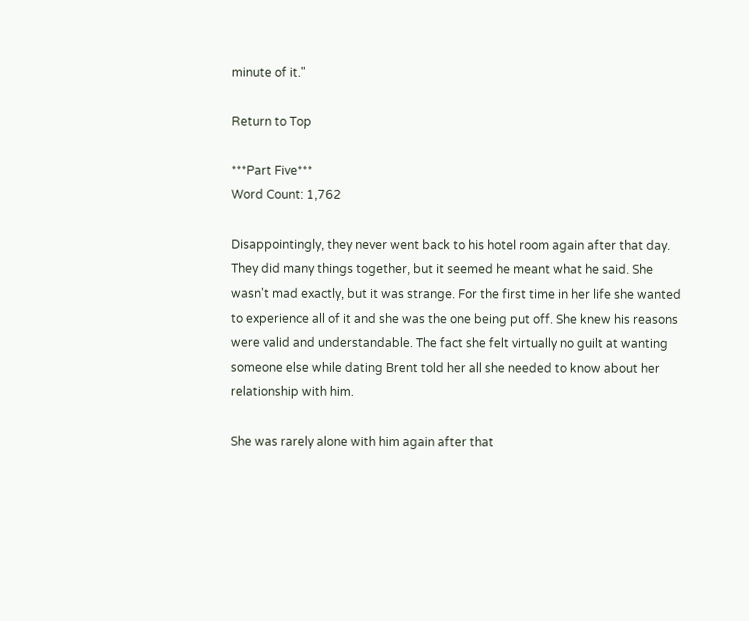minute of it."

Return to Top

***Part Five***
Word Count: 1,762

Disappointingly, they never went back to his hotel room again after that day. They did many things together, but it seemed he meant what he said. She wasn't mad exactly, but it was strange. For the first time in her life she wanted to experience all of it and she was the one being put off. She knew his reasons were valid and understandable. The fact she felt virtually no guilt at wanting someone else while dating Brent told her all she needed to know about her relationship with him.

She was rarely alone with him again after that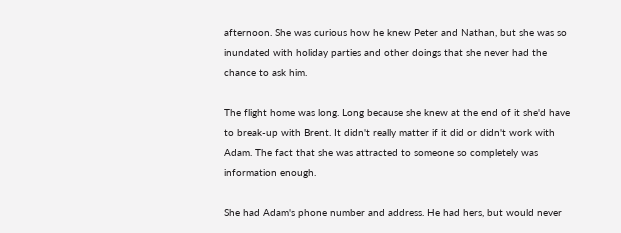afternoon. She was curious how he knew Peter and Nathan, but she was so inundated with holiday parties and other doings that she never had the chance to ask him.

The flight home was long. Long because she knew at the end of it she'd have to break-up with Brent. It didn't really matter if it did or didn't work with Adam. The fact that she was attracted to someone so completely was information enough.

She had Adam's phone number and address. He had hers, but would never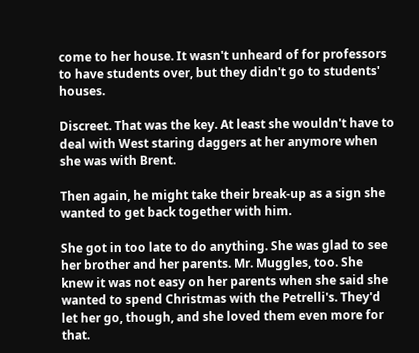come to her house. It wasn't unheard of for professors to have students over, but they didn't go to students' houses.

Discreet. That was the key. At least she wouldn't have to deal with West staring daggers at her anymore when she was with Brent.

Then again, he might take their break-up as a sign she wanted to get back together with him.

She got in too late to do anything. She was glad to see her brother and her parents. Mr. Muggles, too. She knew it was not easy on her parents when she said she wanted to spend Christmas with the Petrelli's. They'd let her go, though, and she loved them even more for that.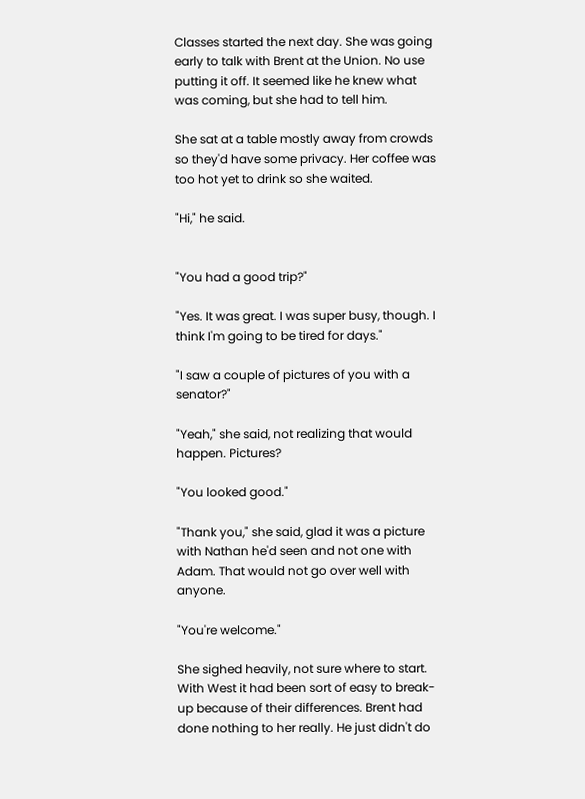Classes started the next day. She was going early to talk with Brent at the Union. No use putting it off. It seemed like he knew what was coming, but she had to tell him.

She sat at a table mostly away from crowds so they'd have some privacy. Her coffee was too hot yet to drink so she waited.

"Hi," he said.


"You had a good trip?"

"Yes. It was great. I was super busy, though. I think I'm going to be tired for days."

"I saw a couple of pictures of you with a senator?"

"Yeah," she said, not realizing that would happen. Pictures?

"You looked good."

"Thank you," she said, glad it was a picture with Nathan he'd seen and not one with Adam. That would not go over well with anyone.

"You're welcome."

She sighed heavily, not sure where to start. With West it had been sort of easy to break-up because of their differences. Brent had done nothing to her really. He just didn't do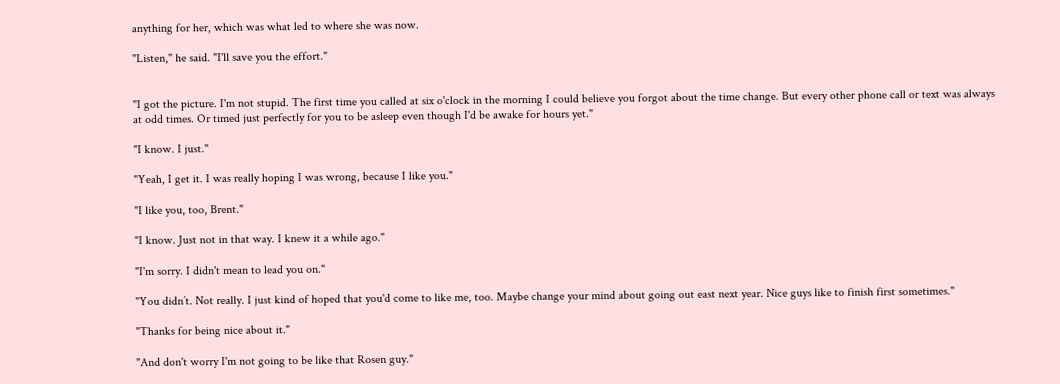anything for her, which was what led to where she was now.

"Listen," he said. "I'll save you the effort."


"I got the picture. I'm not stupid. The first time you called at six o'clock in the morning I could believe you forgot about the time change. But every other phone call or text was always at odd times. Or timed just perfectly for you to be asleep even though I'd be awake for hours yet."

"I know. I just."

"Yeah, I get it. I was really hoping I was wrong, because I like you."

"I like you, too, Brent."

"I know. Just not in that way. I knew it a while ago."

"I'm sorry. I didn't mean to lead you on."

"You didn’t. Not really. I just kind of hoped that you'd come to like me, too. Maybe change your mind about going out east next year. Nice guys like to finish first sometimes."

"Thanks for being nice about it."

"And don't worry I'm not going to be like that Rosen guy."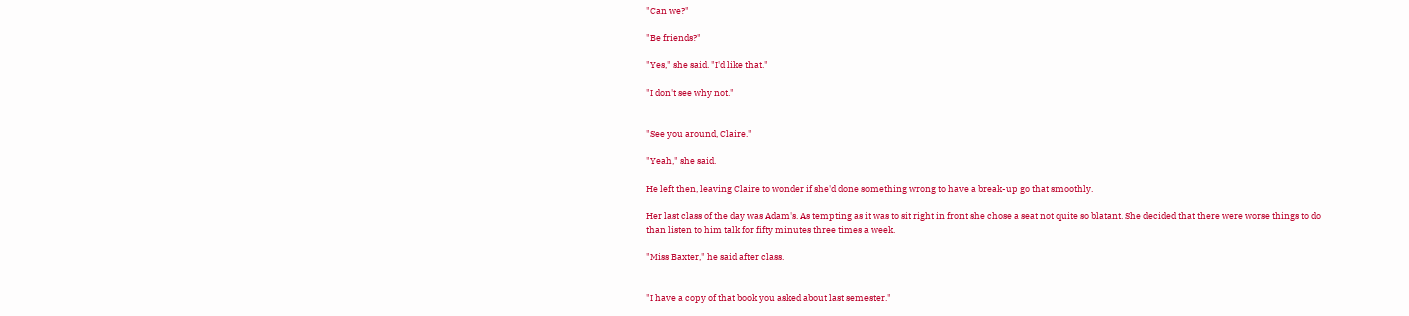"Can we?"

"Be friends?"

"Yes," she said. "I'd like that."

"I don't see why not."


"See you around, Claire."

"Yeah," she said.

He left then, leaving Claire to wonder if she'd done something wrong to have a break-up go that smoothly.

Her last class of the day was Adam's. As tempting as it was to sit right in front she chose a seat not quite so blatant. She decided that there were worse things to do than listen to him talk for fifty minutes three times a week.

"Miss Baxter," he said after class.


"I have a copy of that book you asked about last semester."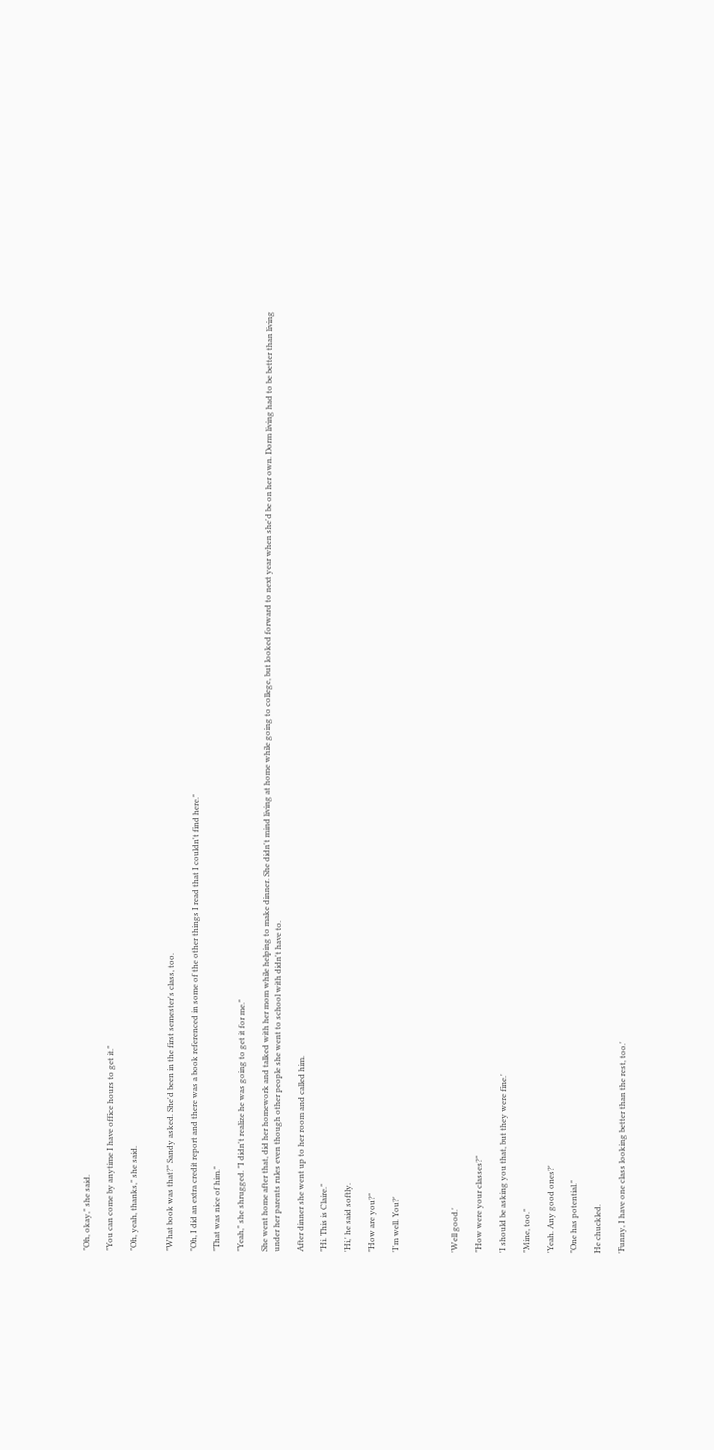"Oh, okay," she said.

"You can come by anytime I have office hours to get it."

"Oh, yeah, thanks," she said.


"What book was that?" Sandy asked. She'd been in the first semester's class, too.

"Oh, I did an extra credit report and there was a book referenced in some of the other things I read that I couldn't find here."

"That was nice of him."

"Yeah," she shrugged. "I didn't realize he was going to get it for me."

She went home after that, did her homework and talked with her mom while helping to make dinner. She didn't mind living at home while going to college, but looked forward to next year when she'd be on her own. Dorm living had to be better than living under her parents rules even though other people she went to school with didn't have to.

After dinner she went up to her room and called him.

"Hi. This is Claire."

'Hi,' he said softly.

"How are you?"

'I'm well. You?'




'Well good.'

"How were your classes?"

'I should be asking you that, but they were fine.'

"Mine, too."

'Yeah. Any good ones?'

"One has potential."

He chuckled.

'Funny, I have one class looking better than the rest, too.'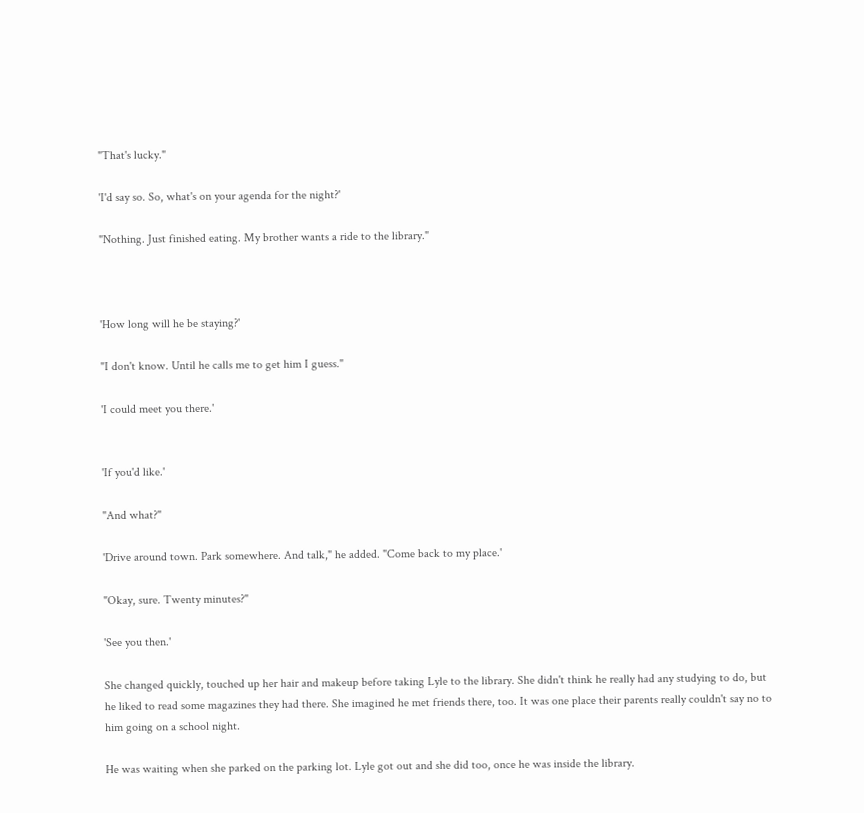"That's lucky."

'I'd say so. So, what's on your agenda for the night?'

"Nothing. Just finished eating. My brother wants a ride to the library."



'How long will he be staying?'

"I don't know. Until he calls me to get him I guess."

'I could meet you there.'


'If you'd like.'

"And what?"

'Drive around town. Park somewhere. And talk," he added. "Come back to my place.'

"Okay, sure. Twenty minutes?"

'See you then.'

She changed quickly, touched up her hair and makeup before taking Lyle to the library. She didn't think he really had any studying to do, but he liked to read some magazines they had there. She imagined he met friends there, too. It was one place their parents really couldn't say no to him going on a school night.

He was waiting when she parked on the parking lot. Lyle got out and she did too, once he was inside the library.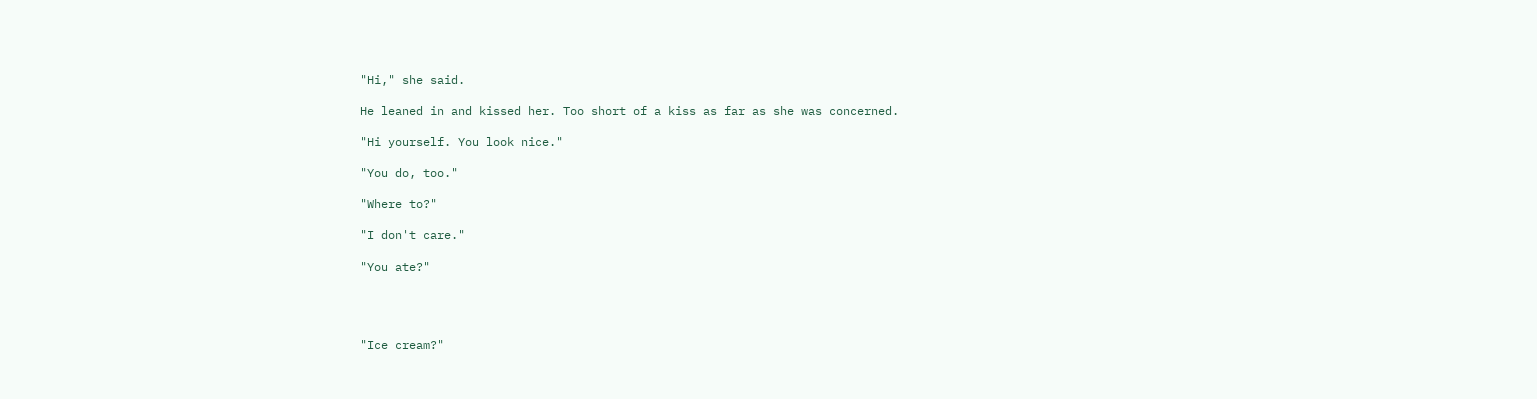"Hi," she said.

He leaned in and kissed her. Too short of a kiss as far as she was concerned.

"Hi yourself. You look nice."

"You do, too."

"Where to?"

"I don't care."

"You ate?"




"Ice cream?"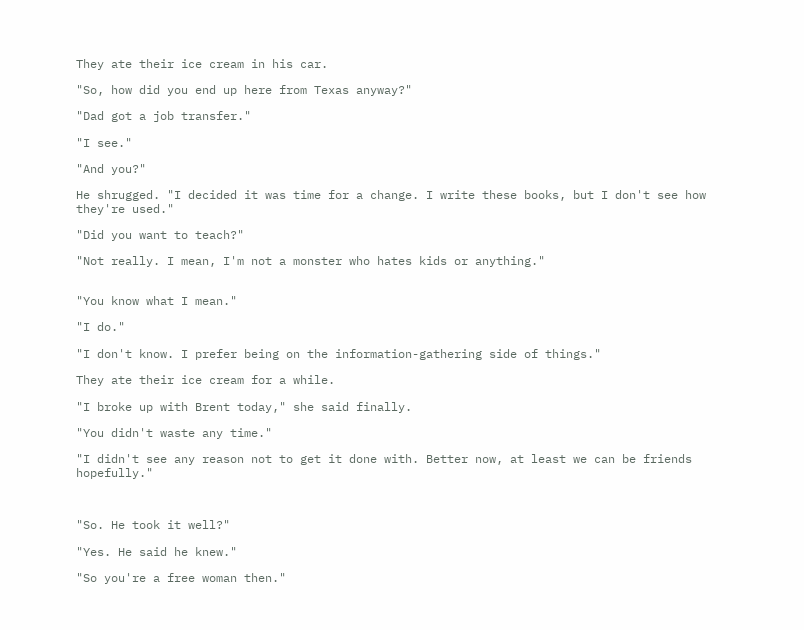They ate their ice cream in his car.

"So, how did you end up here from Texas anyway?"

"Dad got a job transfer."

"I see."

"And you?"

He shrugged. "I decided it was time for a change. I write these books, but I don't see how they're used."

"Did you want to teach?"

"Not really. I mean, I'm not a monster who hates kids or anything."


"You know what I mean."

"I do."

"I don't know. I prefer being on the information-gathering side of things."

They ate their ice cream for a while.

"I broke up with Brent today," she said finally.

"You didn't waste any time."

"I didn't see any reason not to get it done with. Better now, at least we can be friends hopefully."



"So. He took it well?"

"Yes. He said he knew."

"So you're a free woman then."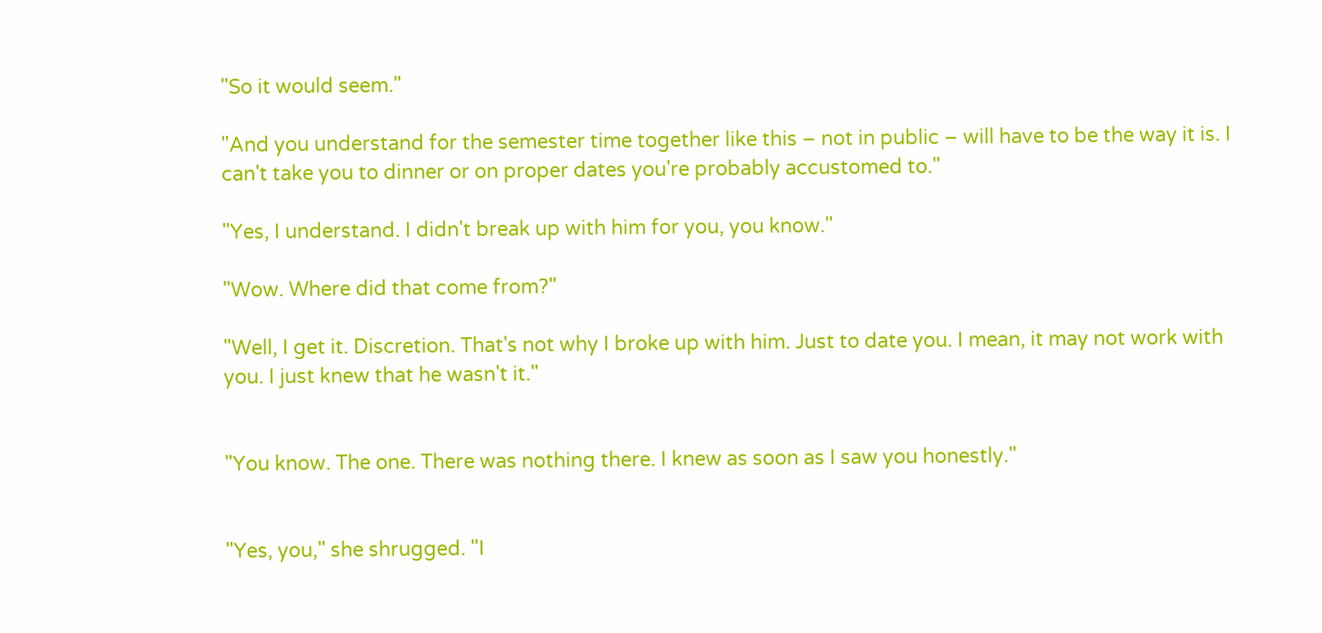"So it would seem."

"And you understand for the semester time together like this – not in public – will have to be the way it is. I can't take you to dinner or on proper dates you're probably accustomed to."

"Yes, I understand. I didn't break up with him for you, you know."

"Wow. Where did that come from?"

"Well, I get it. Discretion. That's not why I broke up with him. Just to date you. I mean, it may not work with you. I just knew that he wasn't it."


"You know. The one. There was nothing there. I knew as soon as I saw you honestly."


"Yes, you," she shrugged. "I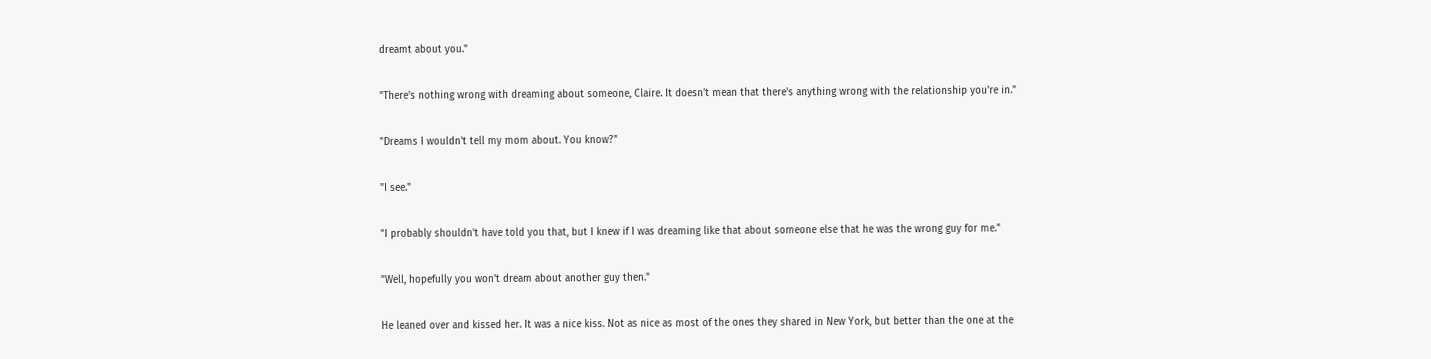dreamt about you."

"There's nothing wrong with dreaming about someone, Claire. It doesn't mean that there's anything wrong with the relationship you're in."

"Dreams I wouldn't tell my mom about. You know?"

"I see."

"I probably shouldn't have told you that, but I knew if I was dreaming like that about someone else that he was the wrong guy for me."

"Well, hopefully you won't dream about another guy then."

He leaned over and kissed her. It was a nice kiss. Not as nice as most of the ones they shared in New York, but better than the one at the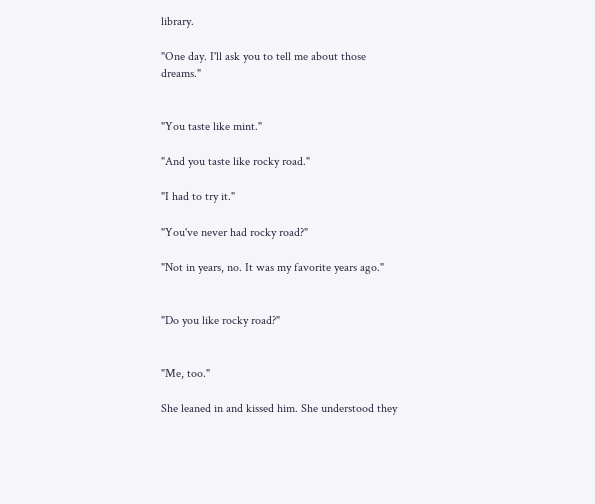library.

"One day. I'll ask you to tell me about those dreams."


"You taste like mint."

"And you taste like rocky road."

"I had to try it."

"You've never had rocky road?"

"Not in years, no. It was my favorite years ago."


"Do you like rocky road?"


"Me, too."

She leaned in and kissed him. She understood they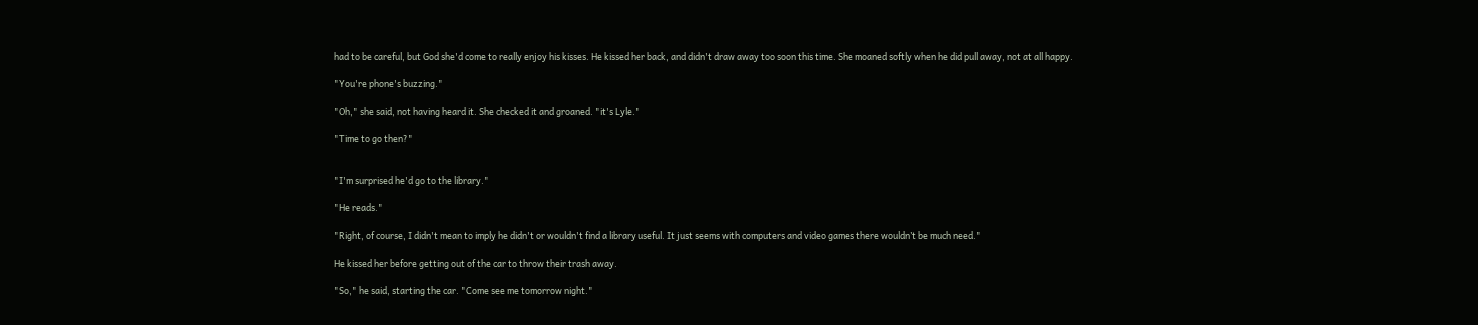had to be careful, but God she'd come to really enjoy his kisses. He kissed her back, and didn't draw away too soon this time. She moaned softly when he did pull away, not at all happy.

"You're phone's buzzing."

"Oh," she said, not having heard it. She checked it and groaned. "it's Lyle."

"Time to go then?"


"I'm surprised he'd go to the library."

"He reads."

"Right, of course, I didn't mean to imply he didn't or wouldn't find a library useful. It just seems with computers and video games there wouldn’t be much need."

He kissed her before getting out of the car to throw their trash away.

"So," he said, starting the car. "Come see me tomorrow night."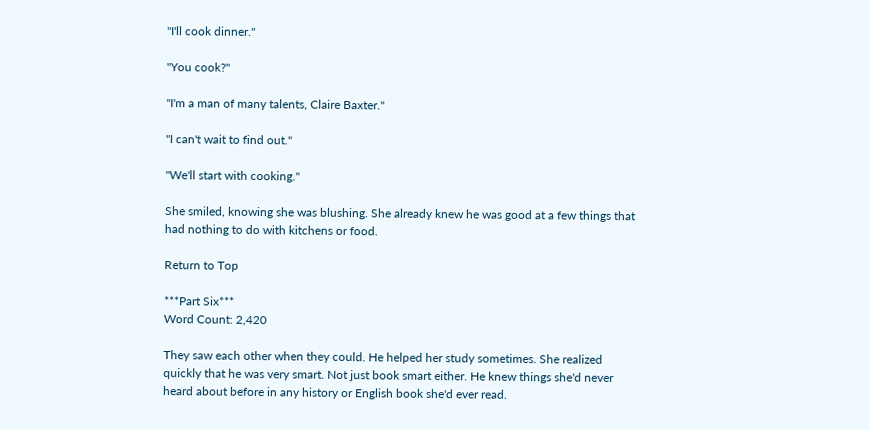"I'll cook dinner."

"You cook?"

"I'm a man of many talents, Claire Baxter."

"I can't wait to find out."

"We'll start with cooking."

She smiled, knowing she was blushing. She already knew he was good at a few things that had nothing to do with kitchens or food.

Return to Top

***Part Six***
Word Count: 2,420

They saw each other when they could. He helped her study sometimes. She realized quickly that he was very smart. Not just book smart either. He knew things she'd never heard about before in any history or English book she'd ever read.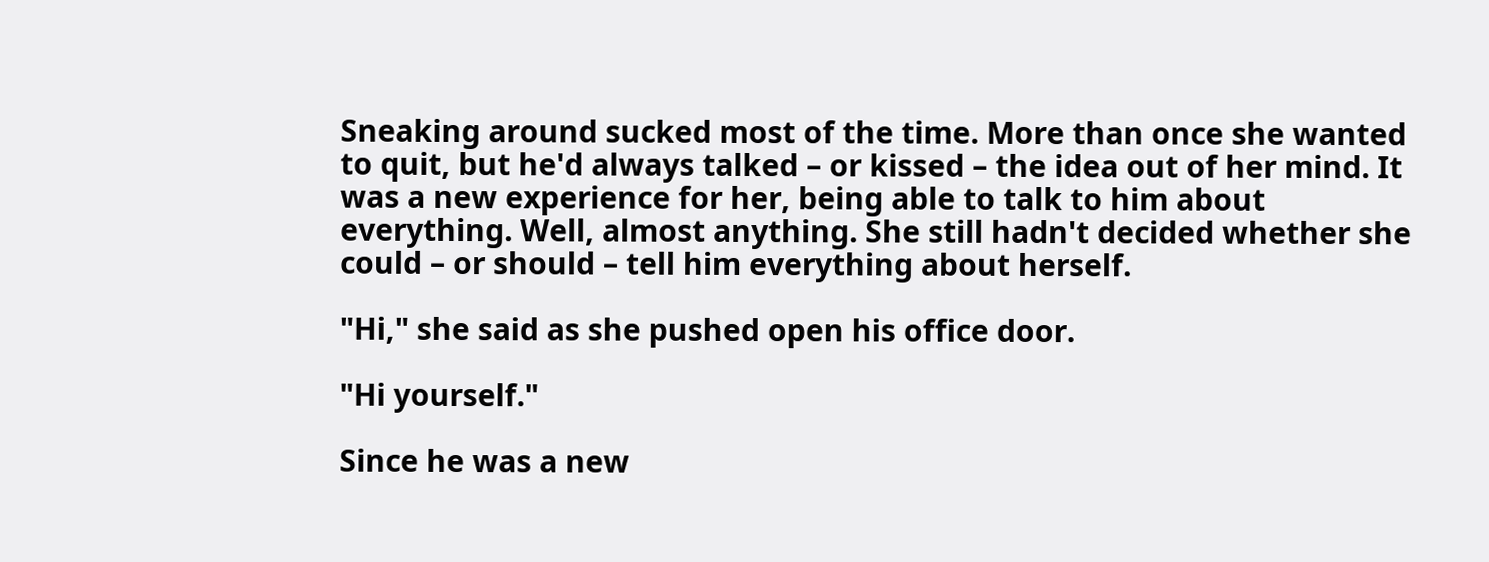Sneaking around sucked most of the time. More than once she wanted to quit, but he'd always talked – or kissed – the idea out of her mind. It was a new experience for her, being able to talk to him about everything. Well, almost anything. She still hadn't decided whether she could – or should – tell him everything about herself.

"Hi," she said as she pushed open his office door.

"Hi yourself."

Since he was a new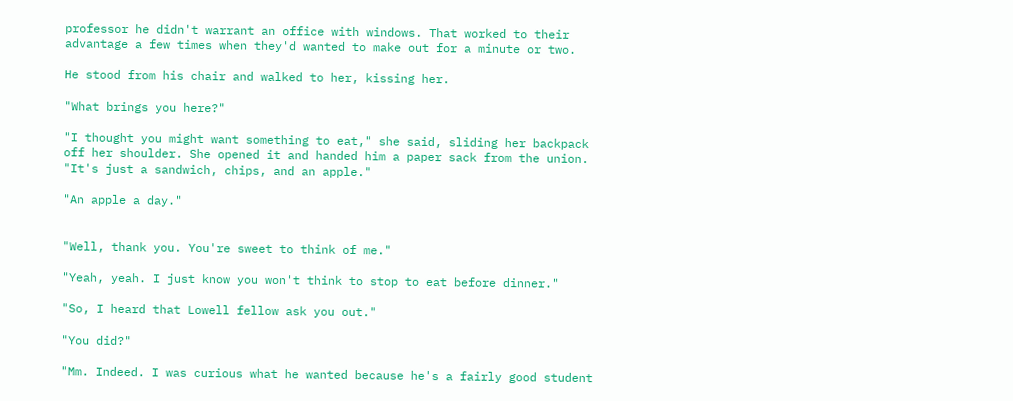professor he didn't warrant an office with windows. That worked to their advantage a few times when they'd wanted to make out for a minute or two.

He stood from his chair and walked to her, kissing her.

"What brings you here?"

"I thought you might want something to eat," she said, sliding her backpack off her shoulder. She opened it and handed him a paper sack from the union. "It's just a sandwich, chips, and an apple."

"An apple a day."


"Well, thank you. You're sweet to think of me."

"Yeah, yeah. I just know you won't think to stop to eat before dinner."

"So, I heard that Lowell fellow ask you out."

"You did?"

"Mm. Indeed. I was curious what he wanted because he's a fairly good student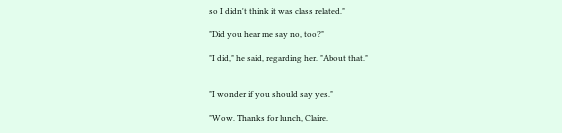so I didn't think it was class related."

"Did you hear me say no, too?"

"I did," he said, regarding her. "About that."


"I wonder if you should say yes."

"Wow. Thanks for lunch, Claire.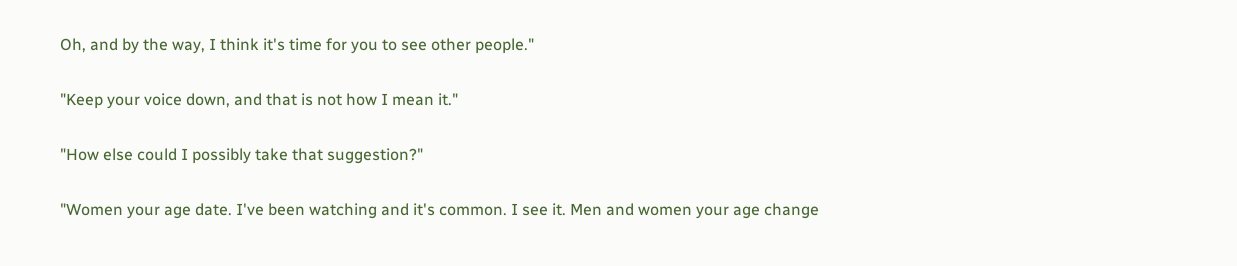Oh, and by the way, I think it's time for you to see other people."

"Keep your voice down, and that is not how I mean it."

"How else could I possibly take that suggestion?"

"Women your age date. I've been watching and it's common. I see it. Men and women your age change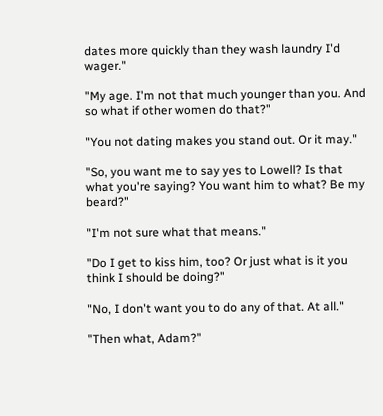dates more quickly than they wash laundry I'd wager."

"My age. I'm not that much younger than you. And so what if other women do that?"

"You not dating makes you stand out. Or it may."

"So, you want me to say yes to Lowell? Is that what you're saying? You want him to what? Be my beard?"

"I'm not sure what that means."

"Do I get to kiss him, too? Or just what is it you think I should be doing?"

"No, I don't want you to do any of that. At all."

"Then what, Adam?"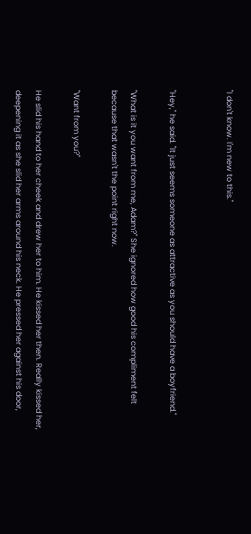"I don't know. I'm new to this."


"Hey," he said. "It just seems someone as attractive as you should have a boyfriend."

"What is it you want from me, Adam?" She ignored how good his compliment felt because that wasn't the point right now.

"Want from you?"

He slid his hand to her cheek and drew her to him. He kissed her then. Really kissed her, deepening it as she slid her arms around his neck. He pressed her against his door,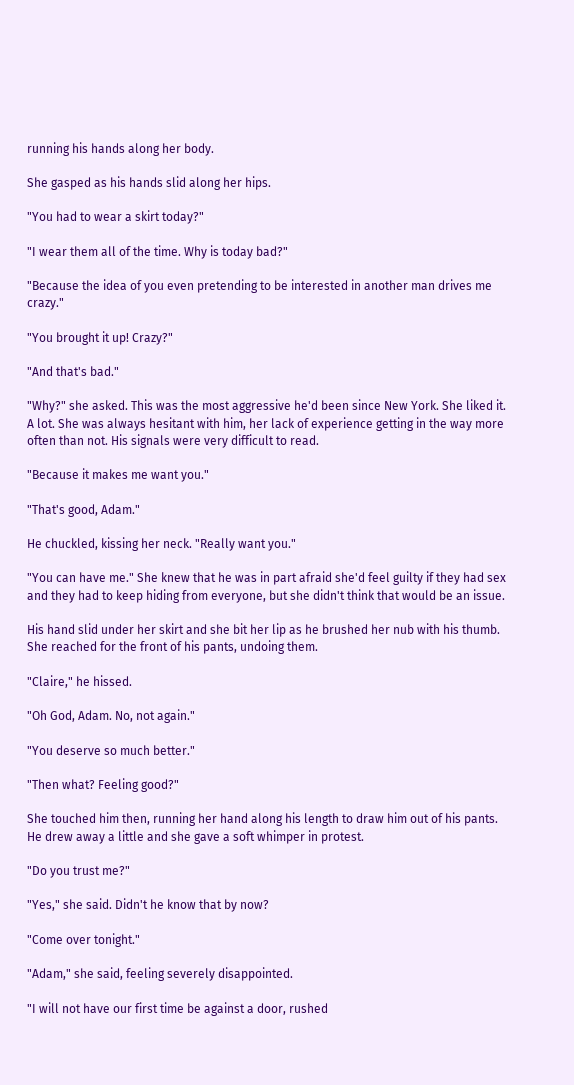running his hands along her body.

She gasped as his hands slid along her hips.

"You had to wear a skirt today?"

"I wear them all of the time. Why is today bad?"

"Because the idea of you even pretending to be interested in another man drives me crazy."

"You brought it up! Crazy?"

"And that's bad."

"Why?" she asked. This was the most aggressive he'd been since New York. She liked it. A lot. She was always hesitant with him, her lack of experience getting in the way more often than not. His signals were very difficult to read.

"Because it makes me want you."

"That's good, Adam."

He chuckled, kissing her neck. "Really want you."

"You can have me." She knew that he was in part afraid she'd feel guilty if they had sex and they had to keep hiding from everyone, but she didn't think that would be an issue.

His hand slid under her skirt and she bit her lip as he brushed her nub with his thumb. She reached for the front of his pants, undoing them.

"Claire," he hissed.

"Oh God, Adam. No, not again."

"You deserve so much better."

"Then what? Feeling good?"

She touched him then, running her hand along his length to draw him out of his pants. He drew away a little and she gave a soft whimper in protest.

"Do you trust me?"

"Yes," she said. Didn't he know that by now?

"Come over tonight."

"Adam," she said, feeling severely disappointed.

"I will not have our first time be against a door, rushed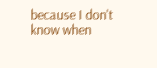because I don't know when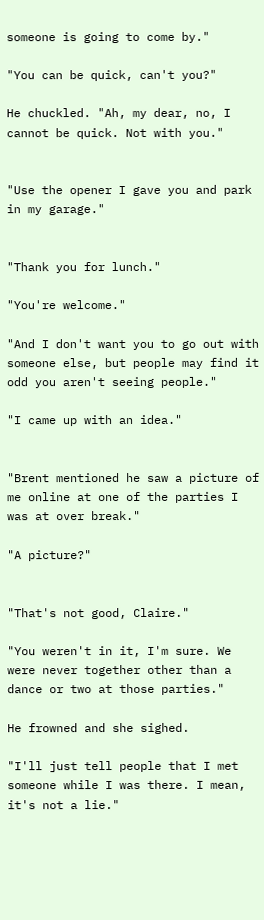someone is going to come by."

"You can be quick, can't you?"

He chuckled. "Ah, my dear, no, I cannot be quick. Not with you."


"Use the opener I gave you and park in my garage."


"Thank you for lunch."

"You're welcome."

"And I don't want you to go out with someone else, but people may find it odd you aren't seeing people."

"I came up with an idea."


"Brent mentioned he saw a picture of me online at one of the parties I was at over break."

"A picture?"


"That's not good, Claire."

"You weren't in it, I'm sure. We were never together other than a dance or two at those parties."

He frowned and she sighed.

"I'll just tell people that I met someone while I was there. I mean, it's not a lie."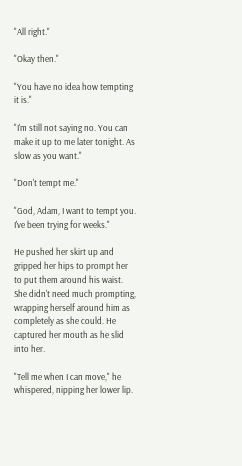"All right."

"Okay then."

"You have no idea how tempting it is."

"I'm still not saying no. You can make it up to me later tonight. As slow as you want."

"Don't tempt me."

"God, Adam, I want to tempt you. I've been trying for weeks."

He pushed her skirt up and gripped her hips to prompt her to put them around his waist. She didn't need much prompting, wrapping herself around him as completely as she could. He captured her mouth as he slid into her.

"Tell me when I can move," he whispered, nipping her lower lip.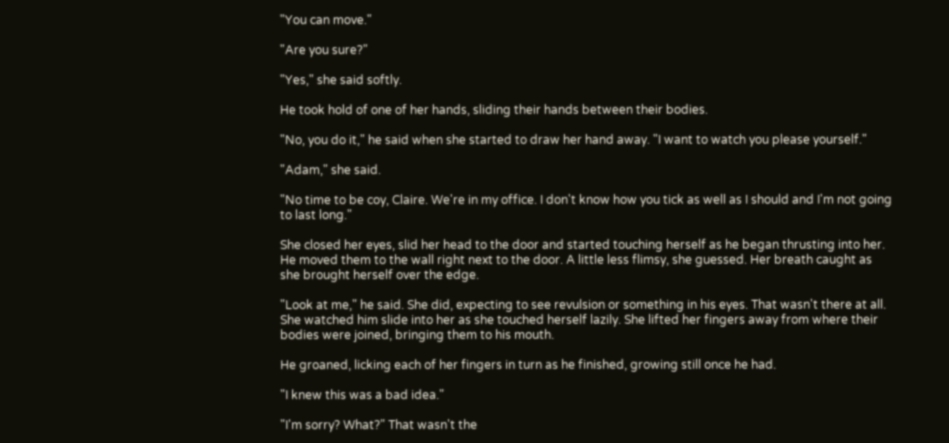"You can move."

"Are you sure?"

"Yes," she said softly.

He took hold of one of her hands, sliding their hands between their bodies.

"No, you do it," he said when she started to draw her hand away. "I want to watch you please yourself."

"Adam," she said.

"No time to be coy, Claire. We're in my office. I don't know how you tick as well as I should and I'm not going to last long."

She closed her eyes, slid her head to the door and started touching herself as he began thrusting into her. He moved them to the wall right next to the door. A little less flimsy, she guessed. Her breath caught as she brought herself over the edge.

"Look at me," he said. She did, expecting to see revulsion or something in his eyes. That wasn't there at all. She watched him slide into her as she touched herself lazily. She lifted her fingers away from where their bodies were joined, bringing them to his mouth.

He groaned, licking each of her fingers in turn as he finished, growing still once he had.

"I knew this was a bad idea."

"I'm sorry? What?" That wasn't the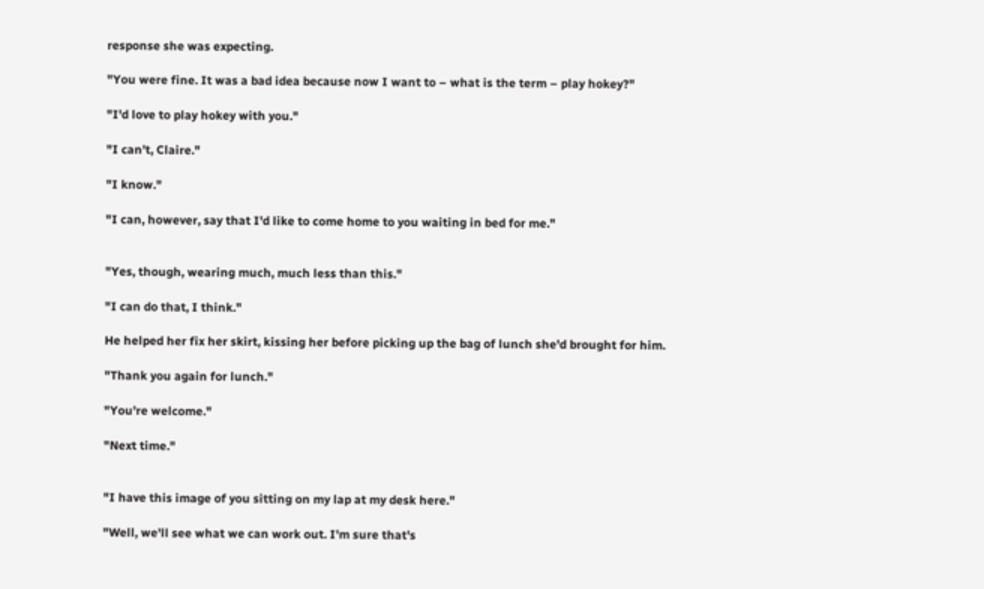response she was expecting.

"You were fine. It was a bad idea because now I want to – what is the term – play hokey?"

"I'd love to play hokey with you."

"I can't, Claire."

"I know."

"I can, however, say that I'd like to come home to you waiting in bed for me."


"Yes, though, wearing much, much less than this."

"I can do that, I think."

He helped her fix her skirt, kissing her before picking up the bag of lunch she'd brought for him.

"Thank you again for lunch."

"You're welcome."

"Next time."


"I have this image of you sitting on my lap at my desk here."

"Well, we'll see what we can work out. I'm sure that's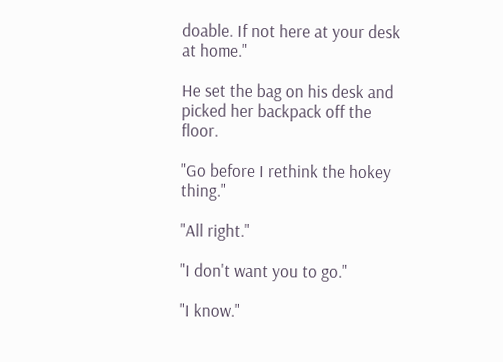doable. If not here at your desk at home."

He set the bag on his desk and picked her backpack off the floor.

"Go before I rethink the hokey thing."

"All right."

"I don't want you to go."

"I know."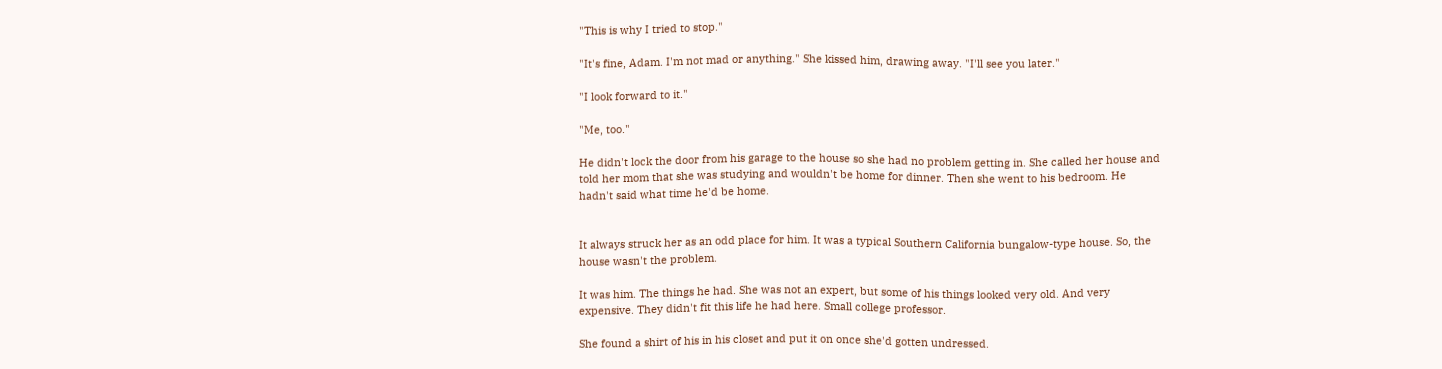"This is why I tried to stop."

"It's fine, Adam. I'm not mad or anything." She kissed him, drawing away. "I'll see you later."

"I look forward to it."

"Me, too."

He didn't lock the door from his garage to the house so she had no problem getting in. She called her house and told her mom that she was studying and wouldn't be home for dinner. Then she went to his bedroom. He hadn't said what time he'd be home.


It always struck her as an odd place for him. It was a typical Southern California bungalow-type house. So, the house wasn't the problem.

It was him. The things he had. She was not an expert, but some of his things looked very old. And very expensive. They didn't fit this life he had here. Small college professor.

She found a shirt of his in his closet and put it on once she'd gotten undressed.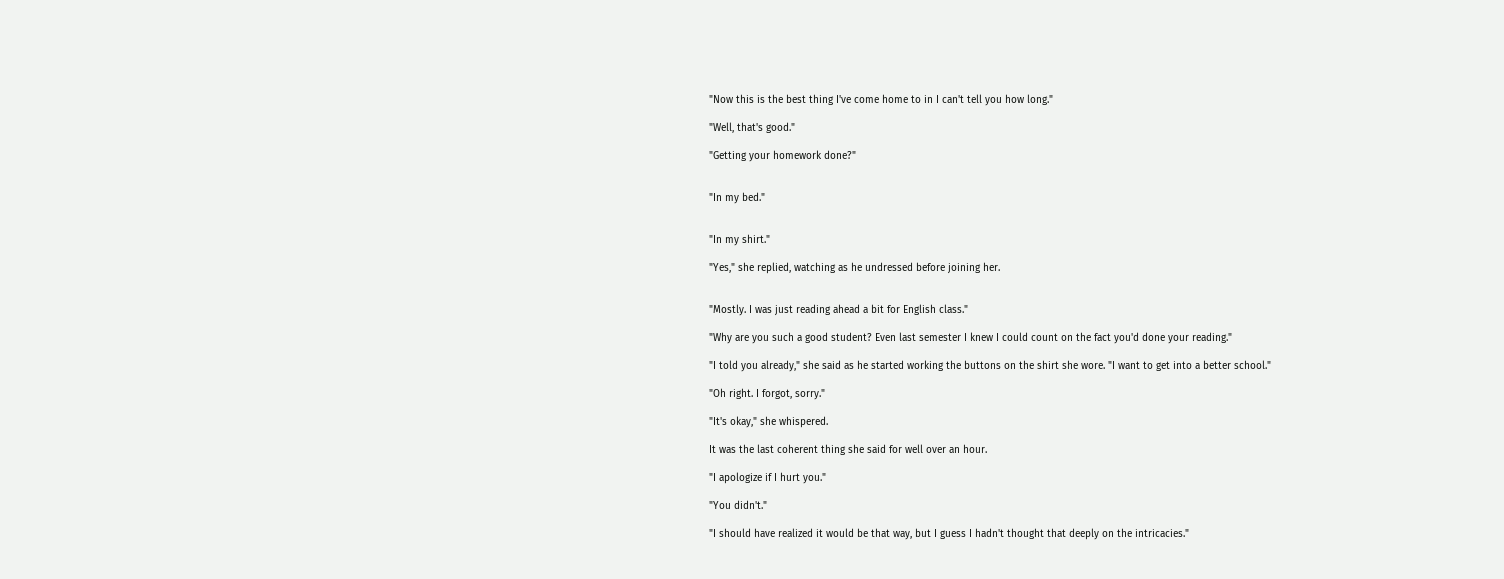"Now this is the best thing I've come home to in I can't tell you how long."

"Well, that's good."

"Getting your homework done?"


"In my bed."


"In my shirt."

"Yes," she replied, watching as he undressed before joining her.


"Mostly. I was just reading ahead a bit for English class."

"Why are you such a good student? Even last semester I knew I could count on the fact you'd done your reading."

"I told you already," she said as he started working the buttons on the shirt she wore. "I want to get into a better school."

"Oh right. I forgot, sorry."

"It's okay," she whispered.

It was the last coherent thing she said for well over an hour.

"I apologize if I hurt you."

"You didn't."

"I should have realized it would be that way, but I guess I hadn't thought that deeply on the intricacies."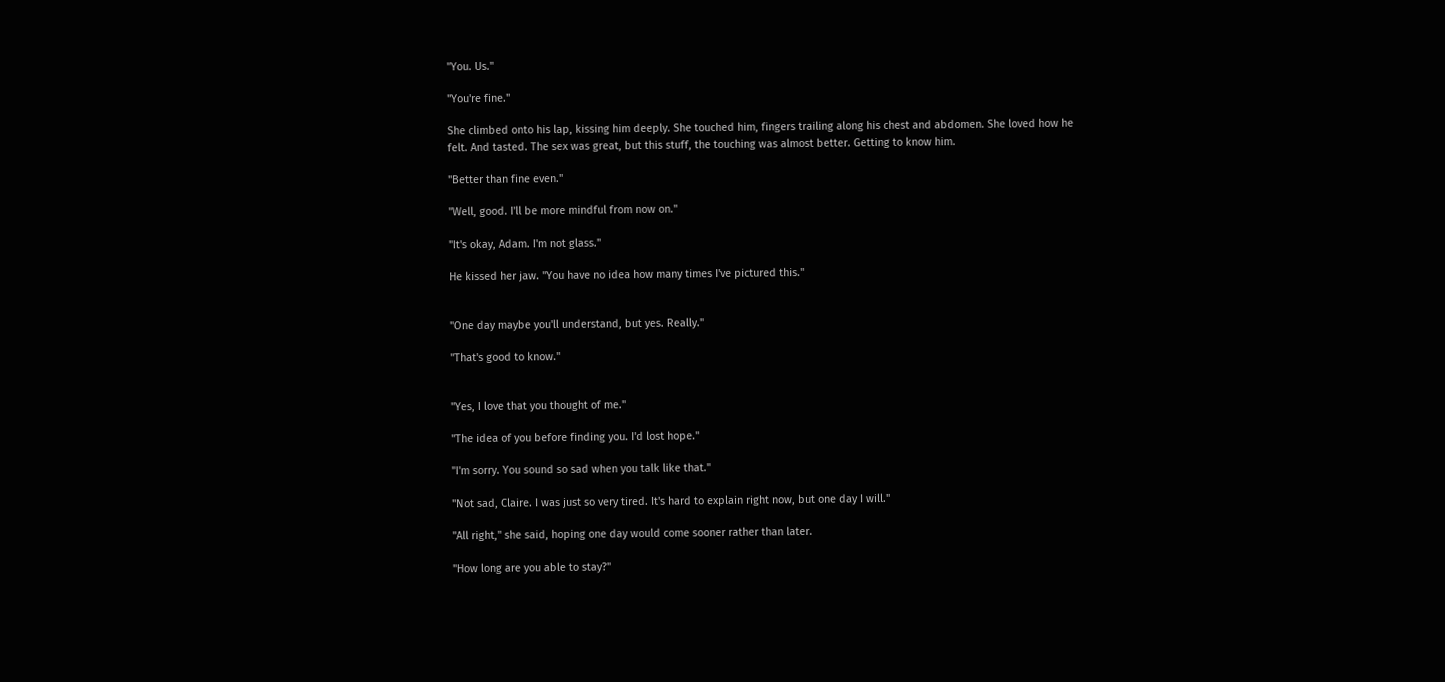"You. Us."

"You're fine."

She climbed onto his lap, kissing him deeply. She touched him, fingers trailing along his chest and abdomen. She loved how he felt. And tasted. The sex was great, but this stuff, the touching was almost better. Getting to know him.

"Better than fine even."

"Well, good. I'll be more mindful from now on."

"It's okay, Adam. I'm not glass."

He kissed her jaw. "You have no idea how many times I've pictured this."


"One day maybe you'll understand, but yes. Really."

"That's good to know."


"Yes, I love that you thought of me."

"The idea of you before finding you. I'd lost hope."

"I'm sorry. You sound so sad when you talk like that."

"Not sad, Claire. I was just so very tired. It's hard to explain right now, but one day I will."

"All right," she said, hoping one day would come sooner rather than later.

"How long are you able to stay?"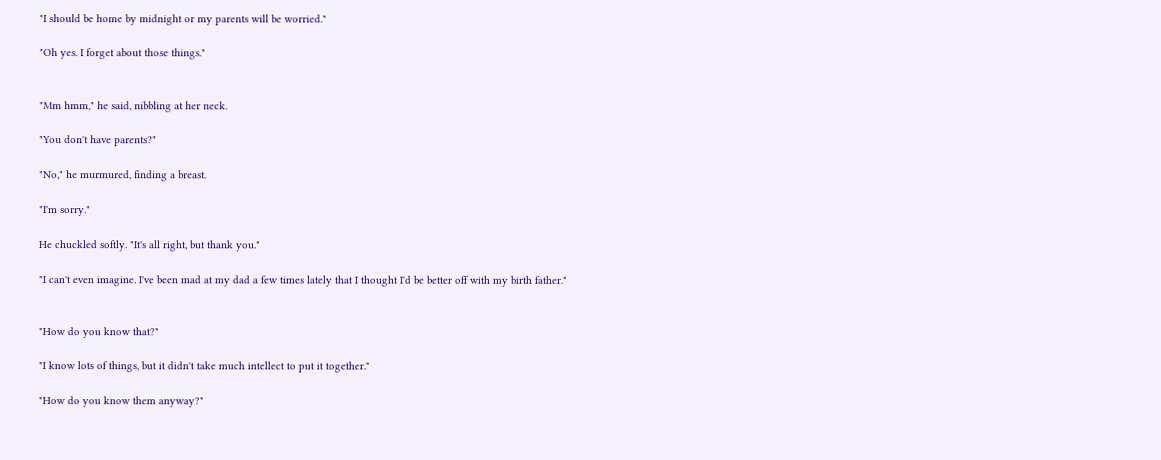"I should be home by midnight or my parents will be worried."

"Oh yes. I forget about those things."


"Mm hmm," he said, nibbling at her neck.

"You don't have parents?"

"No," he murmured, finding a breast.

"I'm sorry."

He chuckled softly. "It's all right, but thank you."

"I can't even imagine. I've been mad at my dad a few times lately that I thought I'd be better off with my birth father."


"How do you know that?"

"I know lots of things, but it didn't take much intellect to put it together."

"How do you know them anyway?"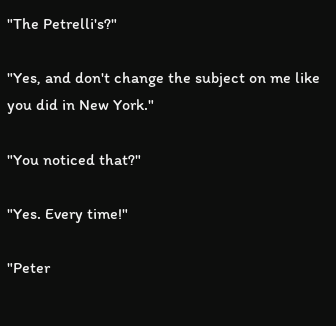"The Petrelli's?"

"Yes, and don't change the subject on me like you did in New York."

"You noticed that?"

"Yes. Every time!"

"Peter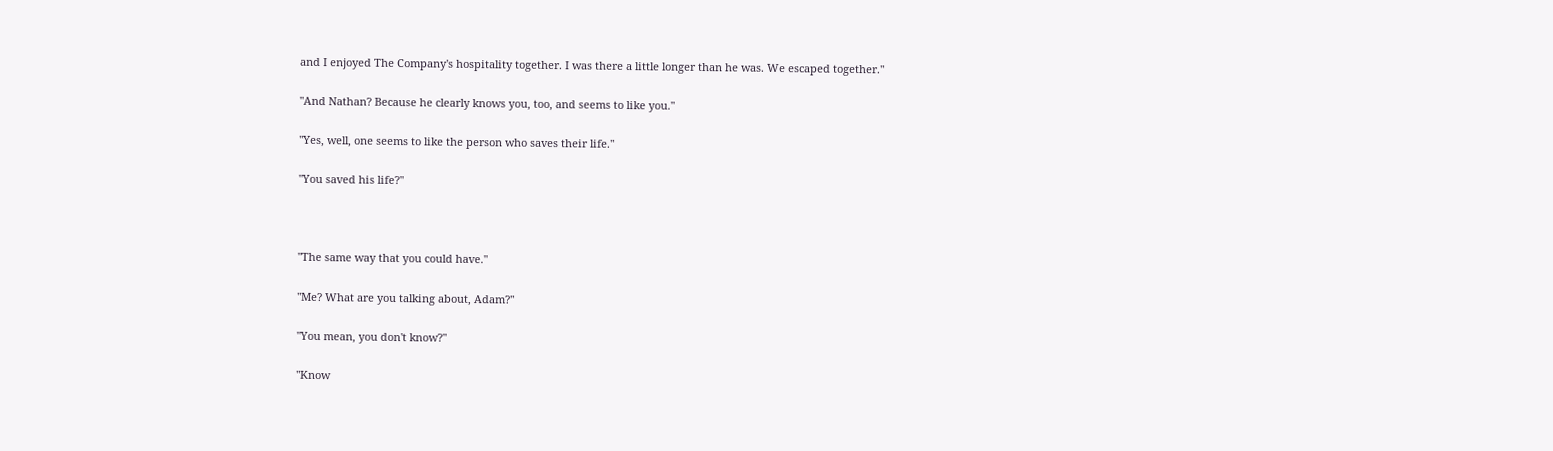and I enjoyed The Company's hospitality together. I was there a little longer than he was. We escaped together."

"And Nathan? Because he clearly knows you, too, and seems to like you."

"Yes, well, one seems to like the person who saves their life."

"You saved his life?"



"The same way that you could have."

"Me? What are you talking about, Adam?"

"You mean, you don't know?"

"Know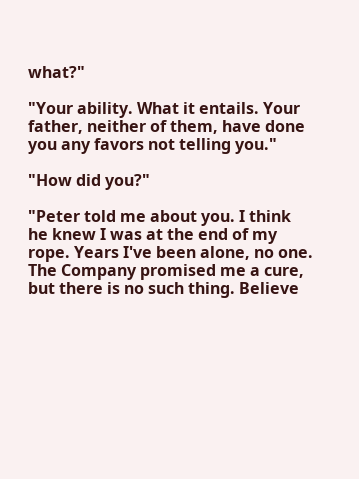what?"

"Your ability. What it entails. Your father, neither of them, have done you any favors not telling you."

"How did you?"

"Peter told me about you. I think he knew I was at the end of my rope. Years I've been alone, no one. The Company promised me a cure, but there is no such thing. Believe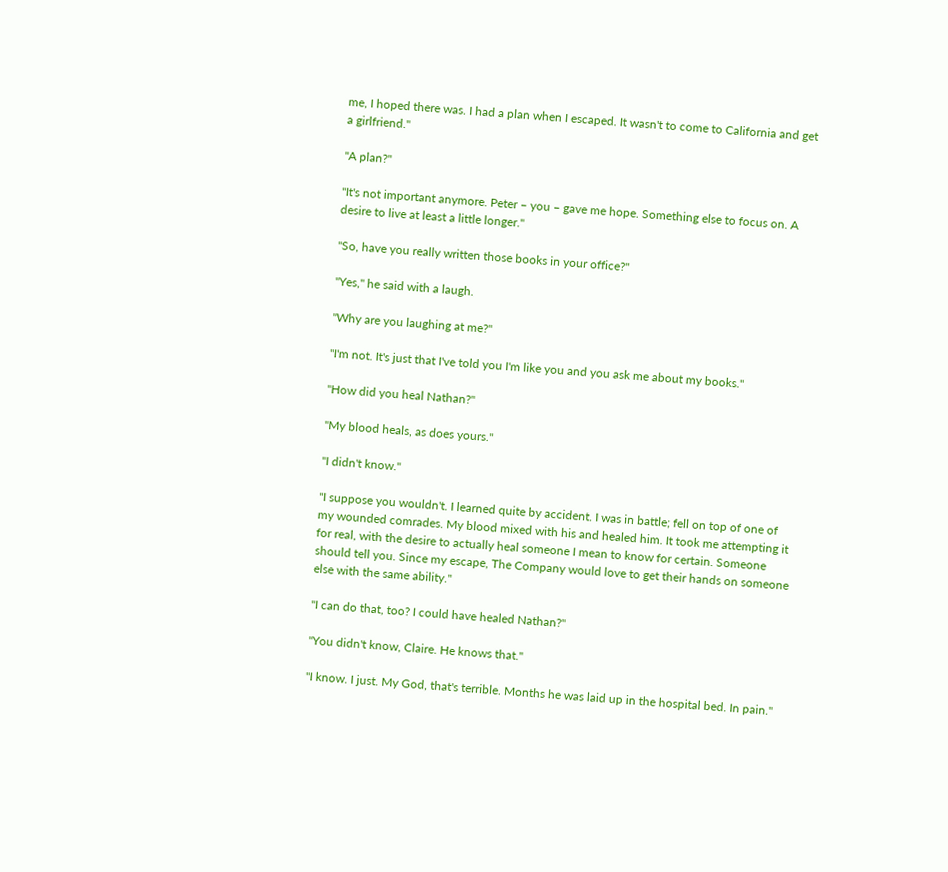me, I hoped there was. I had a plan when I escaped. It wasn't to come to California and get a girlfriend."

"A plan?"

"It's not important anymore. Peter – you – gave me hope. Something else to focus on. A desire to live at least a little longer."

"So, have you really written those books in your office?"

"Yes," he said with a laugh.

"Why are you laughing at me?"

"I'm not. It's just that I've told you I'm like you and you ask me about my books."

"How did you heal Nathan?"

"My blood heals, as does yours."

"I didn't know."

"I suppose you wouldn't. I learned quite by accident. I was in battle; fell on top of one of my wounded comrades. My blood mixed with his and healed him. It took me attempting it for real, with the desire to actually heal someone I mean to know for certain. Someone should tell you. Since my escape, The Company would love to get their hands on someone else with the same ability."

"I can do that, too? I could have healed Nathan?"

"You didn't know, Claire. He knows that."

"I know. I just. My God, that's terrible. Months he was laid up in the hospital bed. In pain."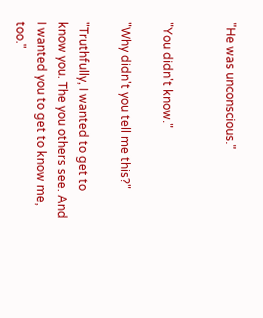"He was unconscious."


"You didn't know."

"Why didn't you tell me this?"

"Truthfully, I wanted to get to know you. The you others see. And I wanted you to get to know me, too."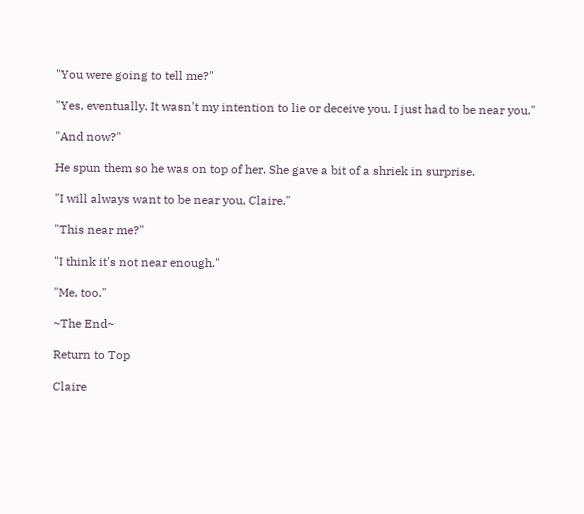"You were going to tell me?"

"Yes, eventually. It wasn't my intention to lie or deceive you. I just had to be near you."

"And now?"

He spun them so he was on top of her. She gave a bit of a shriek in surprise.

"I will always want to be near you, Claire."

"This near me?"

"I think it's not near enough."

"Me, too."

~The End~

Return to Top

Claire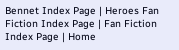Bennet Index Page | Heroes Fan Fiction Index Page | Fan Fiction Index Page | Home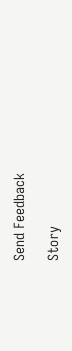Send Feedback

Story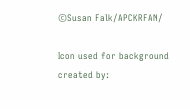©Susan Falk/APCKRFAN/

Icon used for background created by: